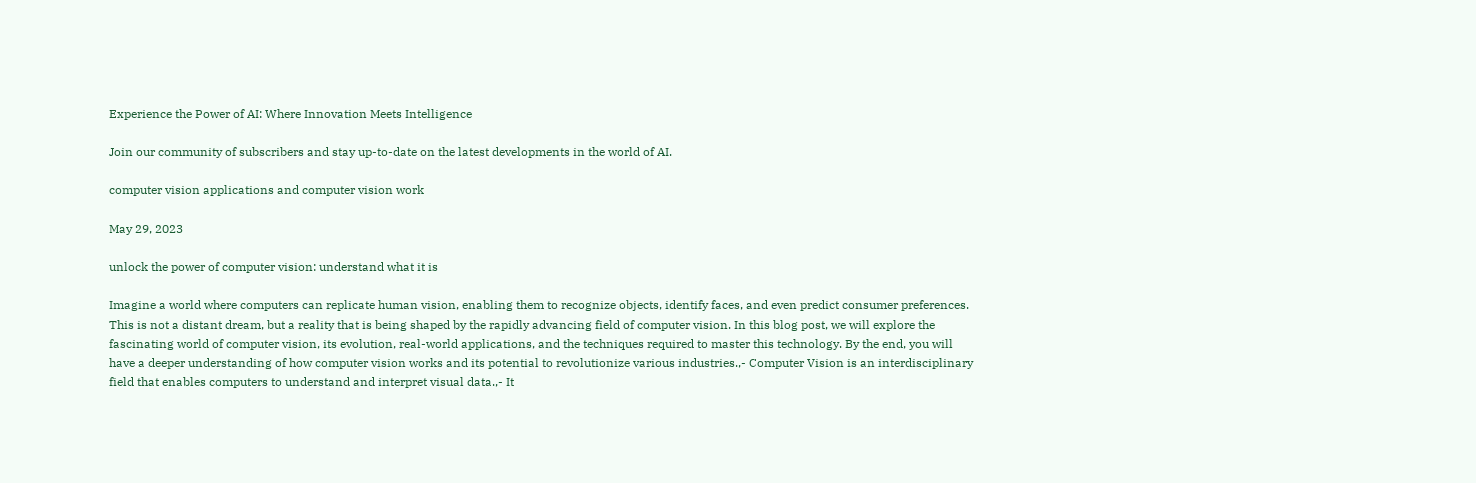Experience the Power of AI: Where Innovation Meets Intelligence

Join our community of subscribers and stay up-to-date on the latest developments in the world of AI.

computer vision applications and computer vision work

May 29, 2023

unlock the power of computer vision: understand what it is

Imagine a world where computers can replicate human vision, enabling them to recognize objects, identify faces, and even predict consumer preferences. This is not a distant dream, but a reality that is being shaped by the rapidly advancing field of computer vision. In this blog post, we will explore the fascinating world of computer vision, its evolution, real-world applications, and the techniques required to master this technology. By the end, you will have a deeper understanding of how computer vision works and its potential to revolutionize various industries.,- Computer Vision is an interdisciplinary field that enables computers to understand and interpret visual data.,- It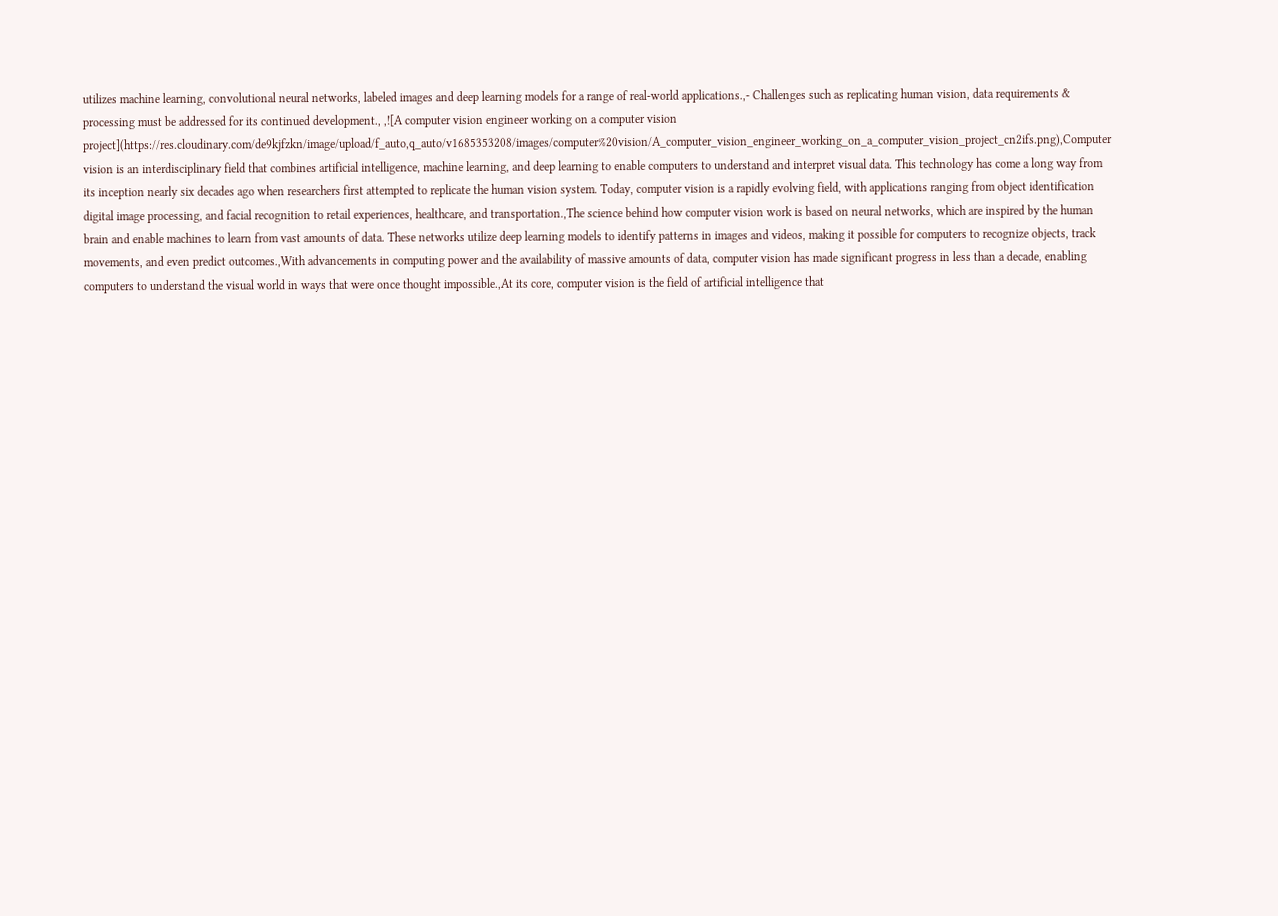utilizes machine learning, convolutional neural networks, labeled images and deep learning models for a range of real-world applications.,- Challenges such as replicating human vision, data requirements & processing must be addressed for its continued development., ,![A computer vision engineer working on a computer vision project](https://res.cloudinary.com/de9kjfzkn/image/upload/f_auto,q_auto/v1685353208/images/computer%20vision/A_computer_vision_engineer_working_on_a_computer_vision_project_cn2ifs.png),Computer vision is an interdisciplinary field that combines artificial intelligence, machine learning, and deep learning to enable computers to understand and interpret visual data. This technology has come a long way from its inception nearly six decades ago when researchers first attempted to replicate the human vision system. Today, computer vision is a rapidly evolving field, with applications ranging from object identification digital image processing, and facial recognition to retail experiences, healthcare, and transportation.,The science behind how computer vision work is based on neural networks, which are inspired by the human brain and enable machines to learn from vast amounts of data. These networks utilize deep learning models to identify patterns in images and videos, making it possible for computers to recognize objects, track movements, and even predict outcomes.,With advancements in computing power and the availability of massive amounts of data, computer vision has made significant progress in less than a decade, enabling computers to understand the visual world in ways that were once thought impossible.,At its core, computer vision is the field of artificial intelligence that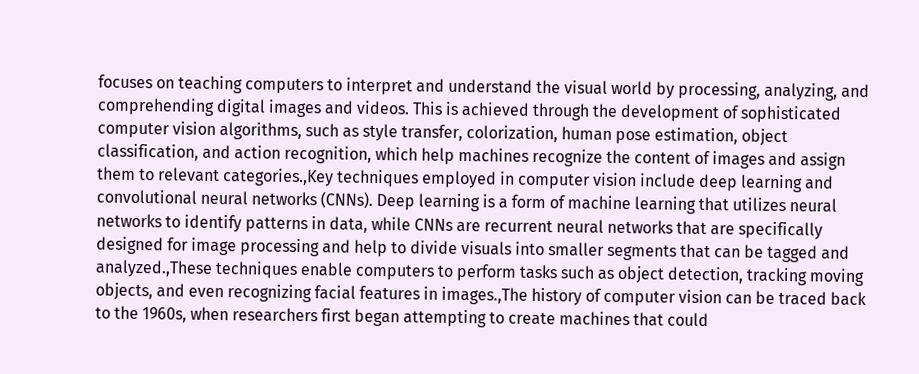focuses on teaching computers to interpret and understand the visual world by processing, analyzing, and comprehending digital images and videos. This is achieved through the development of sophisticated computer vision algorithms, such as style transfer, colorization, human pose estimation, object classification, and action recognition, which help machines recognize the content of images and assign them to relevant categories.,Key techniques employed in computer vision include deep learning and convolutional neural networks (CNNs). Deep learning is a form of machine learning that utilizes neural networks to identify patterns in data, while CNNs are recurrent neural networks that are specifically designed for image processing and help to divide visuals into smaller segments that can be tagged and analyzed.,These techniques enable computers to perform tasks such as object detection, tracking moving objects, and even recognizing facial features in images.,The history of computer vision can be traced back to the 1960s, when researchers first began attempting to create machines that could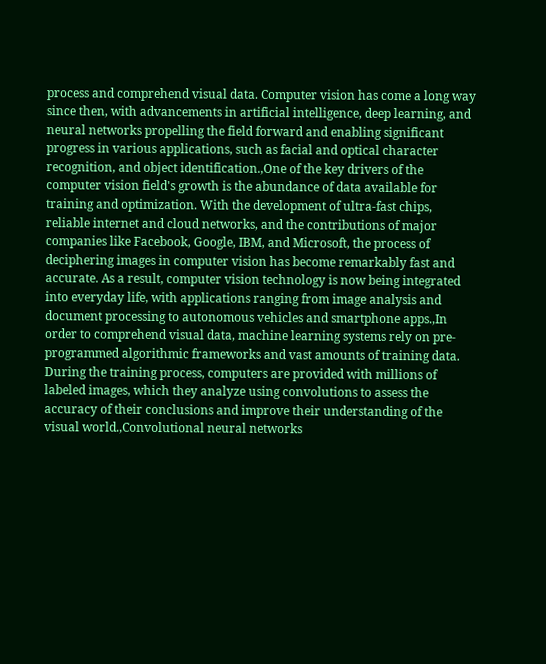process and comprehend visual data. Computer vision has come a long way since then, with advancements in artificial intelligence, deep learning, and neural networks propelling the field forward and enabling significant progress in various applications, such as facial and optical character recognition, and object identification.,One of the key drivers of the computer vision field's growth is the abundance of data available for training and optimization. With the development of ultra-fast chips, reliable internet and cloud networks, and the contributions of major companies like Facebook, Google, IBM, and Microsoft, the process of deciphering images in computer vision has become remarkably fast and accurate. As a result, computer vision technology is now being integrated into everyday life, with applications ranging from image analysis and document processing to autonomous vehicles and smartphone apps.,In order to comprehend visual data, machine learning systems rely on pre-programmed algorithmic frameworks and vast amounts of training data. During the training process, computers are provided with millions of labeled images, which they analyze using convolutions to assess the accuracy of their conclusions and improve their understanding of the visual world.,Convolutional neural networks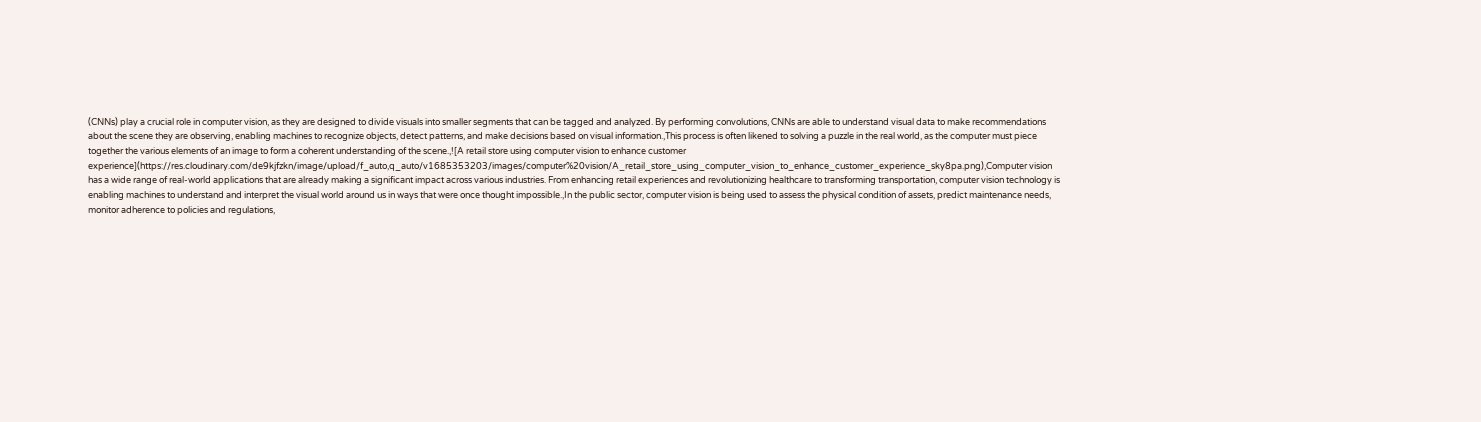(CNNs) play a crucial role in computer vision, as they are designed to divide visuals into smaller segments that can be tagged and analyzed. By performing convolutions, CNNs are able to understand visual data to make recommendations about the scene they are observing, enabling machines to recognize objects, detect patterns, and make decisions based on visual information.,This process is often likened to solving a puzzle in the real world, as the computer must piece together the various elements of an image to form a coherent understanding of the scene.,![A retail store using computer vision to enhance customer experience](https://res.cloudinary.com/de9kjfzkn/image/upload/f_auto,q_auto/v1685353203/images/computer%20vision/A_retail_store_using_computer_vision_to_enhance_customer_experience_sky8pa.png),Computer vision has a wide range of real-world applications that are already making a significant impact across various industries. From enhancing retail experiences and revolutionizing healthcare to transforming transportation, computer vision technology is enabling machines to understand and interpret the visual world around us in ways that were once thought impossible.,In the public sector, computer vision is being used to assess the physical condition of assets, predict maintenance needs, monitor adherence to policies and regulations,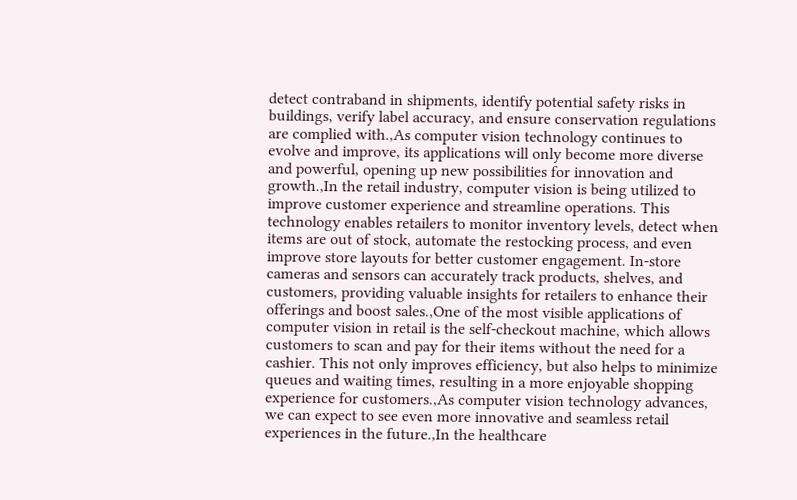detect contraband in shipments, identify potential safety risks in buildings, verify label accuracy, and ensure conservation regulations are complied with.,As computer vision technology continues to evolve and improve, its applications will only become more diverse and powerful, opening up new possibilities for innovation and growth.,In the retail industry, computer vision is being utilized to improve customer experience and streamline operations. This technology enables retailers to monitor inventory levels, detect when items are out of stock, automate the restocking process, and even improve store layouts for better customer engagement. In-store cameras and sensors can accurately track products, shelves, and customers, providing valuable insights for retailers to enhance their offerings and boost sales.,One of the most visible applications of computer vision in retail is the self-checkout machine, which allows customers to scan and pay for their items without the need for a cashier. This not only improves efficiency, but also helps to minimize queues and waiting times, resulting in a more enjoyable shopping experience for customers.,As computer vision technology advances, we can expect to see even more innovative and seamless retail experiences in the future.,In the healthcare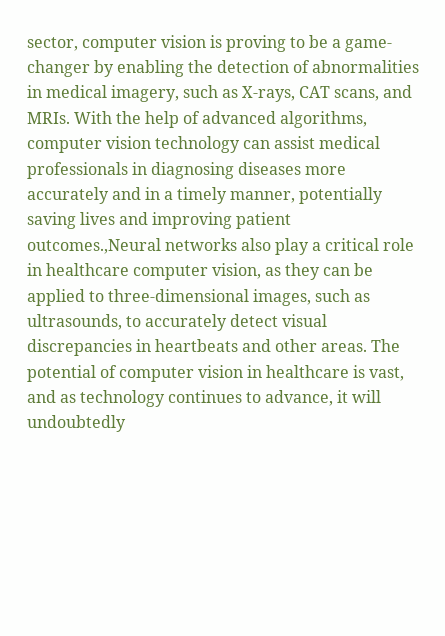sector, computer vision is proving to be a game-changer by enabling the detection of abnormalities in medical imagery, such as X-rays, CAT scans, and MRIs. With the help of advanced algorithms, computer vision technology can assist medical professionals in diagnosing diseases more accurately and in a timely manner, potentially saving lives and improving patient outcomes.,Neural networks also play a critical role in healthcare computer vision, as they can be applied to three-dimensional images, such as ultrasounds, to accurately detect visual discrepancies in heartbeats and other areas. The potential of computer vision in healthcare is vast, and as technology continues to advance, it will undoubtedly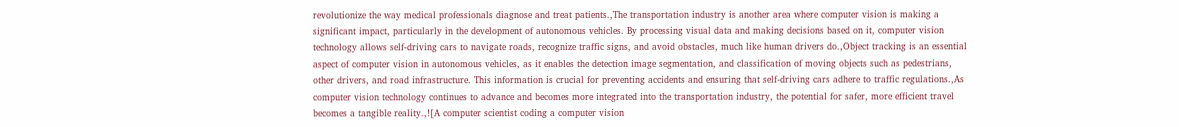revolutionize the way medical professionals diagnose and treat patients.,The transportation industry is another area where computer vision is making a significant impact, particularly in the development of autonomous vehicles. By processing visual data and making decisions based on it, computer vision technology allows self-driving cars to navigate roads, recognize traffic signs, and avoid obstacles, much like human drivers do.,Object tracking is an essential aspect of computer vision in autonomous vehicles, as it enables the detection image segmentation, and classification of moving objects such as pedestrians, other drivers, and road infrastructure. This information is crucial for preventing accidents and ensuring that self-driving cars adhere to traffic regulations.,As computer vision technology continues to advance and becomes more integrated into the transportation industry, the potential for safer, more efficient travel becomes a tangible reality.,![A computer scientist coding a computer vision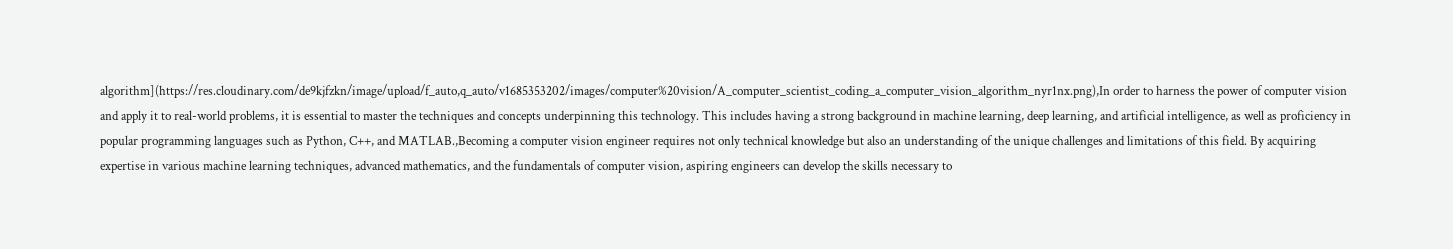algorithm](https://res.cloudinary.com/de9kjfzkn/image/upload/f_auto,q_auto/v1685353202/images/computer%20vision/A_computer_scientist_coding_a_computer_vision_algorithm_nyr1nx.png),In order to harness the power of computer vision and apply it to real-world problems, it is essential to master the techniques and concepts underpinning this technology. This includes having a strong background in machine learning, deep learning, and artificial intelligence, as well as proficiency in popular programming languages such as Python, C++, and MATLAB.,Becoming a computer vision engineer requires not only technical knowledge but also an understanding of the unique challenges and limitations of this field. By acquiring expertise in various machine learning techniques, advanced mathematics, and the fundamentals of computer vision, aspiring engineers can develop the skills necessary to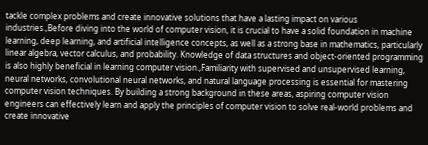tackle complex problems and create innovative solutions that have a lasting impact on various industries.,Before diving into the world of computer vision, it is crucial to have a solid foundation in machine learning, deep learning, and artificial intelligence concepts, as well as a strong base in mathematics, particularly linear algebra, vector calculus, and probability. Knowledge of data structures and object-oriented programming is also highly beneficial in learning computer vision.,Familiarity with supervised and unsupervised learning, neural networks, convolutional neural networks, and natural language processing is essential for mastering computer vision techniques. By building a strong background in these areas, aspiring computer vision engineers can effectively learn and apply the principles of computer vision to solve real-world problems and create innovative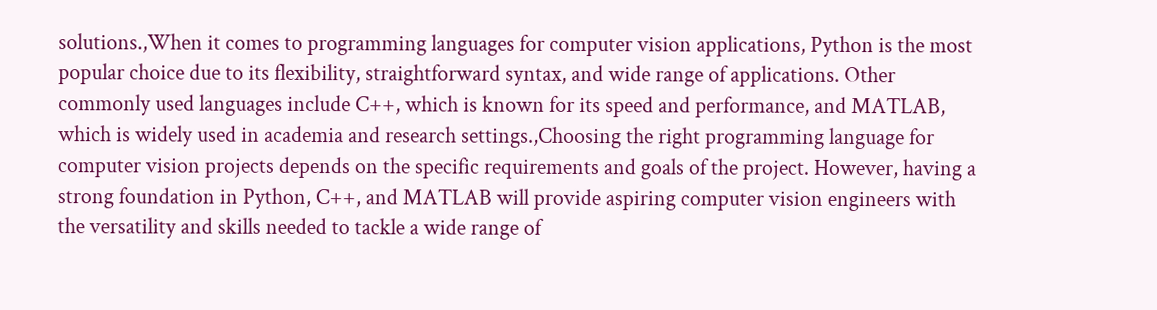solutions.,When it comes to programming languages for computer vision applications, Python is the most popular choice due to its flexibility, straightforward syntax, and wide range of applications. Other commonly used languages include C++, which is known for its speed and performance, and MATLAB, which is widely used in academia and research settings.,Choosing the right programming language for computer vision projects depends on the specific requirements and goals of the project. However, having a strong foundation in Python, C++, and MATLAB will provide aspiring computer vision engineers with the versatility and skills needed to tackle a wide range of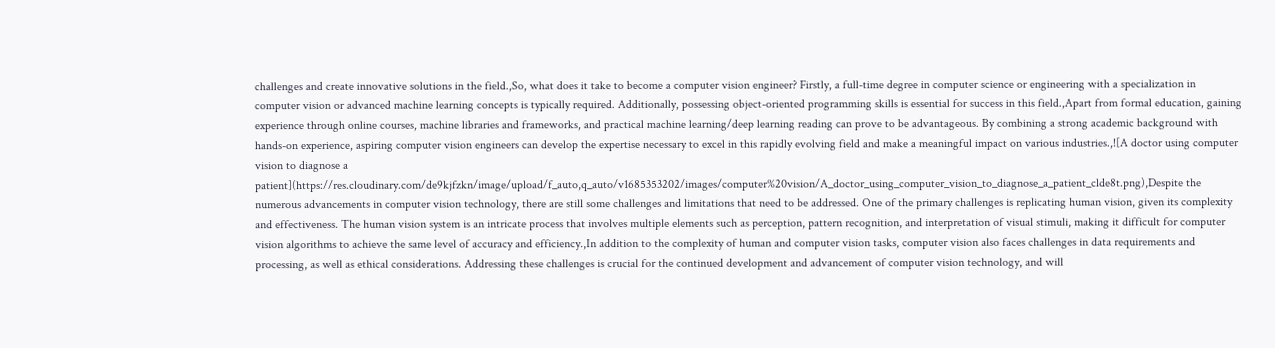challenges and create innovative solutions in the field.,So, what does it take to become a computer vision engineer? Firstly, a full-time degree in computer science or engineering with a specialization in computer vision or advanced machine learning concepts is typically required. Additionally, possessing object-oriented programming skills is essential for success in this field.,Apart from formal education, gaining experience through online courses, machine libraries and frameworks, and practical machine learning/deep learning reading can prove to be advantageous. By combining a strong academic background with hands-on experience, aspiring computer vision engineers can develop the expertise necessary to excel in this rapidly evolving field and make a meaningful impact on various industries.,![A doctor using computer vision to diagnose a patient](https://res.cloudinary.com/de9kjfzkn/image/upload/f_auto,q_auto/v1685353202/images/computer%20vision/A_doctor_using_computer_vision_to_diagnose_a_patient_clde8t.png),Despite the numerous advancements in computer vision technology, there are still some challenges and limitations that need to be addressed. One of the primary challenges is replicating human vision, given its complexity and effectiveness. The human vision system is an intricate process that involves multiple elements such as perception, pattern recognition, and interpretation of visual stimuli, making it difficult for computer vision algorithms to achieve the same level of accuracy and efficiency.,In addition to the complexity of human and computer vision tasks, computer vision also faces challenges in data requirements and processing, as well as ethical considerations. Addressing these challenges is crucial for the continued development and advancement of computer vision technology, and will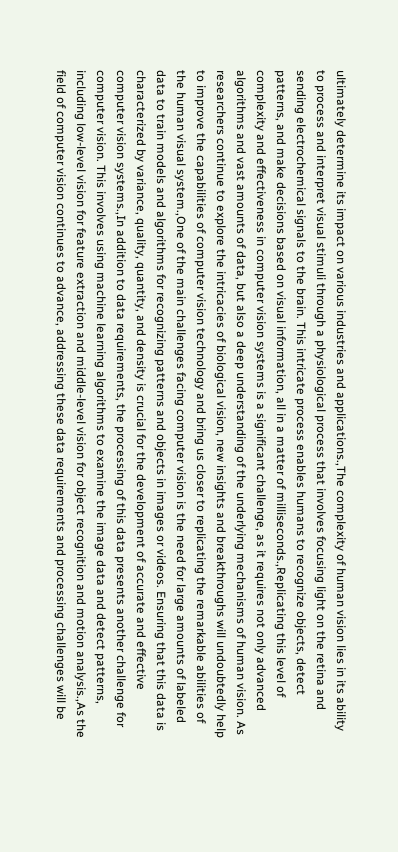ultimately determine its impact on various industries and applications.,The complexity of human vision lies in its ability to process and interpret visual stimuli through a physiological process that involves focusing light on the retina and sending electrochemical signals to the brain. This intricate process enables humans to recognize objects, detect patterns, and make decisions based on visual information, all in a matter of milliseconds.,Replicating this level of complexity and effectiveness in computer vision systems is a significant challenge, as it requires not only advanced algorithms and vast amounts of data, but also a deep understanding of the underlying mechanisms of human vision. As researchers continue to explore the intricacies of biological vision, new insights and breakthroughs will undoubtedly help to improve the capabilities of computer vision technology and bring us closer to replicating the remarkable abilities of the human visual system.,One of the main challenges facing computer vision is the need for large amounts of labeled data to train models and algorithms for recognizing patterns and objects in images or videos. Ensuring that this data is characterized by variance, quality, quantity, and density is crucial for the development of accurate and effective computer vision systems.,In addition to data requirements, the processing of this data presents another challenge for computer vision. This involves using machine learning algorithms to examine the image data and detect patterns, including low-level vision for feature extraction and middle-level vision for object recognition and motion analysis.,As the field of computer vision continues to advance, addressing these data requirements and processing challenges will be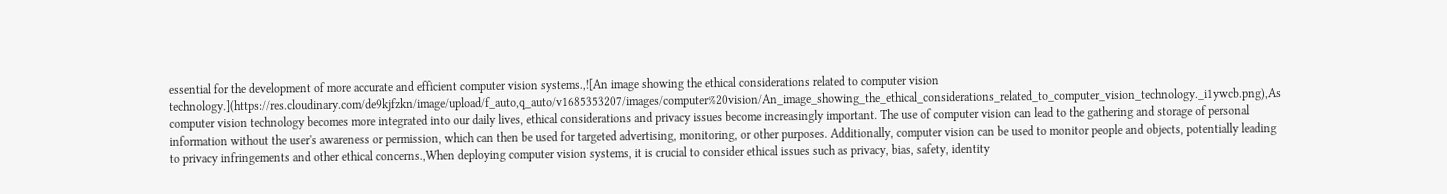essential for the development of more accurate and efficient computer vision systems.,![An image showing the ethical considerations related to computer vision technology.](https://res.cloudinary.com/de9kjfzkn/image/upload/f_auto,q_auto/v1685353207/images/computer%20vision/An_image_showing_the_ethical_considerations_related_to_computer_vision_technology._i1ywcb.png),As computer vision technology becomes more integrated into our daily lives, ethical considerations and privacy issues become increasingly important. The use of computer vision can lead to the gathering and storage of personal information without the user's awareness or permission, which can then be used for targeted advertising, monitoring, or other purposes. Additionally, computer vision can be used to monitor people and objects, potentially leading to privacy infringements and other ethical concerns.,When deploying computer vision systems, it is crucial to consider ethical issues such as privacy, bias, safety, identity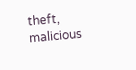theft, malicious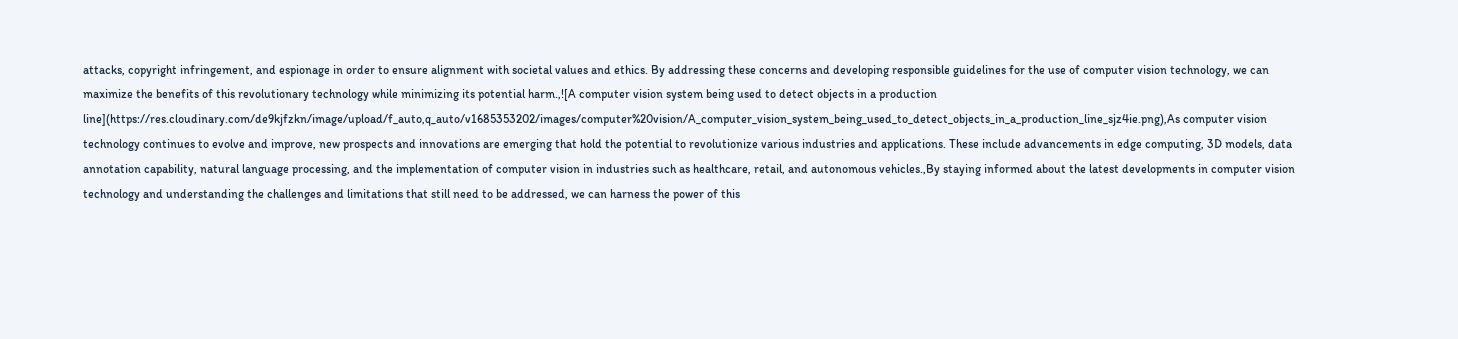attacks, copyright infringement, and espionage in order to ensure alignment with societal values and ethics. By addressing these concerns and developing responsible guidelines for the use of computer vision technology, we can maximize the benefits of this revolutionary technology while minimizing its potential harm.,![A computer vision system being used to detect objects in a production line](https://res.cloudinary.com/de9kjfzkn/image/upload/f_auto,q_auto/v1685353202/images/computer%20vision/A_computer_vision_system_being_used_to_detect_objects_in_a_production_line_sjz4ie.png),As computer vision technology continues to evolve and improve, new prospects and innovations are emerging that hold the potential to revolutionize various industries and applications. These include advancements in edge computing, 3D models, data annotation capability, natural language processing, and the implementation of computer vision in industries such as healthcare, retail, and autonomous vehicles.,By staying informed about the latest developments in computer vision technology and understanding the challenges and limitations that still need to be addressed, we can harness the power of this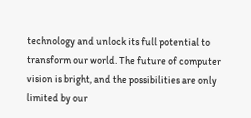technology and unlock its full potential to transform our world. The future of computer vision is bright, and the possibilities are only limited by our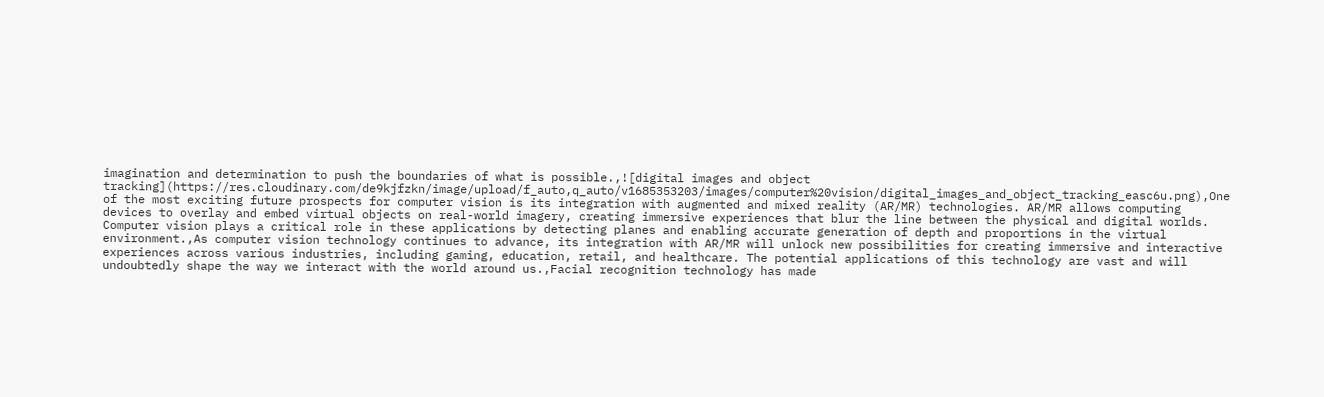imagination and determination to push the boundaries of what is possible.,![digital images and object tracking](https://res.cloudinary.com/de9kjfzkn/image/upload/f_auto,q_auto/v1685353203/images/computer%20vision/digital_images_and_object_tracking_easc6u.png),One of the most exciting future prospects for computer vision is its integration with augmented and mixed reality (AR/MR) technologies. AR/MR allows computing devices to overlay and embed virtual objects on real-world imagery, creating immersive experiences that blur the line between the physical and digital worlds. Computer vision plays a critical role in these applications by detecting planes and enabling accurate generation of depth and proportions in the virtual environment.,As computer vision technology continues to advance, its integration with AR/MR will unlock new possibilities for creating immersive and interactive experiences across various industries, including gaming, education, retail, and healthcare. The potential applications of this technology are vast and will undoubtedly shape the way we interact with the world around us.,Facial recognition technology has made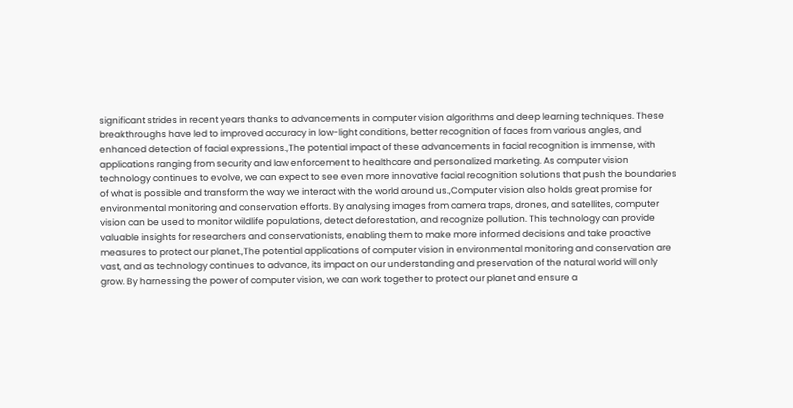significant strides in recent years thanks to advancements in computer vision algorithms and deep learning techniques. These breakthroughs have led to improved accuracy in low-light conditions, better recognition of faces from various angles, and enhanced detection of facial expressions.,The potential impact of these advancements in facial recognition is immense, with applications ranging from security and law enforcement to healthcare and personalized marketing. As computer vision technology continues to evolve, we can expect to see even more innovative facial recognition solutions that push the boundaries of what is possible and transform the way we interact with the world around us.,Computer vision also holds great promise for environmental monitoring and conservation efforts. By analysing images from camera traps, drones, and satellites, computer vision can be used to monitor wildlife populations, detect deforestation, and recognize pollution. This technology can provide valuable insights for researchers and conservationists, enabling them to make more informed decisions and take proactive measures to protect our planet.,The potential applications of computer vision in environmental monitoring and conservation are vast, and as technology continues to advance, its impact on our understanding and preservation of the natural world will only grow. By harnessing the power of computer vision, we can work together to protect our planet and ensure a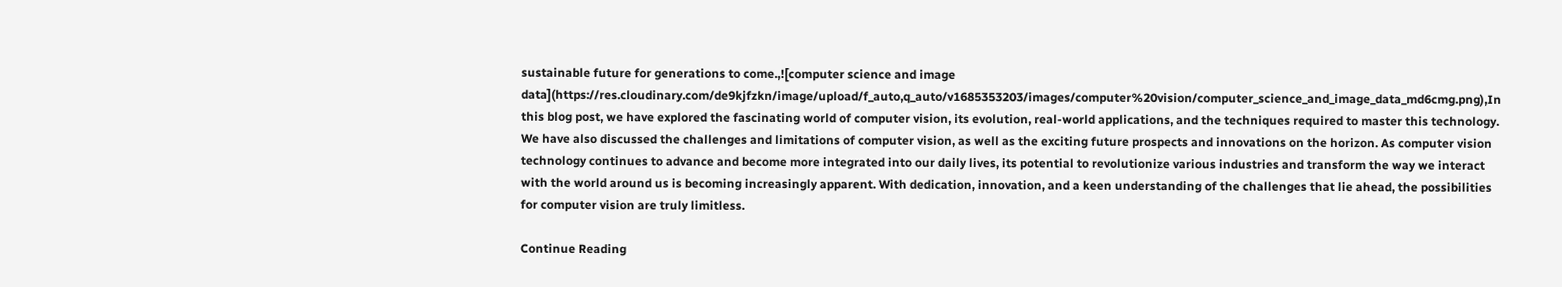sustainable future for generations to come.,![computer science and image data](https://res.cloudinary.com/de9kjfzkn/image/upload/f_auto,q_auto/v1685353203/images/computer%20vision/computer_science_and_image_data_md6cmg.png),In this blog post, we have explored the fascinating world of computer vision, its evolution, real-world applications, and the techniques required to master this technology. We have also discussed the challenges and limitations of computer vision, as well as the exciting future prospects and innovations on the horizon. As computer vision technology continues to advance and become more integrated into our daily lives, its potential to revolutionize various industries and transform the way we interact with the world around us is becoming increasingly apparent. With dedication, innovation, and a keen understanding of the challenges that lie ahead, the possibilities for computer vision are truly limitless.

Continue Reading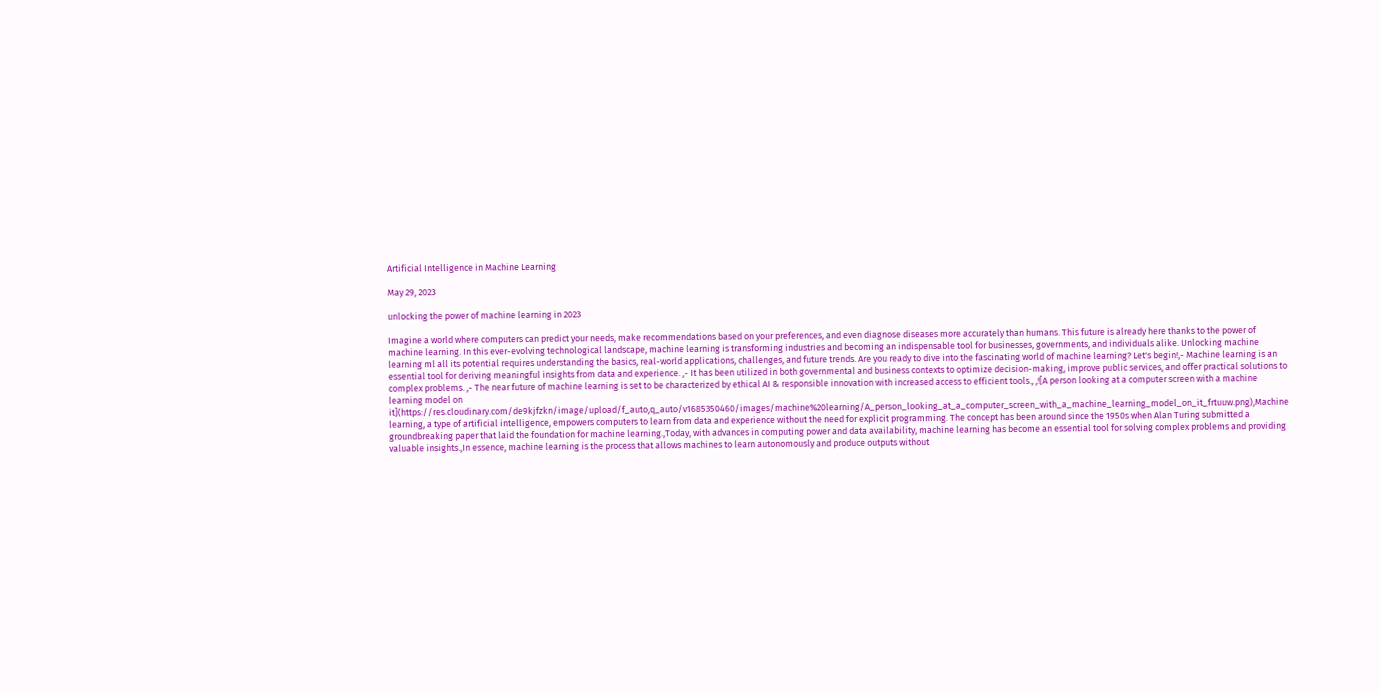Artificial Intelligence in Machine Learning

May 29, 2023

unlocking the power of machine learning in 2023

Imagine a world where computers can predict your needs, make recommendations based on your preferences, and even diagnose diseases more accurately than humans. This future is already here thanks to the power of machine learning. In this ever-evolving technological landscape, machine learning is transforming industries and becoming an indispensable tool for businesses, governments, and individuals alike. Unlocking machine learning ml all its potential requires understanding the basics, real-world applications, challenges, and future trends. Are you ready to dive into the fascinating world of machine learning? Let's begin!,- Machine learning is an essential tool for deriving meaningful insights from data and experience. ,- It has been utilized in both governmental and business contexts to optimize decision-making, improve public services, and offer practical solutions to complex problems. ,- The near future of machine learning is set to be characterized by ethical AI & responsible innovation with increased access to efficient tools., ,![A person looking at a computer screen with a machine learning model on it](https://res.cloudinary.com/de9kjfzkn/image/upload/f_auto,q_auto/v1685350460/images/machine%20learning/A_person_looking_at_a_computer_screen_with_a_machine_learning_model_on_it_frtuuw.png),Machine learning, a type of artificial intelligence, empowers computers to learn from data and experience without the need for explicit programming. The concept has been around since the 1950s when Alan Turing submitted a groundbreaking paper that laid the foundation for machine learning.,Today, with advances in computing power and data availability, machine learning has become an essential tool for solving complex problems and providing valuable insights.,In essence, machine learning is the process that allows machines to learn autonomously and produce outputs without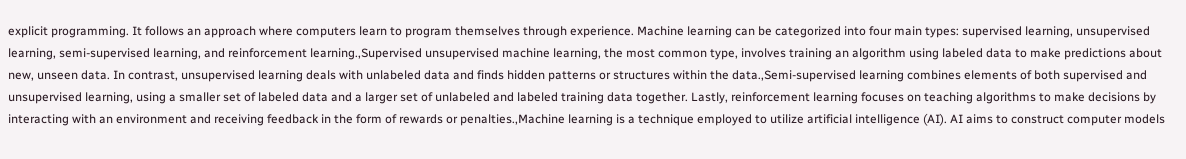explicit programming. It follows an approach where computers learn to program themselves through experience. Machine learning can be categorized into four main types: supervised learning, unsupervised learning, semi-supervised learning, and reinforcement learning.,Supervised unsupervised machine learning, the most common type, involves training an algorithm using labeled data to make predictions about new, unseen data. In contrast, unsupervised learning deals with unlabeled data and finds hidden patterns or structures within the data.,Semi-supervised learning combines elements of both supervised and unsupervised learning, using a smaller set of labeled data and a larger set of unlabeled and labeled training data together. Lastly, reinforcement learning focuses on teaching algorithms to make decisions by interacting with an environment and receiving feedback in the form of rewards or penalties.,Machine learning is a technique employed to utilize artificial intelligence (AI). AI aims to construct computer models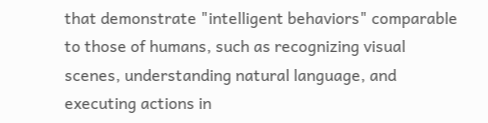that demonstrate "intelligent behaviors" comparable to those of humans, such as recognizing visual scenes, understanding natural language, and executing actions in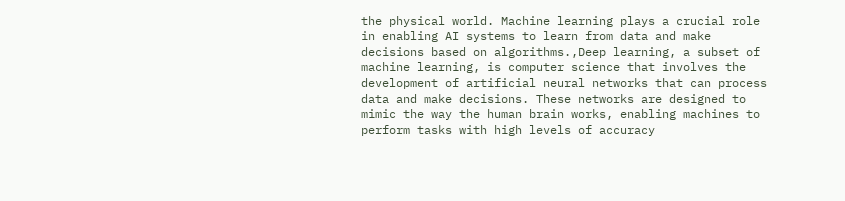the physical world. Machine learning plays a crucial role in enabling AI systems to learn from data and make decisions based on algorithms.,Deep learning, a subset of machine learning, is computer science that involves the development of artificial neural networks that can process data and make decisions. These networks are designed to mimic the way the human brain works, enabling machines to perform tasks with high levels of accuracy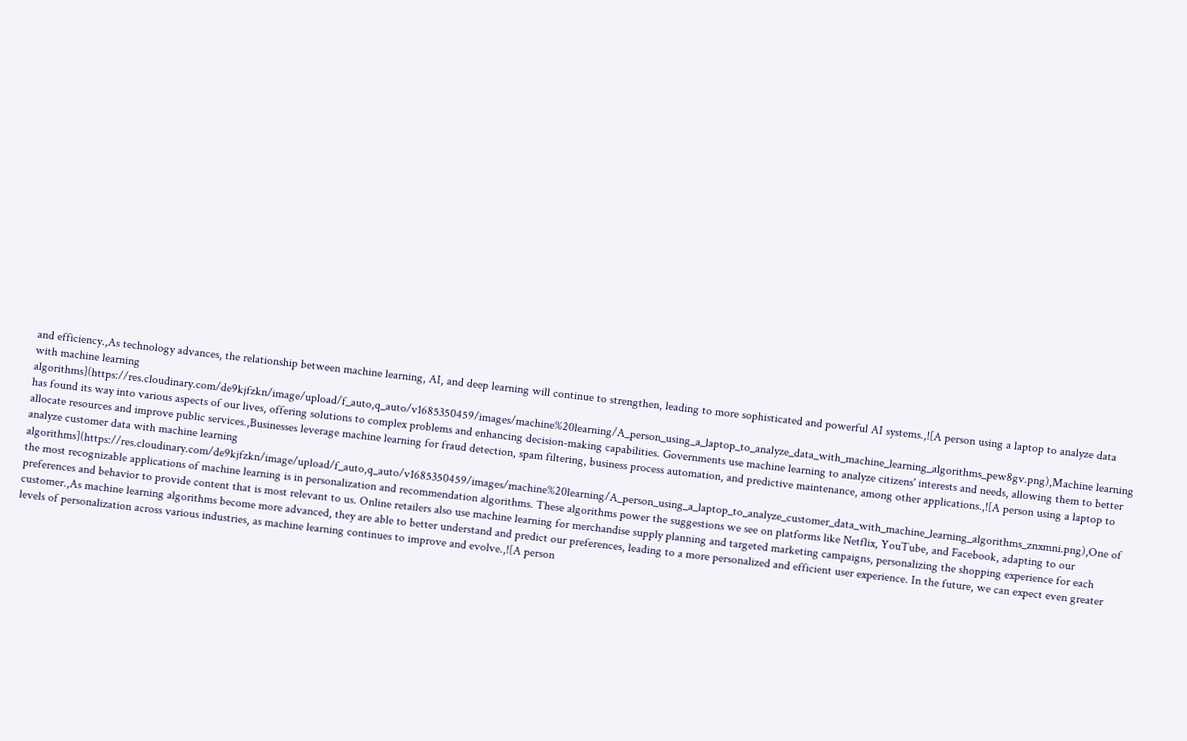and efficiency.,As technology advances, the relationship between machine learning, AI, and deep learning will continue to strengthen, leading to more sophisticated and powerful AI systems.,![A person using a laptop to analyze data with machine learning algorithms](https://res.cloudinary.com/de9kjfzkn/image/upload/f_auto,q_auto/v1685350459/images/machine%20learning/A_person_using_a_laptop_to_analyze_data_with_machine_learning_algorithms_pew8gv.png),Machine learning has found its way into various aspects of our lives, offering solutions to complex problems and enhancing decision-making capabilities. Governments use machine learning to analyze citizens' interests and needs, allowing them to better allocate resources and improve public services.,Businesses leverage machine learning for fraud detection, spam filtering, business process automation, and predictive maintenance, among other applications.,![A person using a laptop to analyze customer data with machine learning algorithms](https://res.cloudinary.com/de9kjfzkn/image/upload/f_auto,q_auto/v1685350459/images/machine%20learning/A_person_using_a_laptop_to_analyze_customer_data_with_machine_learning_algorithms_znxmni.png),One of the most recognizable applications of machine learning is in personalization and recommendation algorithms. These algorithms power the suggestions we see on platforms like Netflix, YouTube, and Facebook, adapting to our preferences and behavior to provide content that is most relevant to us. Online retailers also use machine learning for merchandise supply planning and targeted marketing campaigns, personalizing the shopping experience for each customer.,As machine learning algorithms become more advanced, they are able to better understand and predict our preferences, leading to a more personalized and efficient user experience. In the future, we can expect even greater levels of personalization across various industries, as machine learning continues to improve and evolve.,![A person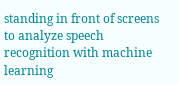standing in front of screens to analyze speech recognition with machine learning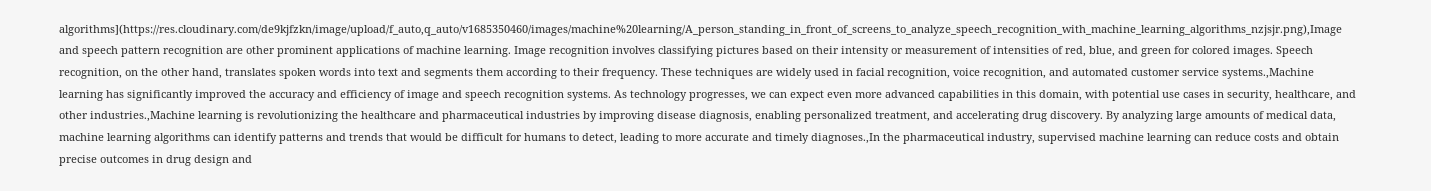algorithms](https://res.cloudinary.com/de9kjfzkn/image/upload/f_auto,q_auto/v1685350460/images/machine%20learning/A_person_standing_in_front_of_screens_to_analyze_speech_recognition_with_machine_learning_algorithms_nzjsjr.png),Image and speech pattern recognition are other prominent applications of machine learning. Image recognition involves classifying pictures based on their intensity or measurement of intensities of red, blue, and green for colored images. Speech recognition, on the other hand, translates spoken words into text and segments them according to their frequency. These techniques are widely used in facial recognition, voice recognition, and automated customer service systems.,Machine learning has significantly improved the accuracy and efficiency of image and speech recognition systems. As technology progresses, we can expect even more advanced capabilities in this domain, with potential use cases in security, healthcare, and other industries.,Machine learning is revolutionizing the healthcare and pharmaceutical industries by improving disease diagnosis, enabling personalized treatment, and accelerating drug discovery. By analyzing large amounts of medical data, machine learning algorithms can identify patterns and trends that would be difficult for humans to detect, leading to more accurate and timely diagnoses.,In the pharmaceutical industry, supervised machine learning can reduce costs and obtain precise outcomes in drug design and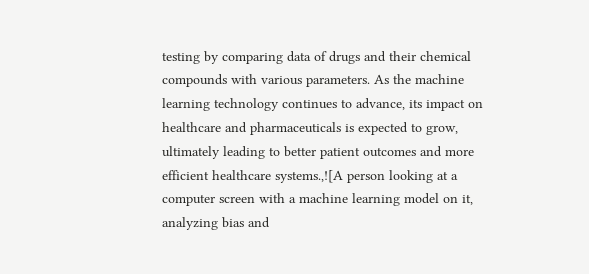testing by comparing data of drugs and their chemical compounds with various parameters. As the machine learning technology continues to advance, its impact on healthcare and pharmaceuticals is expected to grow, ultimately leading to better patient outcomes and more efficient healthcare systems.,![A person looking at a computer screen with a machine learning model on it, analyzing bias and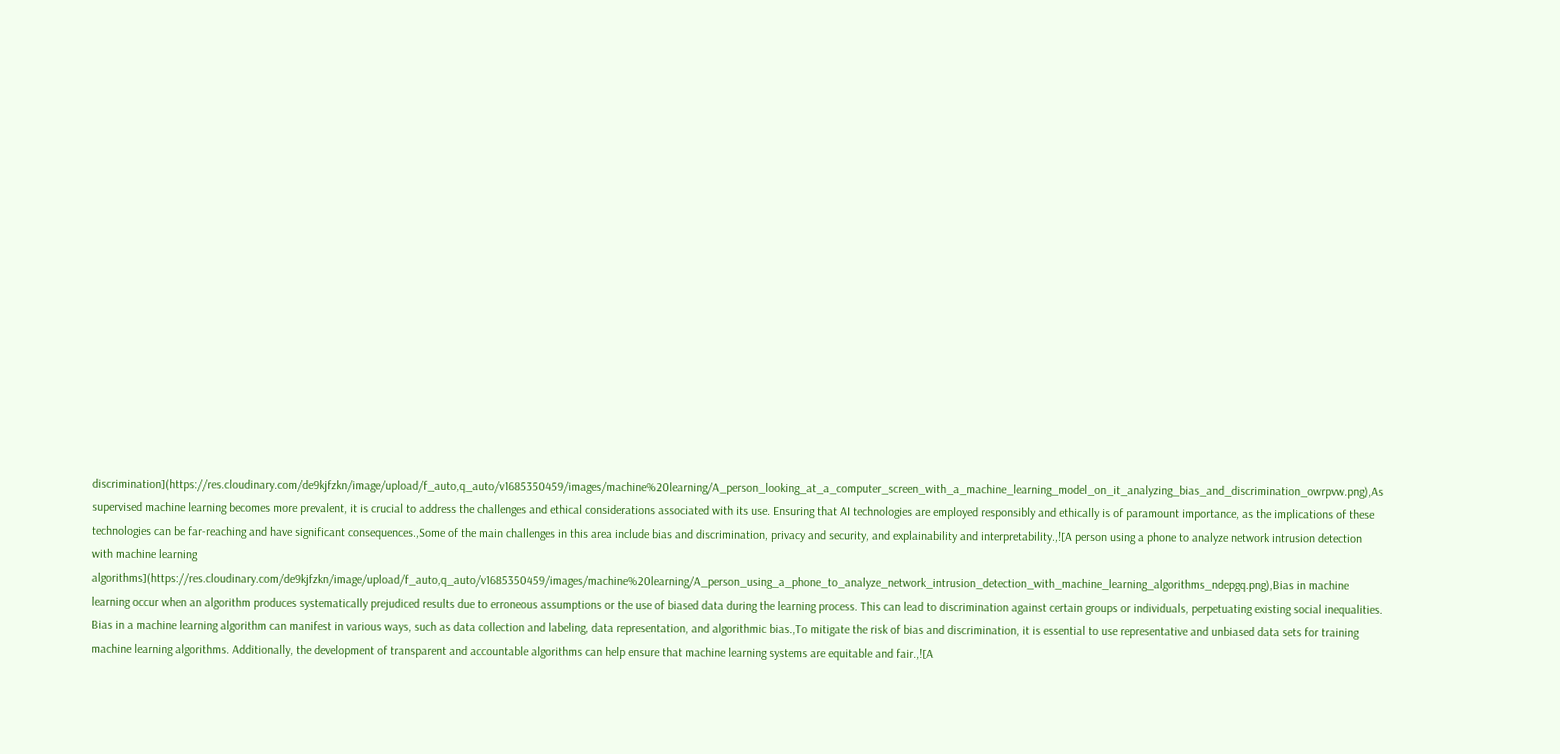discrimination](https://res.cloudinary.com/de9kjfzkn/image/upload/f_auto,q_auto/v1685350459/images/machine%20learning/A_person_looking_at_a_computer_screen_with_a_machine_learning_model_on_it_analyzing_bias_and_discrimination_owrpvw.png),As supervised machine learning becomes more prevalent, it is crucial to address the challenges and ethical considerations associated with its use. Ensuring that AI technologies are employed responsibly and ethically is of paramount importance, as the implications of these technologies can be far-reaching and have significant consequences.,Some of the main challenges in this area include bias and discrimination, privacy and security, and explainability and interpretability.,![A person using a phone to analyze network intrusion detection with machine learning algorithms](https://res.cloudinary.com/de9kjfzkn/image/upload/f_auto,q_auto/v1685350459/images/machine%20learning/A_person_using_a_phone_to_analyze_network_intrusion_detection_with_machine_learning_algorithms_ndepgq.png),Bias in machine learning occur when an algorithm produces systematically prejudiced results due to erroneous assumptions or the use of biased data during the learning process. This can lead to discrimination against certain groups or individuals, perpetuating existing social inequalities. Bias in a machine learning algorithm can manifest in various ways, such as data collection and labeling, data representation, and algorithmic bias.,To mitigate the risk of bias and discrimination, it is essential to use representative and unbiased data sets for training machine learning algorithms. Additionally, the development of transparent and accountable algorithms can help ensure that machine learning systems are equitable and fair.,![A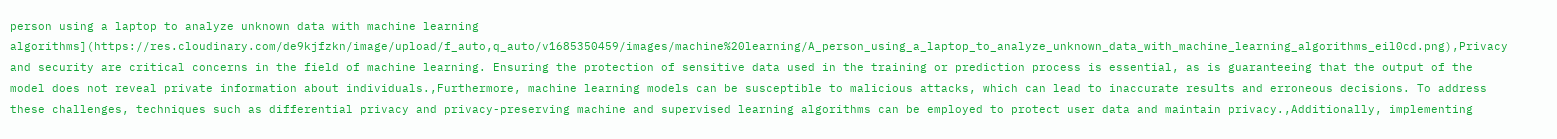person using a laptop to analyze unknown data with machine learning algorithms](https://res.cloudinary.com/de9kjfzkn/image/upload/f_auto,q_auto/v1685350459/images/machine%20learning/A_person_using_a_laptop_to_analyze_unknown_data_with_machine_learning_algorithms_eil0cd.png),Privacy and security are critical concerns in the field of machine learning. Ensuring the protection of sensitive data used in the training or prediction process is essential, as is guaranteeing that the output of the model does not reveal private information about individuals.,Furthermore, machine learning models can be susceptible to malicious attacks, which can lead to inaccurate results and erroneous decisions. To address these challenges, techniques such as differential privacy and privacy-preserving machine and supervised learning algorithms can be employed to protect user data and maintain privacy.,Additionally, implementing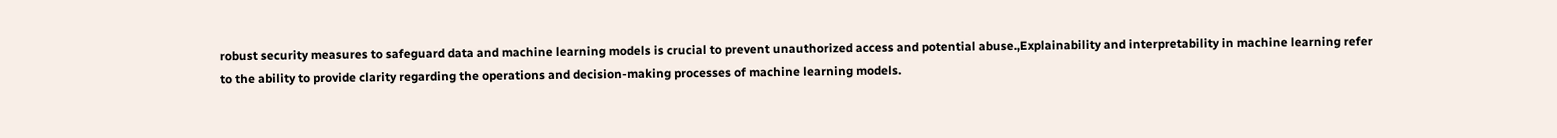robust security measures to safeguard data and machine learning models is crucial to prevent unauthorized access and potential abuse.,Explainability and interpretability in machine learning refer to the ability to provide clarity regarding the operations and decision-making processes of machine learning models.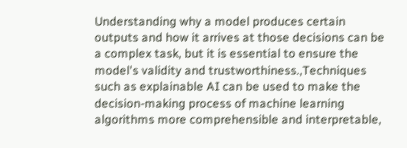Understanding why a model produces certain outputs and how it arrives at those decisions can be a complex task, but it is essential to ensure the model's validity and trustworthiness.,Techniques such as explainable AI can be used to make the decision-making process of machine learning algorithms more comprehensible and interpretable,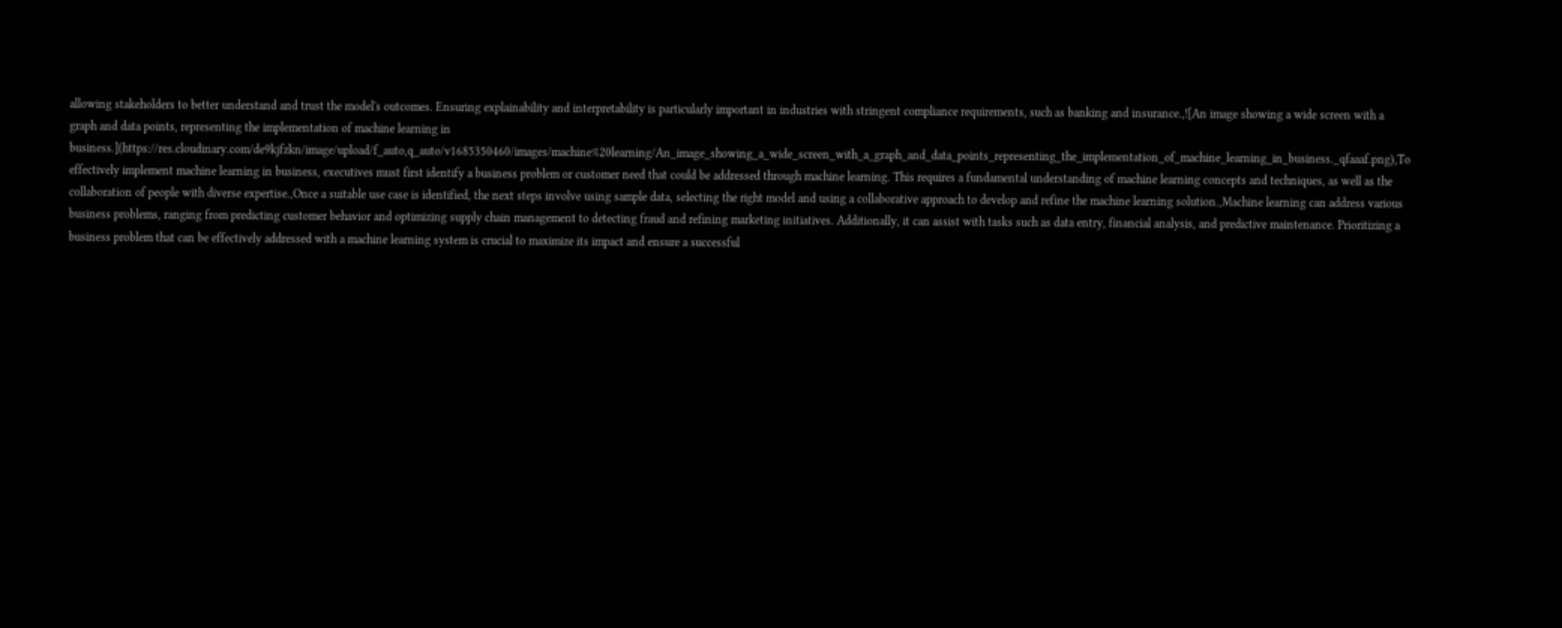allowing stakeholders to better understand and trust the model's outcomes. Ensuring explainability and interpretability is particularly important in industries with stringent compliance requirements, such as banking and insurance.,![An image showing a wide screen with a graph and data points, representing the implementation of machine learning in business.](https://res.cloudinary.com/de9kjfzkn/image/upload/f_auto,q_auto/v1685350460/images/machine%20learning/An_image_showing_a_wide_screen_with_a_graph_and_data_points_representing_the_implementation_of_machine_learning_in_business._qfaaaf.png),To effectively implement machine learning in business, executives must first identify a business problem or customer need that could be addressed through machine learning. This requires a fundamental understanding of machine learning concepts and techniques, as well as the collaboration of people with diverse expertise.,Once a suitable use case is identified, the next steps involve using sample data, selecting the right model and using a collaborative approach to develop and refine the machine learning solution.,Machine learning can address various business problems, ranging from predicting customer behavior and optimizing supply chain management to detecting fraud and refining marketing initiatives. Additionally, it can assist with tasks such as data entry, financial analysis, and predictive maintenance. Prioritizing a business problem that can be effectively addressed with a machine learning system is crucial to maximize its impact and ensure a successful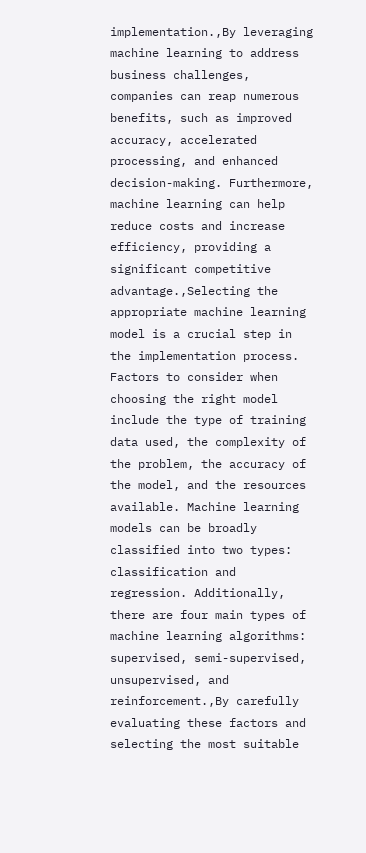implementation.,By leveraging machine learning to address business challenges, companies can reap numerous benefits, such as improved accuracy, accelerated processing, and enhanced decision-making. Furthermore, machine learning can help reduce costs and increase efficiency, providing a significant competitive advantage.,Selecting the appropriate machine learning model is a crucial step in the implementation process. Factors to consider when choosing the right model include the type of training data used, the complexity of the problem, the accuracy of the model, and the resources available. Machine learning models can be broadly classified into two types: classification and regression. Additionally, there are four main types of machine learning algorithms: supervised, semi-supervised, unsupervised, and reinforcement.,By carefully evaluating these factors and selecting the most suitable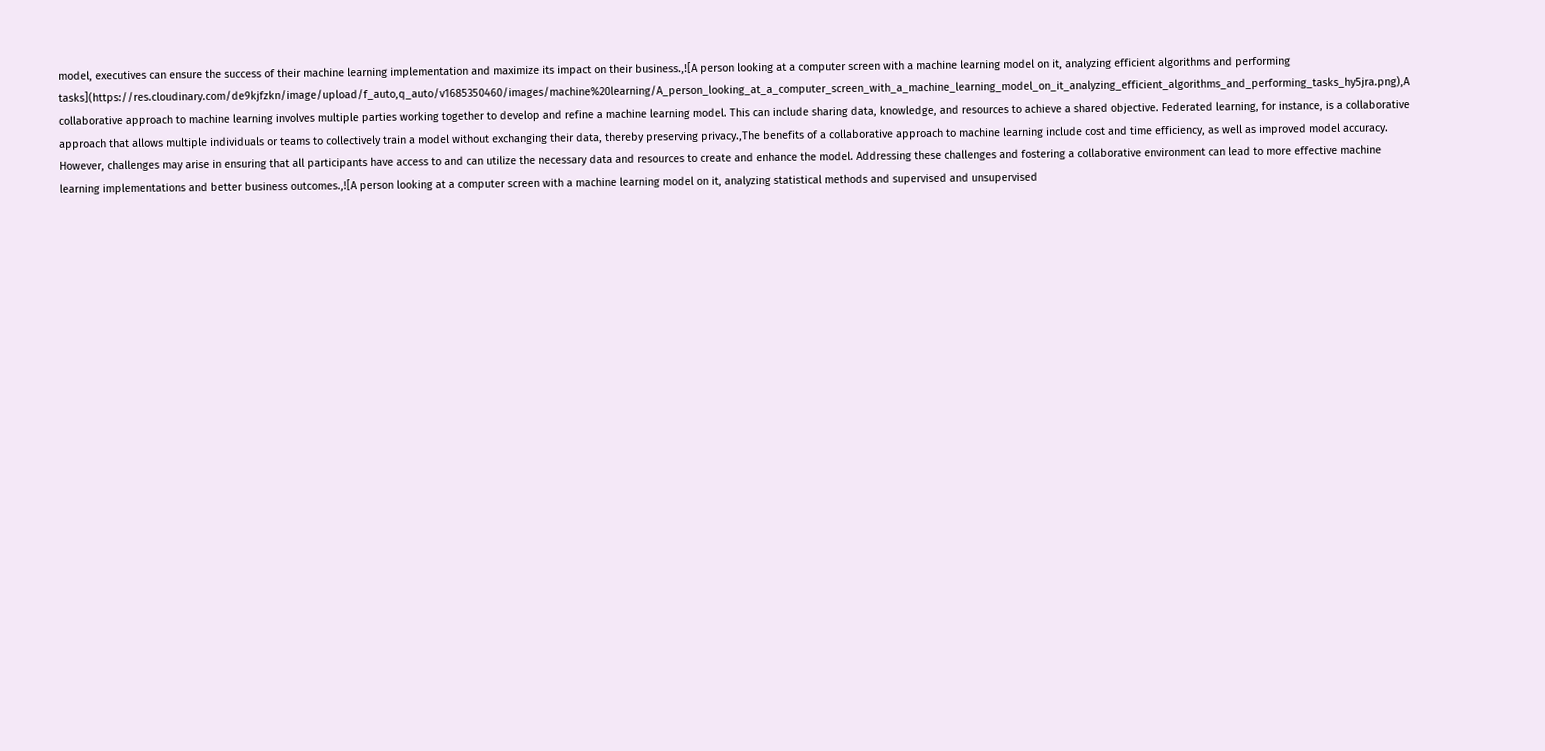model, executives can ensure the success of their machine learning implementation and maximize its impact on their business.,![A person looking at a computer screen with a machine learning model on it, analyzing efficient algorithms and performing tasks](https://res.cloudinary.com/de9kjfzkn/image/upload/f_auto,q_auto/v1685350460/images/machine%20learning/A_person_looking_at_a_computer_screen_with_a_machine_learning_model_on_it_analyzing_efficient_algorithms_and_performing_tasks_hy5jra.png),A collaborative approach to machine learning involves multiple parties working together to develop and refine a machine learning model. This can include sharing data, knowledge, and resources to achieve a shared objective. Federated learning, for instance, is a collaborative approach that allows multiple individuals or teams to collectively train a model without exchanging their data, thereby preserving privacy.,The benefits of a collaborative approach to machine learning include cost and time efficiency, as well as improved model accuracy. However, challenges may arise in ensuring that all participants have access to and can utilize the necessary data and resources to create and enhance the model. Addressing these challenges and fostering a collaborative environment can lead to more effective machine learning implementations and better business outcomes.,![A person looking at a computer screen with a machine learning model on it, analyzing statistical methods and supervised and unsupervised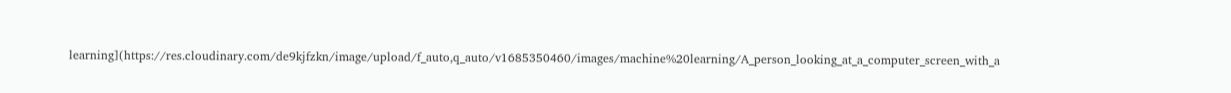learning](https://res.cloudinary.com/de9kjfzkn/image/upload/f_auto,q_auto/v1685350460/images/machine%20learning/A_person_looking_at_a_computer_screen_with_a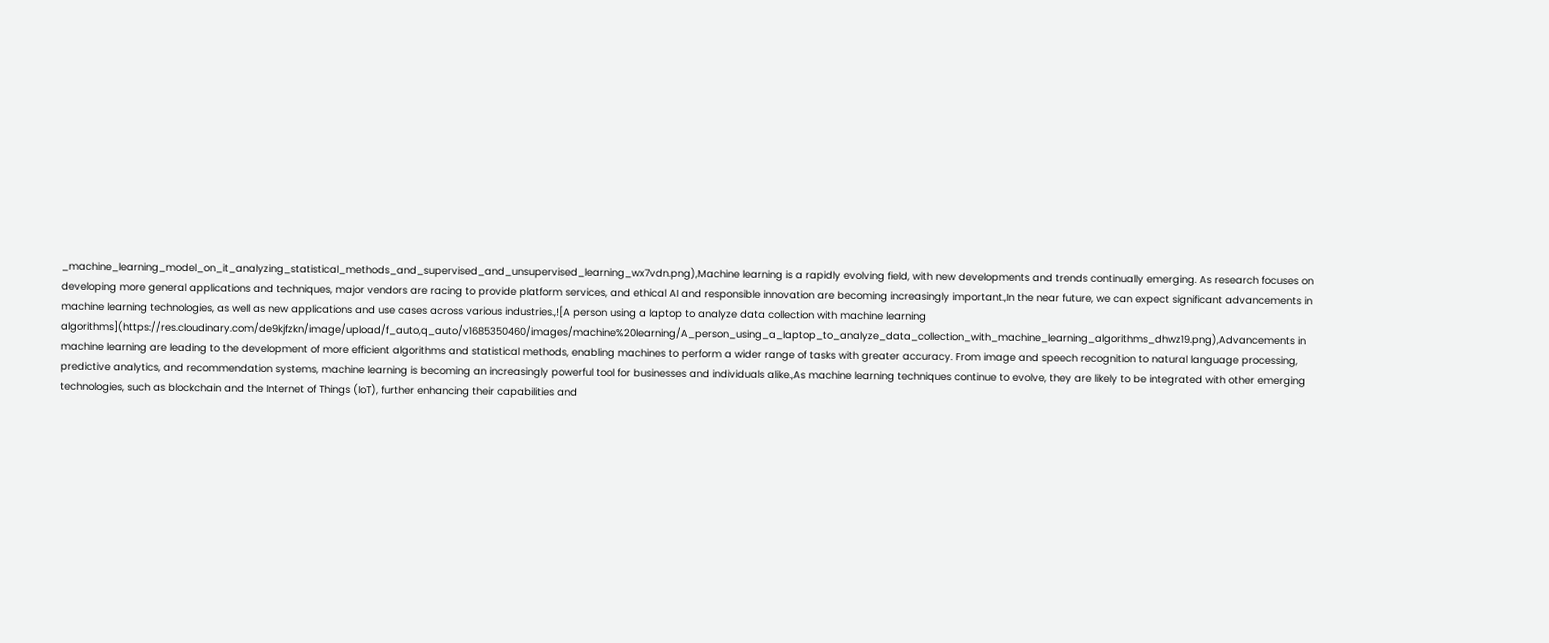_machine_learning_model_on_it_analyzing_statistical_methods_and_supervised_and_unsupervised_learning_wx7vdn.png),Machine learning is a rapidly evolving field, with new developments and trends continually emerging. As research focuses on developing more general applications and techniques, major vendors are racing to provide platform services, and ethical AI and responsible innovation are becoming increasingly important.,In the near future, we can expect significant advancements in machine learning technologies, as well as new applications and use cases across various industries.,![A person using a laptop to analyze data collection with machine learning algorithms](https://res.cloudinary.com/de9kjfzkn/image/upload/f_auto,q_auto/v1685350460/images/machine%20learning/A_person_using_a_laptop_to_analyze_data_collection_with_machine_learning_algorithms_dhwz19.png),Advancements in machine learning are leading to the development of more efficient algorithms and statistical methods, enabling machines to perform a wider range of tasks with greater accuracy. From image and speech recognition to natural language processing, predictive analytics, and recommendation systems, machine learning is becoming an increasingly powerful tool for businesses and individuals alike.,As machine learning techniques continue to evolve, they are likely to be integrated with other emerging technologies, such as blockchain and the Internet of Things (IoT), further enhancing their capabilities and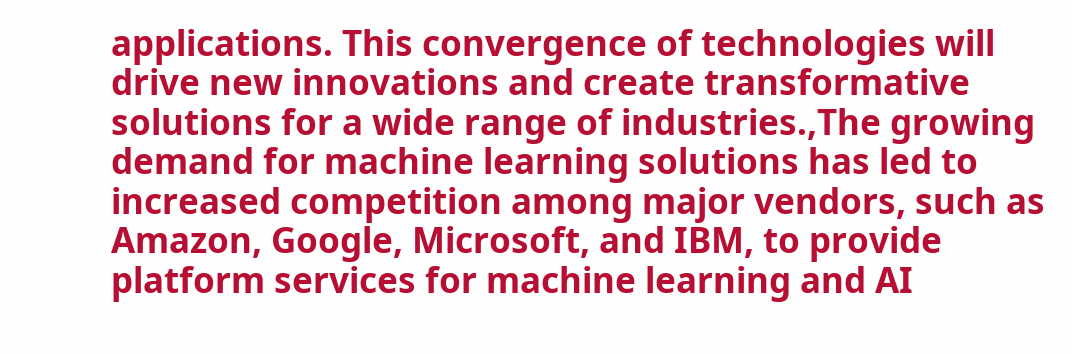applications. This convergence of technologies will drive new innovations and create transformative solutions for a wide range of industries.,The growing demand for machine learning solutions has led to increased competition among major vendors, such as Amazon, Google, Microsoft, and IBM, to provide platform services for machine learning and AI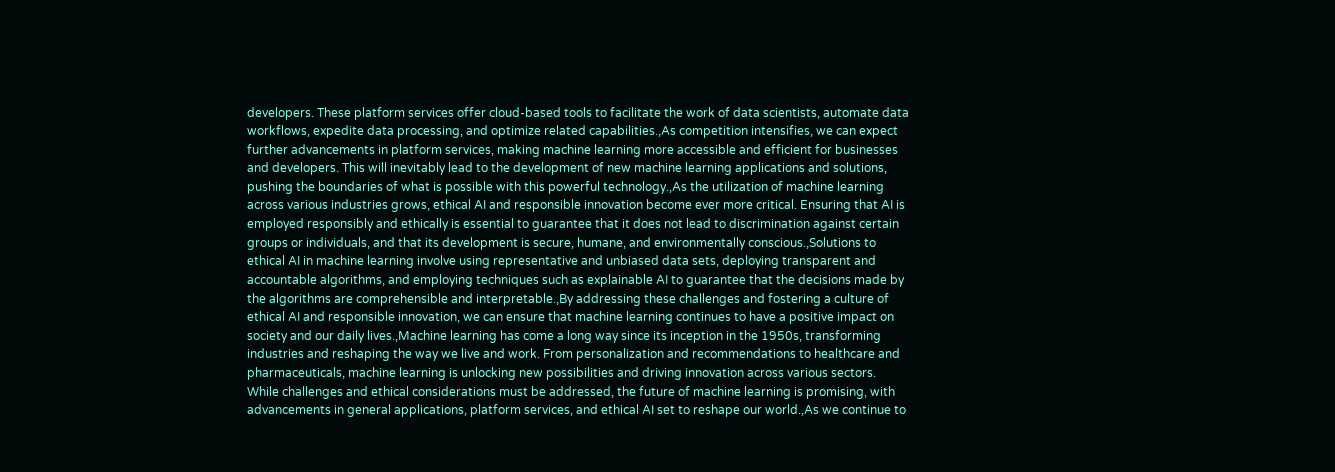developers. These platform services offer cloud-based tools to facilitate the work of data scientists, automate data workflows, expedite data processing, and optimize related capabilities.,As competition intensifies, we can expect further advancements in platform services, making machine learning more accessible and efficient for businesses and developers. This will inevitably lead to the development of new machine learning applications and solutions, pushing the boundaries of what is possible with this powerful technology.,As the utilization of machine learning across various industries grows, ethical AI and responsible innovation become ever more critical. Ensuring that AI is employed responsibly and ethically is essential to guarantee that it does not lead to discrimination against certain groups or individuals, and that its development is secure, humane, and environmentally conscious.,Solutions to ethical AI in machine learning involve using representative and unbiased data sets, deploying transparent and accountable algorithms, and employing techniques such as explainable AI to guarantee that the decisions made by the algorithms are comprehensible and interpretable.,By addressing these challenges and fostering a culture of ethical AI and responsible innovation, we can ensure that machine learning continues to have a positive impact on society and our daily lives.,Machine learning has come a long way since its inception in the 1950s, transforming industries and reshaping the way we live and work. From personalization and recommendations to healthcare and pharmaceuticals, machine learning is unlocking new possibilities and driving innovation across various sectors. While challenges and ethical considerations must be addressed, the future of machine learning is promising, with advancements in general applications, platform services, and ethical AI set to reshape our world.,As we continue to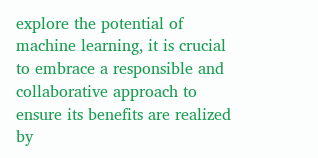explore the potential of machine learning, it is crucial to embrace a responsible and collaborative approach to ensure its benefits are realized by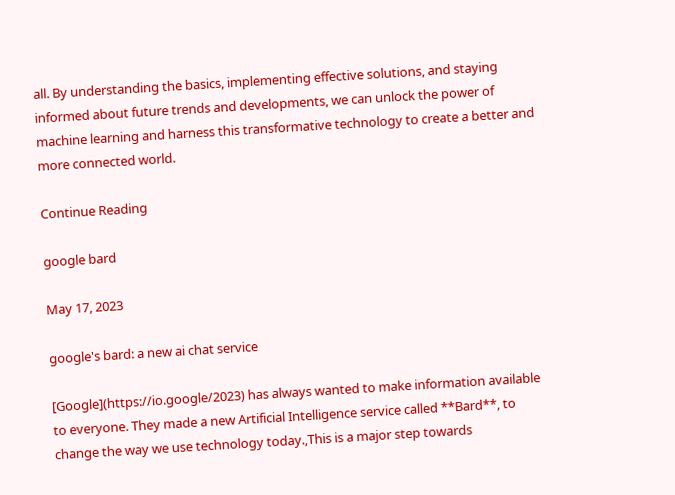all. By understanding the basics, implementing effective solutions, and staying informed about future trends and developments, we can unlock the power of machine learning and harness this transformative technology to create a better and more connected world.

Continue Reading

google bard

May 17, 2023

google's bard: a new ai chat service

[Google](https://io.google/2023) has always wanted to make information available to everyone. They made a new Artificial Intelligence service called **Bard**, to change the way we use technology today.,This is a major step towards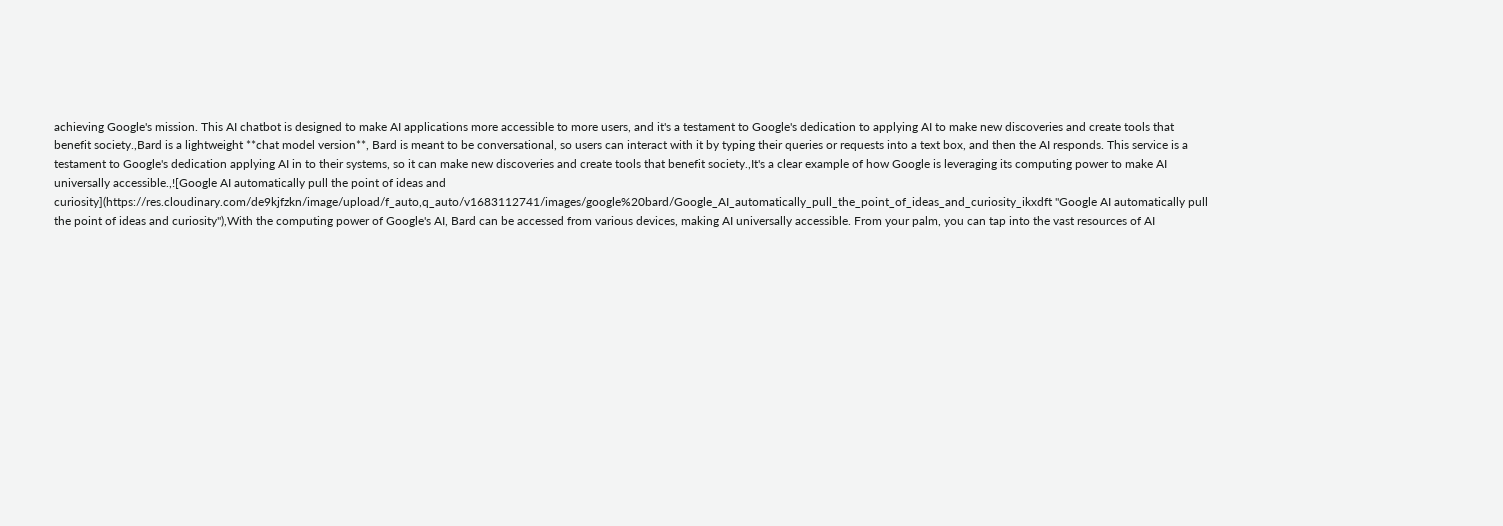achieving Google's mission. This AI chatbot is designed to make AI applications more accessible to more users, and it's a testament to Google's dedication to applying AI to make new discoveries and create tools that benefit society.,Bard is a lightweight **chat model version**, Bard is meant to be conversational, so users can interact with it by typing their queries or requests into a text box, and then the AI responds. This service is a testament to Google's dedication applying AI in to their systems, so it can make new discoveries and create tools that benefit society.,It's a clear example of how Google is leveraging its computing power to make AI universally accessible.,![Google AI automatically pull the point of ideas and curiosity](https://res.cloudinary.com/de9kjfzkn/image/upload/f_auto,q_auto/v1683112741/images/google%20bard/Google_AI_automatically_pull_the_point_of_ideas_and_curiosity_ikxdft "Google AI automatically pull the point of ideas and curiosity"),With the computing power of Google's AI, Bard can be accessed from various devices, making AI universally accessible. From your palm, you can tap into the vast resources of AI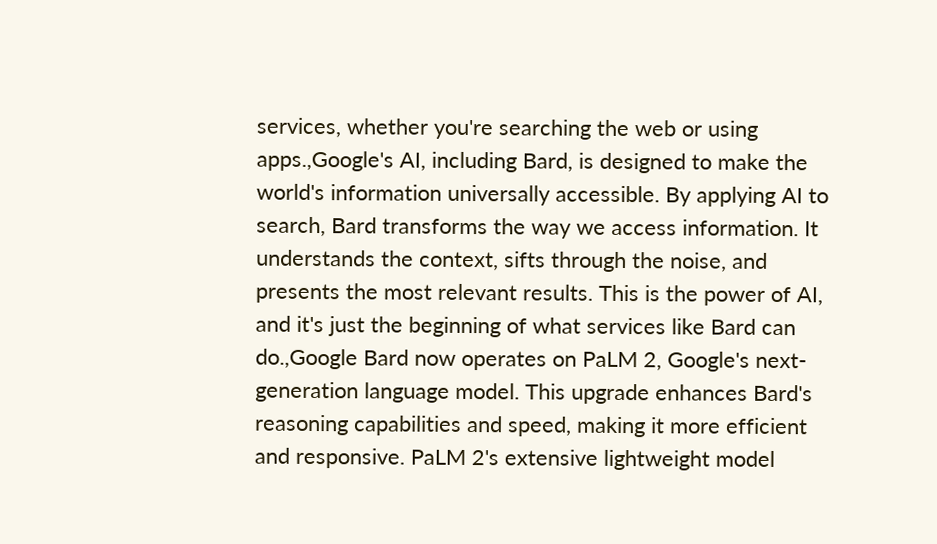services, whether you're searching the web or using apps.,Google's AI, including Bard, is designed to make the world's information universally accessible. By applying AI to search, Bard transforms the way we access information. It understands the context, sifts through the noise, and presents the most relevant results. This is the power of AI, and it's just the beginning of what services like Bard can do.,Google Bard now operates on PaLM 2, Google's next-generation language model. This upgrade enhances Bard's reasoning capabilities and speed, making it more efficient and responsive. PaLM 2's extensive lightweight model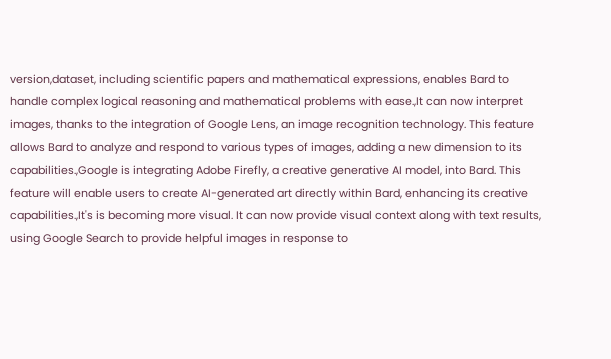version,dataset, including scientific papers and mathematical expressions, enables Bard to handle complex logical reasoning and mathematical problems with ease.,It can now interpret images, thanks to the integration of Google Lens, an image recognition technology. This feature allows Bard to analyze and respond to various types of images, adding a new dimension to its capabilities.,Google is integrating Adobe Firefly, a creative generative AI model, into Bard. This feature will enable users to create AI-generated art directly within Bard, enhancing its creative capabilities.,It's is becoming more visual. It can now provide visual context along with text results, using Google Search to provide helpful images in response to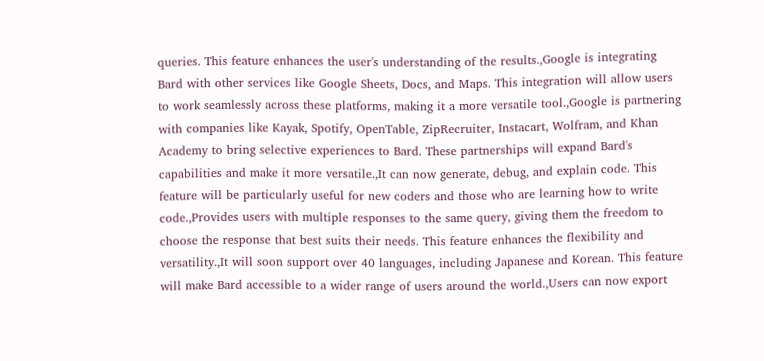queries. This feature enhances the user's understanding of the results.,Google is integrating Bard with other services like Google Sheets, Docs, and Maps. This integration will allow users to work seamlessly across these platforms, making it a more versatile tool.,Google is partnering with companies like Kayak, Spotify, OpenTable, ZipRecruiter, Instacart, Wolfram, and Khan Academy to bring selective experiences to Bard. These partnerships will expand Bard's capabilities and make it more versatile.,It can now generate, debug, and explain code. This feature will be particularly useful for new coders and those who are learning how to write code.,Provides users with multiple responses to the same query, giving them the freedom to choose the response that best suits their needs. This feature enhances the flexibility and versatility.,It will soon support over 40 languages, including Japanese and Korean. This feature will make Bard accessible to a wider range of users around the world.,Users can now export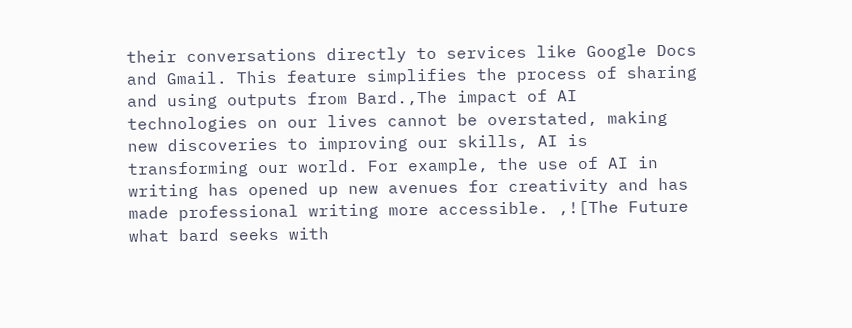their conversations directly to services like Google Docs and Gmail. This feature simplifies the process of sharing and using outputs from Bard.,The impact of AI technologies on our lives cannot be overstated, making new discoveries to improving our skills, AI is transforming our world. For example, the use of AI in writing has opened up new avenues for creativity and has made professional writing more accessible. ,![The Future what bard seeks with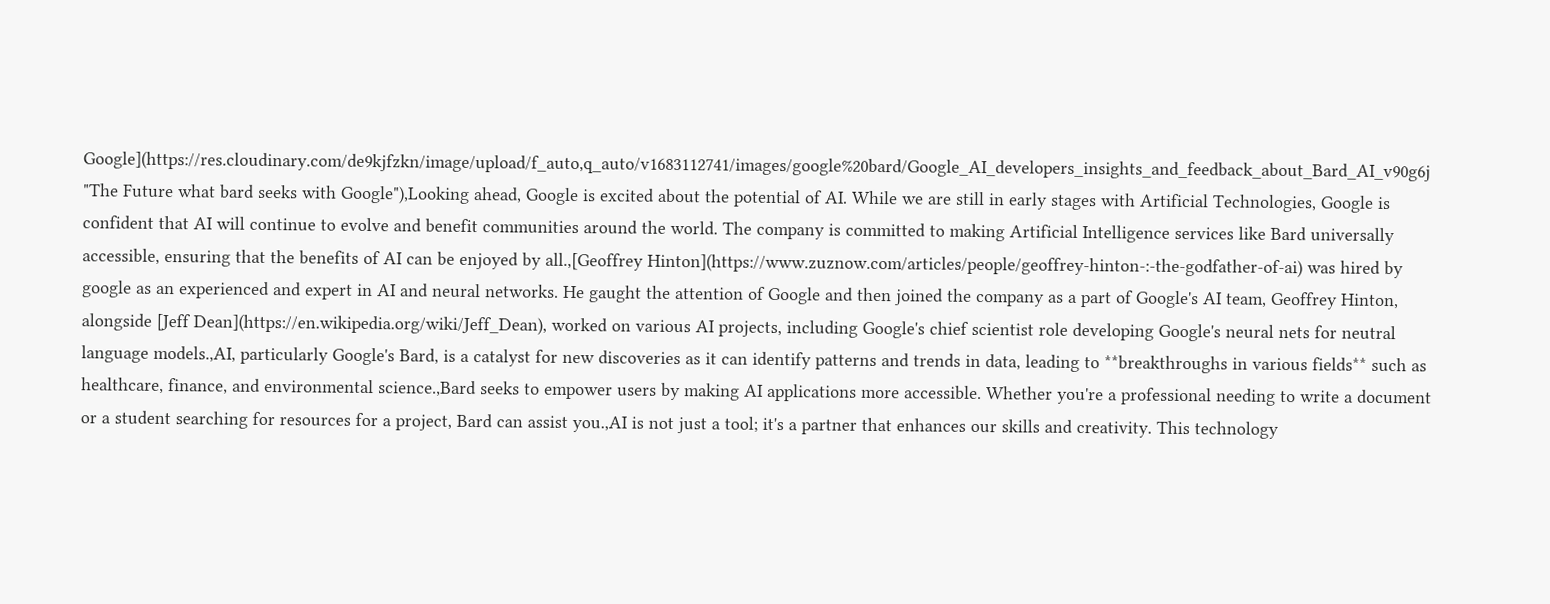Google](https://res.cloudinary.com/de9kjfzkn/image/upload/f_auto,q_auto/v1683112741/images/google%20bard/Google_AI_developers_insights_and_feedback_about_Bard_AI_v90g6j "The Future what bard seeks with Google"),Looking ahead, Google is excited about the potential of AI. While we are still in early stages with Artificial Technologies, Google is confident that AI will continue to evolve and benefit communities around the world. The company is committed to making Artificial Intelligence services like Bard universally accessible, ensuring that the benefits of AI can be enjoyed by all.,[Geoffrey Hinton](https://www.zuznow.com/articles/people/geoffrey-hinton-:-the-godfather-of-ai) was hired by google as an experienced and expert in AI and neural networks. He gaught the attention of Google and then joined the company as a part of Google's AI team, Geoffrey Hinton, alongside [Jeff Dean](https://en.wikipedia.org/wiki/Jeff_Dean), worked on various AI projects, including Google's chief scientist role developing Google's neural nets for neutral language models.,AI, particularly Google's Bard, is a catalyst for new discoveries as it can identify patterns and trends in data, leading to **breakthroughs in various fields** such as healthcare, finance, and environmental science.,Bard seeks to empower users by making AI applications more accessible. Whether you're a professional needing to write a document or a student searching for resources for a project, Bard can assist you.,AI is not just a tool; it's a partner that enhances our skills and creativity. This technology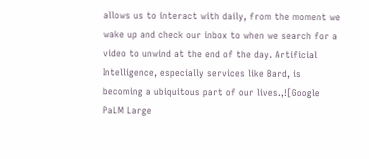allows us to interact with daily, from the moment we wake up and check our inbox to when we search for a video to unwind at the end of the day. Artificial Intelligence, especially services like Bard, is becoming a ubiquitous part of our lives.,![Google PaLM Large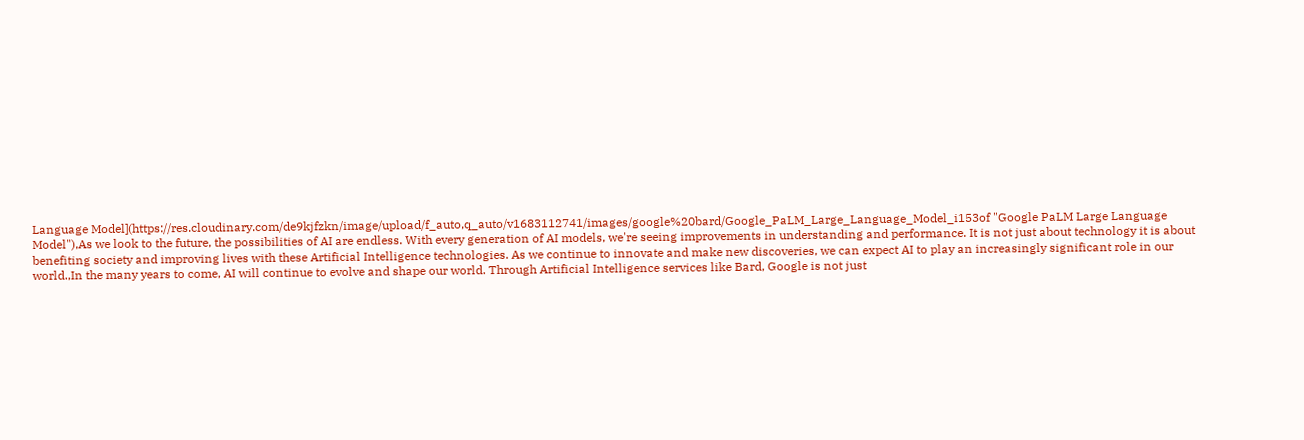Language Model](https://res.cloudinary.com/de9kjfzkn/image/upload/f_auto,q_auto/v1683112741/images/google%20bard/Google_PaLM_Large_Language_Model_i153of "Google PaLM Large Language Model"),As we look to the future, the possibilities of AI are endless. With every generation of AI models, we're seeing improvements in understanding and performance. It is not just about technology it is about benefiting society and improving lives with these Artificial Intelligence technologies. As we continue to innovate and make new discoveries, we can expect AI to play an increasingly significant role in our world.,In the many years to come, AI will continue to evolve and shape our world. Through Artificial Intelligence services like Bard, Google is not just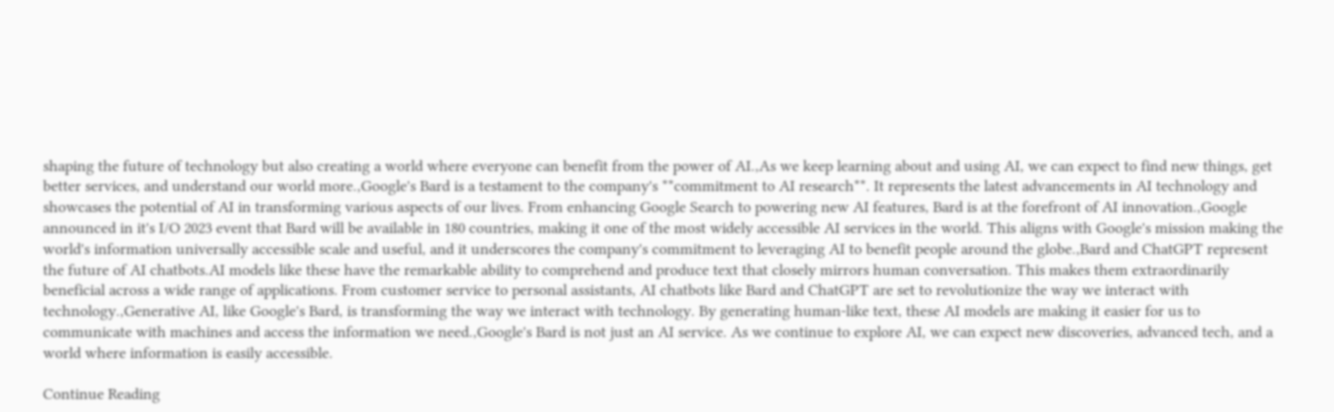shaping the future of technology but also creating a world where everyone can benefit from the power of AI.,As we keep learning about and using AI, we can expect to find new things, get better services, and understand our world more.,Google's Bard is a testament to the company's **commitment to AI research**. It represents the latest advancements in AI technology and showcases the potential of AI in transforming various aspects of our lives. From enhancing Google Search to powering new AI features, Bard is at the forefront of AI innovation.,Google announced in it's I/O 2023 event that Bard will be available in 180 countries, making it one of the most widely accessible AI services in the world. This aligns with Google's mission making the world's information universally accessible scale and useful, and it underscores the company's commitment to leveraging AI to benefit people around the globe.,Bard and ChatGPT represent the future of AI chatbots.AI models like these have the remarkable ability to comprehend and produce text that closely mirrors human conversation. This makes them extraordinarily beneficial across a wide range of applications. From customer service to personal assistants, AI chatbots like Bard and ChatGPT are set to revolutionize the way we interact with technology.,Generative AI, like Google's Bard, is transforming the way we interact with technology. By generating human-like text, these AI models are making it easier for us to communicate with machines and access the information we need.,Google's Bard is not just an AI service. As we continue to explore AI, we can expect new discoveries, advanced tech, and a world where information is easily accessible.

Continue Reading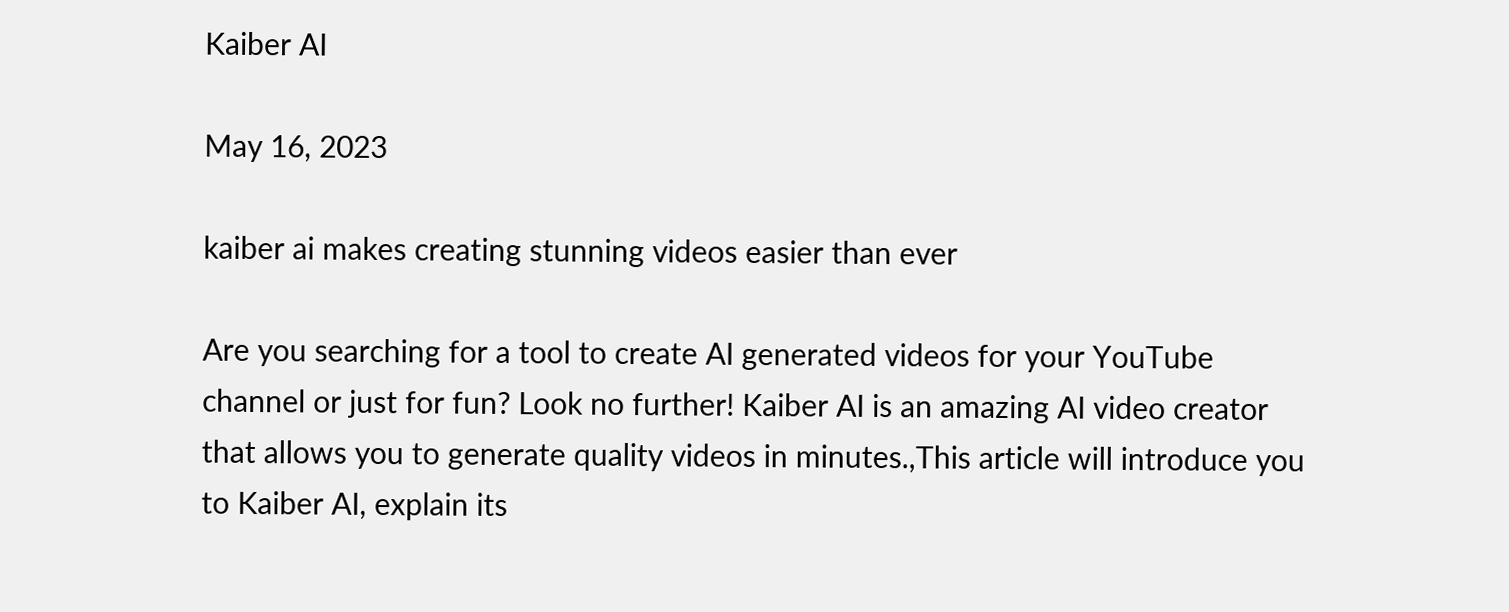Kaiber AI

May 16, 2023

kaiber ai makes creating stunning videos easier than ever

Are you searching for a tool to create AI generated videos for your YouTube channel or just for fun? Look no further! Kaiber AI is an amazing AI video creator that allows you to generate quality videos in minutes.,This article will introduce you to Kaiber AI, explain its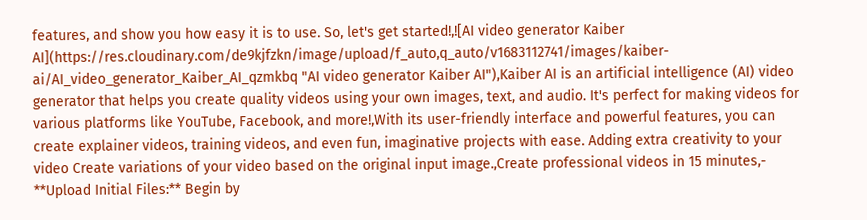features, and show you how easy it is to use. So, let's get started!,![AI video generator Kaiber AI](https://res.cloudinary.com/de9kjfzkn/image/upload/f_auto,q_auto/v1683112741/images/kaiber-ai/AI_video_generator_Kaiber_AI_qzmkbq "AI video generator Kaiber AI"),Kaiber AI is an artificial intelligence (AI) video generator that helps you create quality videos using your own images, text, and audio. It's perfect for making videos for various platforms like YouTube, Facebook, and more!,With its user-friendly interface and powerful features, you can create explainer videos, training videos, and even fun, imaginative projects with ease. Adding extra creativity to your video Create variations of your video based on the original input image.,Create professional videos in 15 minutes,- **Upload Initial Files:** Begin by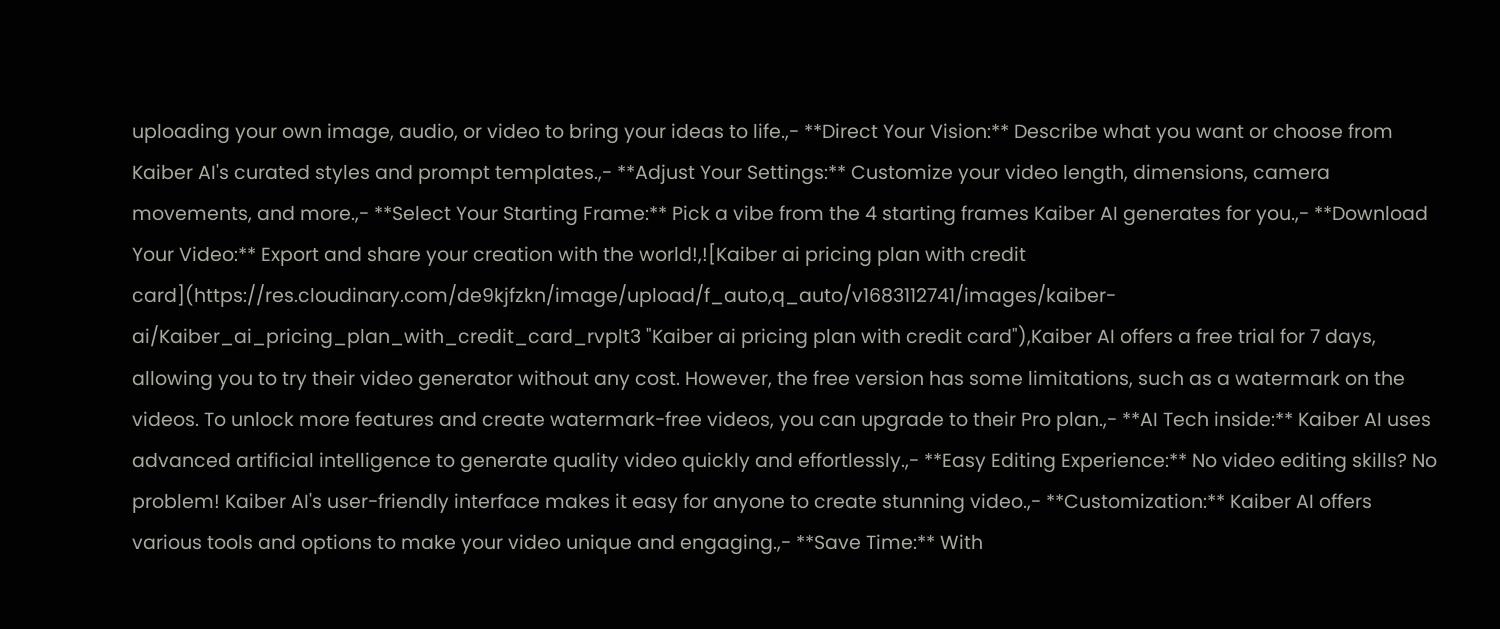uploading your own image, audio, or video to bring your ideas to life.,- **Direct Your Vision:** Describe what you want or choose from Kaiber AI's curated styles and prompt templates.,- **Adjust Your Settings:** Customize your video length, dimensions, camera movements, and more.,- **Select Your Starting Frame:** Pick a vibe from the 4 starting frames Kaiber AI generates for you.,- **Download Your Video:** Export and share your creation with the world!,![Kaiber ai pricing plan with credit card](https://res.cloudinary.com/de9kjfzkn/image/upload/f_auto,q_auto/v1683112741/images/kaiber-ai/Kaiber_ai_pricing_plan_with_credit_card_rvplt3 "Kaiber ai pricing plan with credit card"),Kaiber AI offers a free trial for 7 days, allowing you to try their video generator without any cost. However, the free version has some limitations, such as a watermark on the videos. To unlock more features and create watermark-free videos, you can upgrade to their Pro plan.,- **AI Tech inside:** Kaiber AI uses advanced artificial intelligence to generate quality video quickly and effortlessly.,- **Easy Editing Experience:** No video editing skills? No problem! Kaiber AI's user-friendly interface makes it easy for anyone to create stunning video.,- **Customization:** Kaiber AI offers various tools and options to make your video unique and engaging.,- **Save Time:** With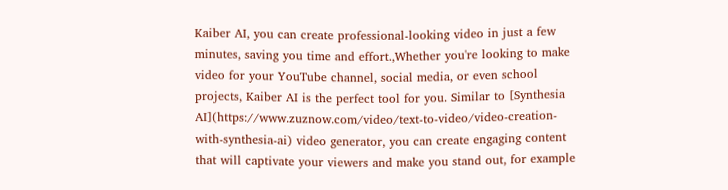Kaiber AI, you can create professional-looking video in just a few minutes, saving you time and effort.,Whether you're looking to make video for your YouTube channel, social media, or even school projects, Kaiber AI is the perfect tool for you. Similar to [Synthesia AI](https://www.zuznow.com/video/text-to-video/video-creation-with-synthesia-ai) video generator, you can create engaging content that will captivate your viewers and make you stand out, for example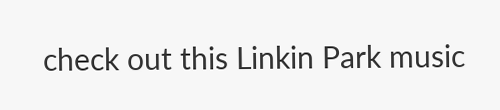check out this Linkin Park music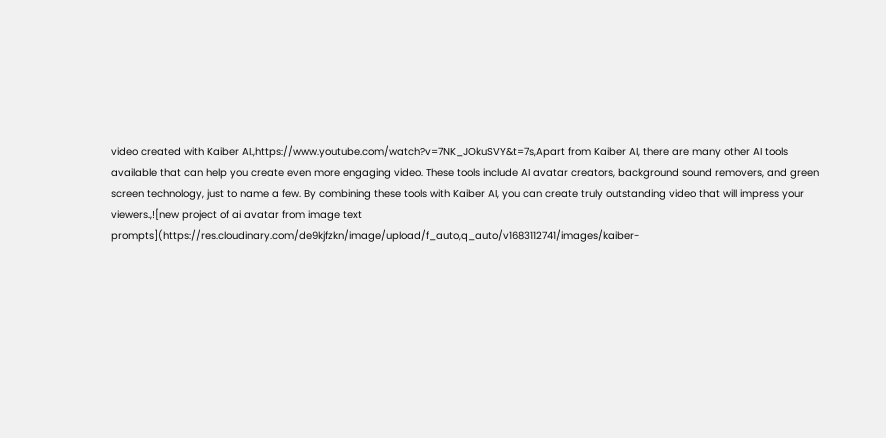video created with Kaiber AI.,https://www.youtube.com/watch?v=7NK_JOkuSVY&t=7s,Apart from Kaiber AI, there are many other AI tools available that can help you create even more engaging video. These tools include AI avatar creators, background sound removers, and green screen technology, just to name a few. By combining these tools with Kaiber AI, you can create truly outstanding video that will impress your viewers.,![new project of ai avatar from image text prompts](https://res.cloudinary.com/de9kjfzkn/image/upload/f_auto,q_auto/v1683112741/images/kaiber-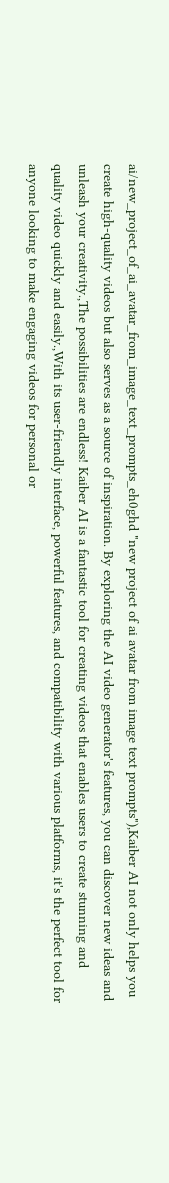ai/new_project_of_ai_avatar_from_image_text_prompts_eh0ghd "new project of ai avatar from image text prompts"),Kaiber AI not only helps you create high-quality videos but also serves as a source of inspiration. By exploring the AI video generator's features, you can discover new ideas and unleash your creativity.,The possibilities are endless! Kaiber AI is a fantastic tool for creating videos that enables users to create stunning and quality video quickly and easily.,With its user-friendly interface, powerful features, and compatibility with various platforms, it's the perfect tool for anyone looking to make engaging videos for personal or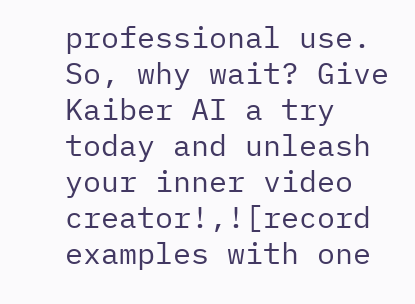professional use. So, why wait? Give Kaiber AI a try today and unleash your inner video creator!,![record examples with one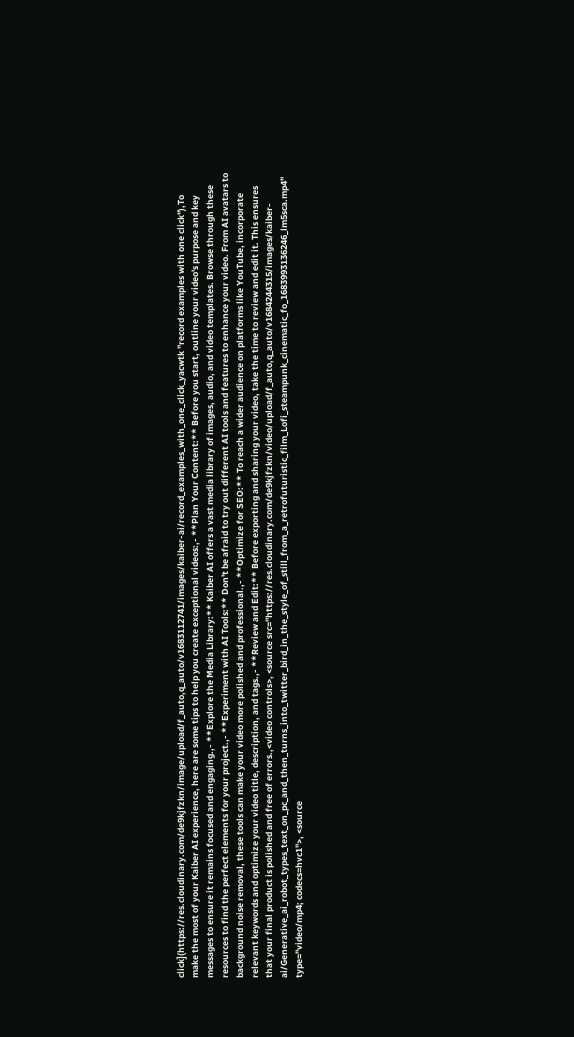click](https://res.cloudinary.com/de9kjfzkn/image/upload/f_auto,q_auto/v1683112741/images/kaiber-ai/record_examples_with_one_click_yacwtk "record examples with one click"),To make the most of your Kaiber AI experience, here are some tips to help you create exceptional videos:,- **Plan Your Content:** Before you start, outline your video's purpose and key messages to ensure it remains focused and engaging.,- **Explore the Media Library:** Kaiber AI offers a vast media library of images, audio, and video templates. Browse through these resources to find the perfect elements for your project.,- **Experiment with AI Tools:** Don't be afraid to try out different AI tools and features to enhance your video. From AI avatars to background noise removal, these tools can make your video more polished and professional.,- **Optimize for SEO:** To reach a wider audience on platforms like YouTube, incorporate relevant keywords and optimize your video title, description, and tags.,- **Review and Edit:** Before exporting and sharing your video, take the time to review and edit it. This ensures that your final product is polished and free of errors.,<video controls>, <source src="https://res.cloudinary.com/de9kjfzkn/video/upload/f_auto,q_auto/v1684244315/images/kaiber-ai/Generative_ai_robot_types_text_on_pc_and_then_turns_into_twitter_bird_in_the_style_of_still_from_a_retrofuturistic_film_Lofi_steampunk_cinematic_fo_1683993136246_lm5sca.mp4" type="video/mp4; codecs=hvc1">, <source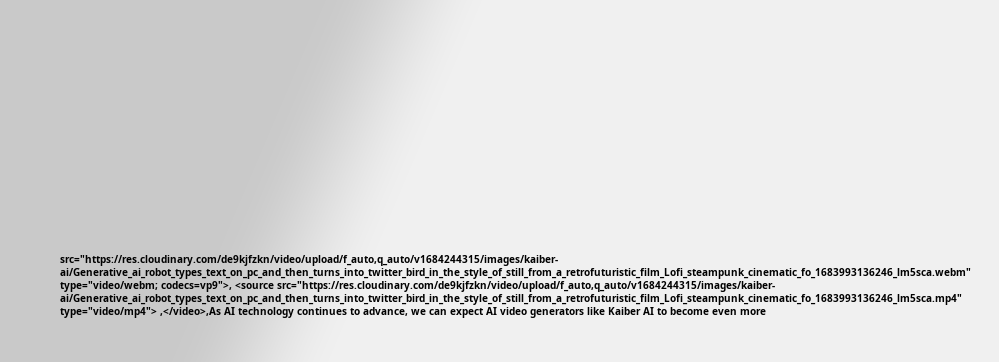src="https://res.cloudinary.com/de9kjfzkn/video/upload/f_auto,q_auto/v1684244315/images/kaiber-ai/Generative_ai_robot_types_text_on_pc_and_then_turns_into_twitter_bird_in_the_style_of_still_from_a_retrofuturistic_film_Lofi_steampunk_cinematic_fo_1683993136246_lm5sca.webm" type="video/webm; codecs=vp9">, <source src="https://res.cloudinary.com/de9kjfzkn/video/upload/f_auto,q_auto/v1684244315/images/kaiber-ai/Generative_ai_robot_types_text_on_pc_and_then_turns_into_twitter_bird_in_the_style_of_still_from_a_retrofuturistic_film_Lofi_steampunk_cinematic_fo_1683993136246_lm5sca.mp4" type="video/mp4"> ,</video>,As AI technology continues to advance, we can expect AI video generators like Kaiber AI to become even more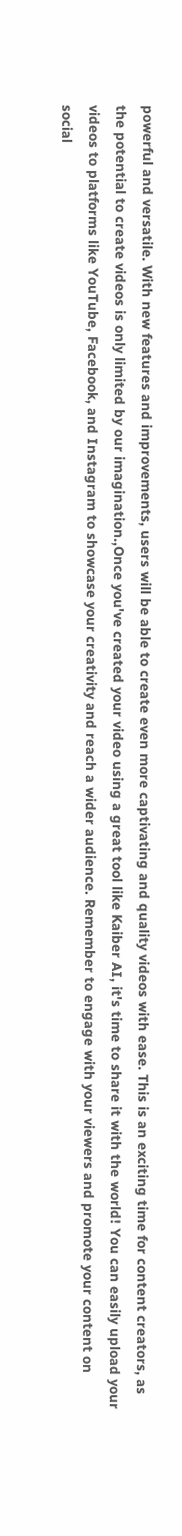powerful and versatile. With new features and improvements, users will be able to create even more captivating and quality videos with ease. This is an exciting time for content creators, as the potential to create videos is only limited by our imagination.,Once you've created your video using a great tool like Kaiber AI, it's time to share it with the world! You can easily upload your videos to platforms like YouTube, Facebook, and Instagram to showcase your creativity and reach a wider audience. Remember to engage with your viewers and promote your content on social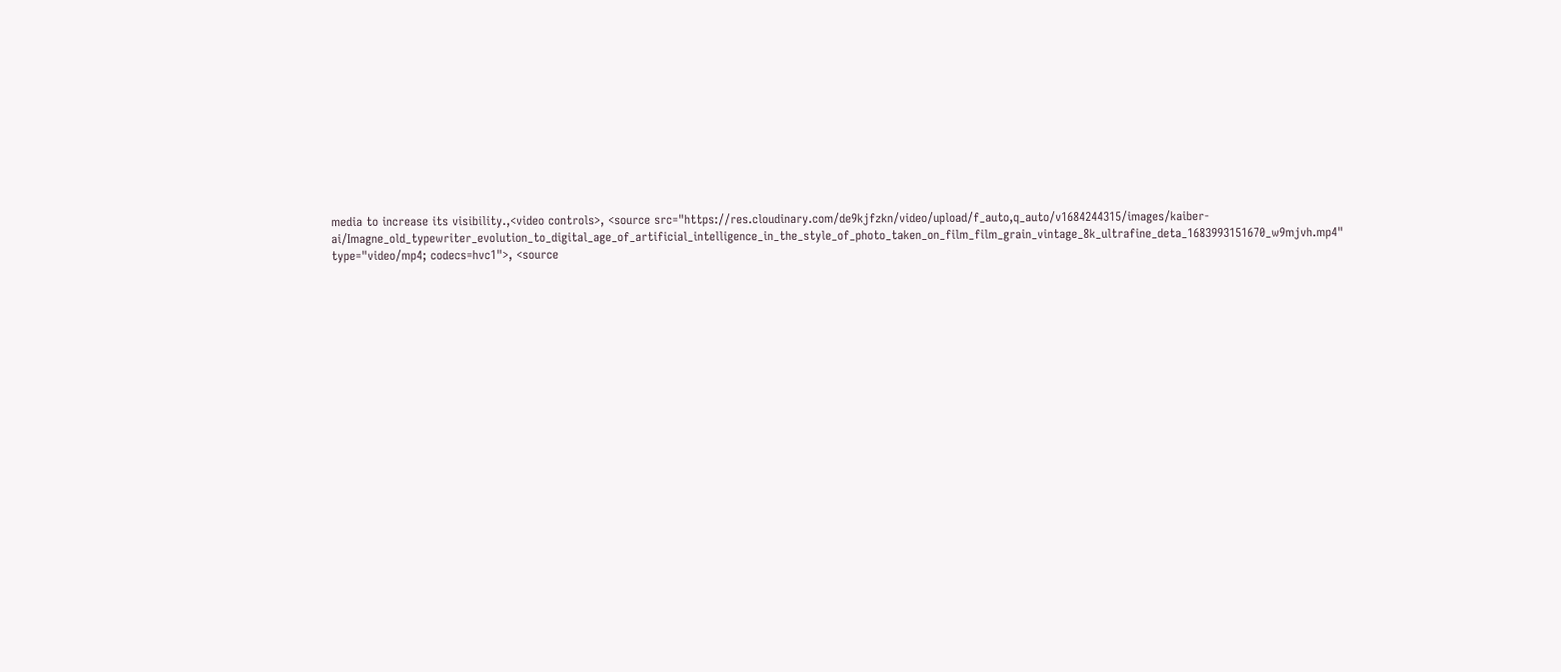media to increase its visibility.,<video controls>, <source src="https://res.cloudinary.com/de9kjfzkn/video/upload/f_auto,q_auto/v1684244315/images/kaiber-ai/Imagne_old_typewriter_evolution_to_digital_age_of_artificial_intelligence_in_the_style_of_photo_taken_on_film_film_grain_vintage_8k_ultrafine_deta_1683993151670_w9mjvh.mp4" type="video/mp4; codecs=hvc1">, <source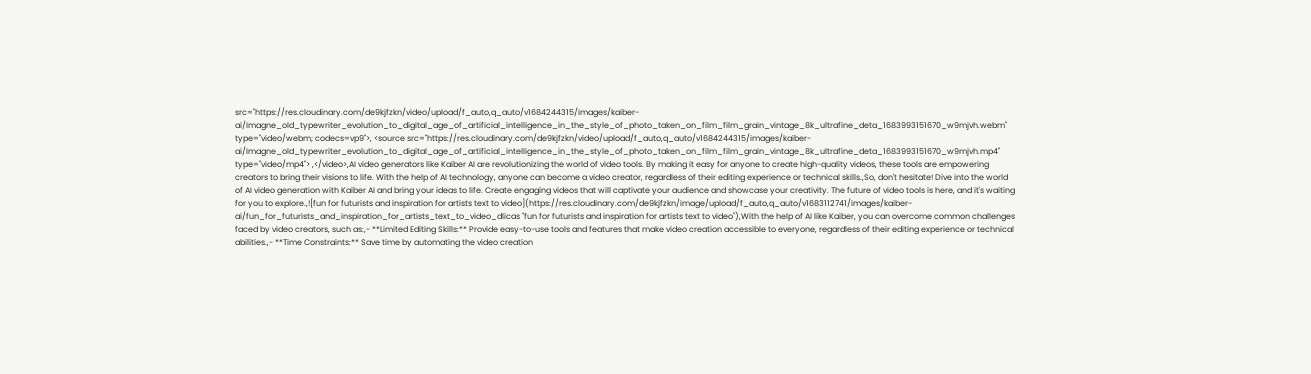src="https://res.cloudinary.com/de9kjfzkn/video/upload/f_auto,q_auto/v1684244315/images/kaiber-ai/Imagne_old_typewriter_evolution_to_digital_age_of_artificial_intelligence_in_the_style_of_photo_taken_on_film_film_grain_vintage_8k_ultrafine_deta_1683993151670_w9mjvh.webm" type="video/webm; codecs=vp9">, <source src="https://res.cloudinary.com/de9kjfzkn/video/upload/f_auto,q_auto/v1684244315/images/kaiber-ai/Imagne_old_typewriter_evolution_to_digital_age_of_artificial_intelligence_in_the_style_of_photo_taken_on_film_film_grain_vintage_8k_ultrafine_deta_1683993151670_w9mjvh.mp4" type="video/mp4"> ,</video>,AI video generators like Kaiber AI are revolutionizing the world of video tools. By making it easy for anyone to create high-quality videos, these tools are empowering creators to bring their visions to life. With the help of AI technology, anyone can become a video creator, regardless of their editing experience or technical skills.,So, don't hesitate! Dive into the world of AI video generation with Kaiber AI and bring your ideas to life. Create engaging videos that will captivate your audience and showcase your creativity. The future of video tools is here, and it's waiting for you to explore.,![fun for futurists and inspiration for artists text to video](https://res.cloudinary.com/de9kjfzkn/image/upload/f_auto,q_auto/v1683112741/images/kaiber-ai/fun_for_futurists_and_inspiration_for_artists_text_to_video_dlicas "fun for futurists and inspiration for artists text to video"),With the help of AI like Kaiber, you can overcome common challenges faced by video creators, such as:,- **Limited Editing Skills:** Provide easy-to-use tools and features that make video creation accessible to everyone, regardless of their editing experience or technical abilities.,- **Time Constraints:** Save time by automating the video creation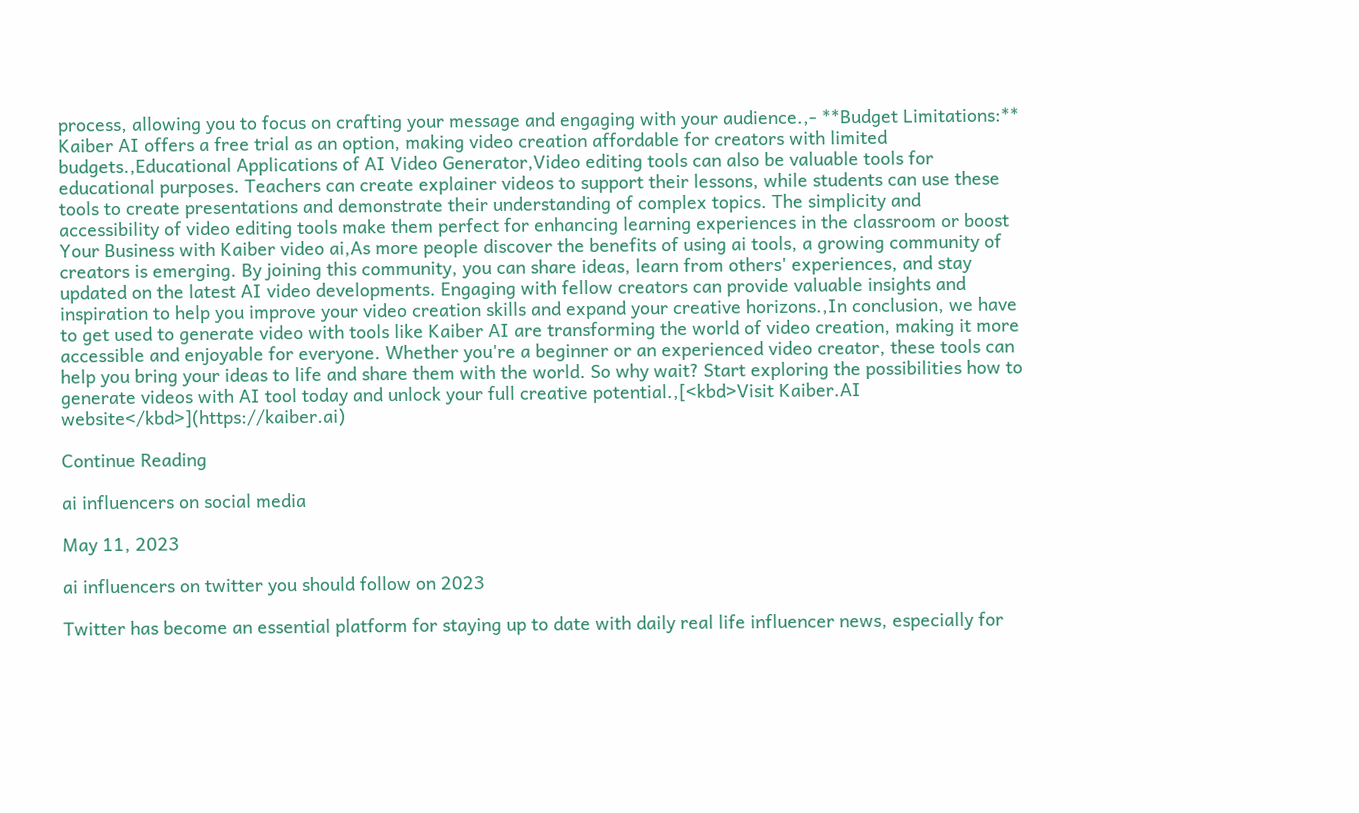process, allowing you to focus on crafting your message and engaging with your audience.,- **Budget Limitations:** Kaiber AI offers a free trial as an option, making video creation affordable for creators with limited budgets.,Educational Applications of AI Video Generator,Video editing tools can also be valuable tools for educational purposes. Teachers can create explainer videos to support their lessons, while students can use these tools to create presentations and demonstrate their understanding of complex topics. The simplicity and accessibility of video editing tools make them perfect for enhancing learning experiences in the classroom or boost Your Business with Kaiber video ai,As more people discover the benefits of using ai tools, a growing community of creators is emerging. By joining this community, you can share ideas, learn from others' experiences, and stay updated on the latest AI video developments. Engaging with fellow creators can provide valuable insights and inspiration to help you improve your video creation skills and expand your creative horizons.,In conclusion, we have to get used to generate video with tools like Kaiber AI are transforming the world of video creation, making it more accessible and enjoyable for everyone. Whether you're a beginner or an experienced video creator, these tools can help you bring your ideas to life and share them with the world. So why wait? Start exploring the possibilities how to generate videos with AI tool today and unlock your full creative potential.,[<kbd>Visit Kaiber.AI website</kbd>](https://kaiber.ai)

Continue Reading

ai influencers on social media

May 11, 2023

ai influencers on twitter you should follow on 2023

Twitter has become an essential platform for staying up to date with daily real life influencer news, especially for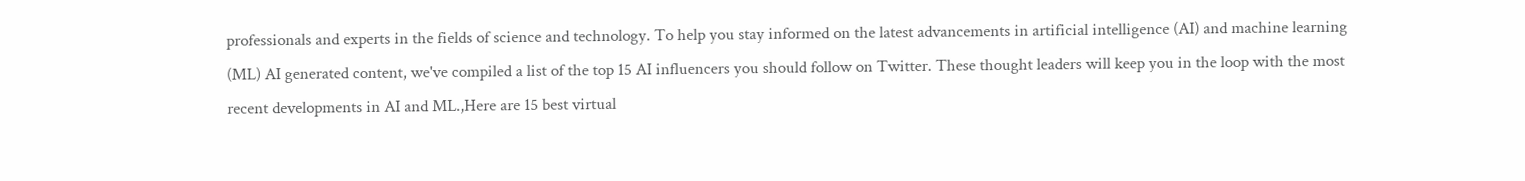professionals and experts in the fields of science and technology. To help you stay informed on the latest advancements in artificial intelligence (AI) and machine learning (ML) AI generated content, we've compiled a list of the top 15 AI influencers you should follow on Twitter. These thought leaders will keep you in the loop with the most recent developments in AI and ML.,Here are 15 best virtual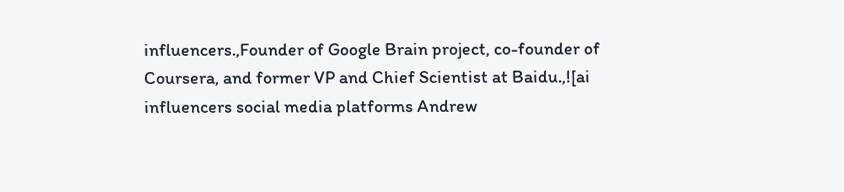influencers.,Founder of Google Brain project, co-founder of Coursera, and former VP and Chief Scientist at Baidu.,![ai influencers social media platforms Andrew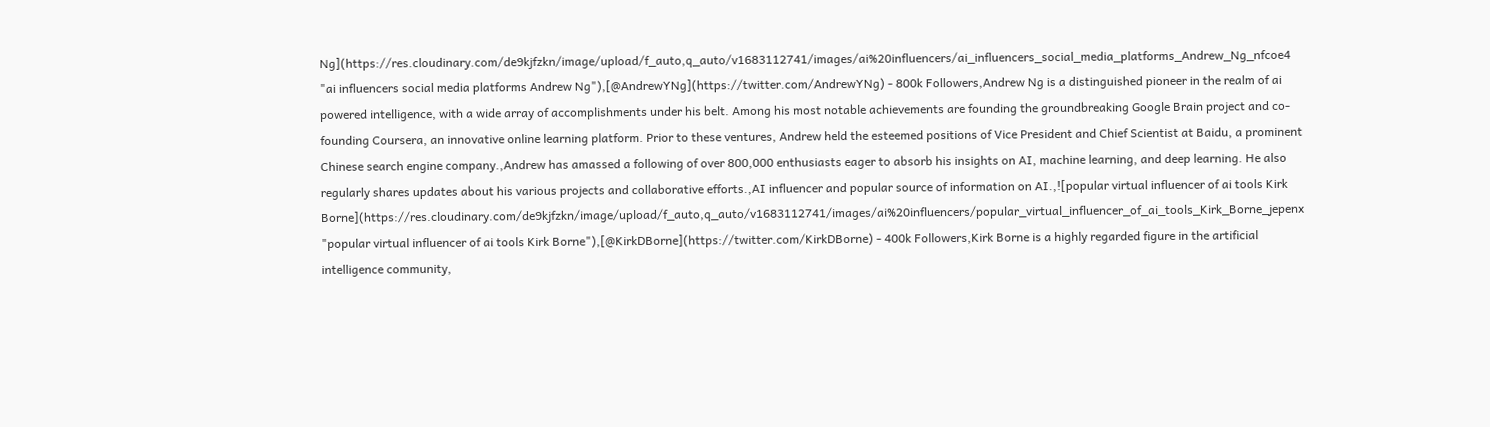Ng](https://res.cloudinary.com/de9kjfzkn/image/upload/f_auto,q_auto/v1683112741/images/ai%20influencers/ai_influencers_social_media_platforms_Andrew_Ng_nfcoe4 "ai influencers social media platforms Andrew Ng"),[@AndrewYNg](https://twitter.com/AndrewYNg) - 800k Followers,Andrew Ng is a distinguished pioneer in the realm of ai powered intelligence, with a wide array of accomplishments under his belt. Among his most notable achievements are founding the groundbreaking Google Brain project and co-founding Coursera, an innovative online learning platform. Prior to these ventures, Andrew held the esteemed positions of Vice President and Chief Scientist at Baidu, a prominent Chinese search engine company.,Andrew has amassed a following of over 800,000 enthusiasts eager to absorb his insights on AI, machine learning, and deep learning. He also regularly shares updates about his various projects and collaborative efforts.,AI influencer and popular source of information on AI.,![popular virtual influencer of ai tools Kirk Borne](https://res.cloudinary.com/de9kjfzkn/image/upload/f_auto,q_auto/v1683112741/images/ai%20influencers/popular_virtual_influencer_of_ai_tools_Kirk_Borne_jepenx "popular virtual influencer of ai tools Kirk Borne"),[@KirkDBorne](https://twitter.com/KirkDBorne) - 400k Followers,Kirk Borne is a highly regarded figure in the artificial intelligence community,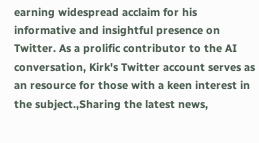earning widespread acclaim for his informative and insightful presence on Twitter. As a prolific contributor to the AI conversation, Kirk's Twitter account serves as an resource for those with a keen interest in the subject.,Sharing the latest news,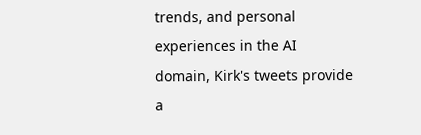trends, and personal experiences in the AI domain, Kirk's tweets provide a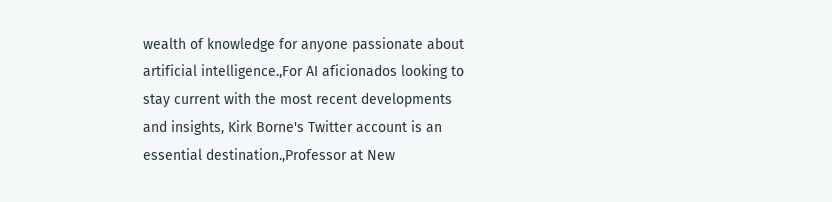wealth of knowledge for anyone passionate about artificial intelligence.,For AI aficionados looking to stay current with the most recent developments and insights, Kirk Borne's Twitter account is an essential destination.,Professor at New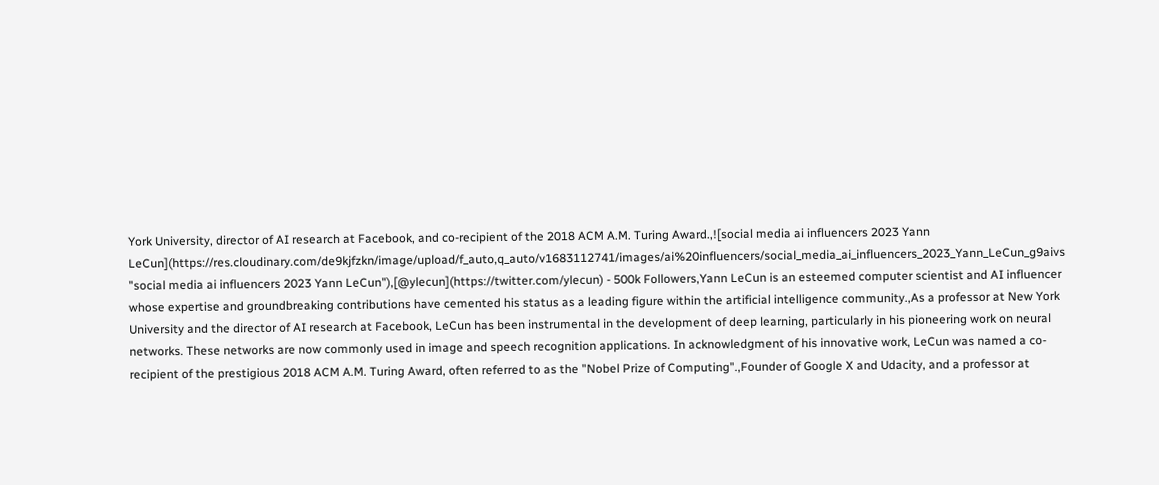York University, director of AI research at Facebook, and co-recipient of the 2018 ACM A.M. Turing Award.,![social media ai influencers 2023 Yann LeCun](https://res.cloudinary.com/de9kjfzkn/image/upload/f_auto,q_auto/v1683112741/images/ai%20influencers/social_media_ai_influencers_2023_Yann_LeCun_g9aivs "social media ai influencers 2023 Yann LeCun"),[@ylecun](https://twitter.com/ylecun) - 500k Followers,Yann LeCun is an esteemed computer scientist and AI influencer whose expertise and groundbreaking contributions have cemented his status as a leading figure within the artificial intelligence community.,As a professor at New York University and the director of AI research at Facebook, LeCun has been instrumental in the development of deep learning, particularly in his pioneering work on neural networks. These networks are now commonly used in image and speech recognition applications. In acknowledgment of his innovative work, LeCun was named a co-recipient of the prestigious 2018 ACM A.M. Turing Award, often referred to as the "Nobel Prize of Computing".,Founder of Google X and Udacity, and a professor at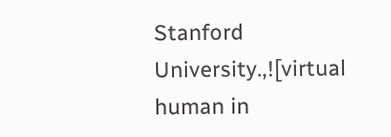Stanford University.,![virtual human in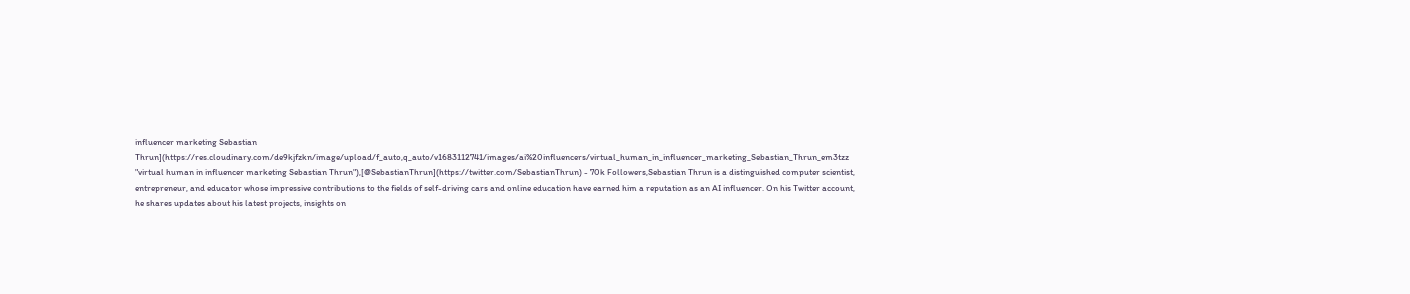influencer marketing Sebastian Thrun](https://res.cloudinary.com/de9kjfzkn/image/upload/f_auto,q_auto/v1683112741/images/ai%20influencers/virtual_human_in_influencer_marketing_Sebastian_Thrun_em3tzz "virtual human in influencer marketing Sebastian Thrun"),[@SebastianThrun](https://twitter.com/SebastianThrun) - 70k Followers,Sebastian Thrun is a distinguished computer scientist, entrepreneur, and educator whose impressive contributions to the fields of self-driving cars and online education have earned him a reputation as an AI influencer. On his Twitter account, he shares updates about his latest projects, insights on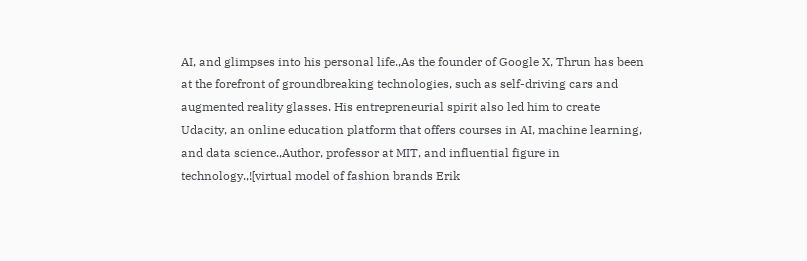AI, and glimpses into his personal life.,As the founder of Google X, Thrun has been at the forefront of groundbreaking technologies, such as self-driving cars and augmented reality glasses. His entrepreneurial spirit also led him to create Udacity, an online education platform that offers courses in AI, machine learning, and data science.,Author, professor at MIT, and influential figure in technology.,![virtual model of fashion brands Erik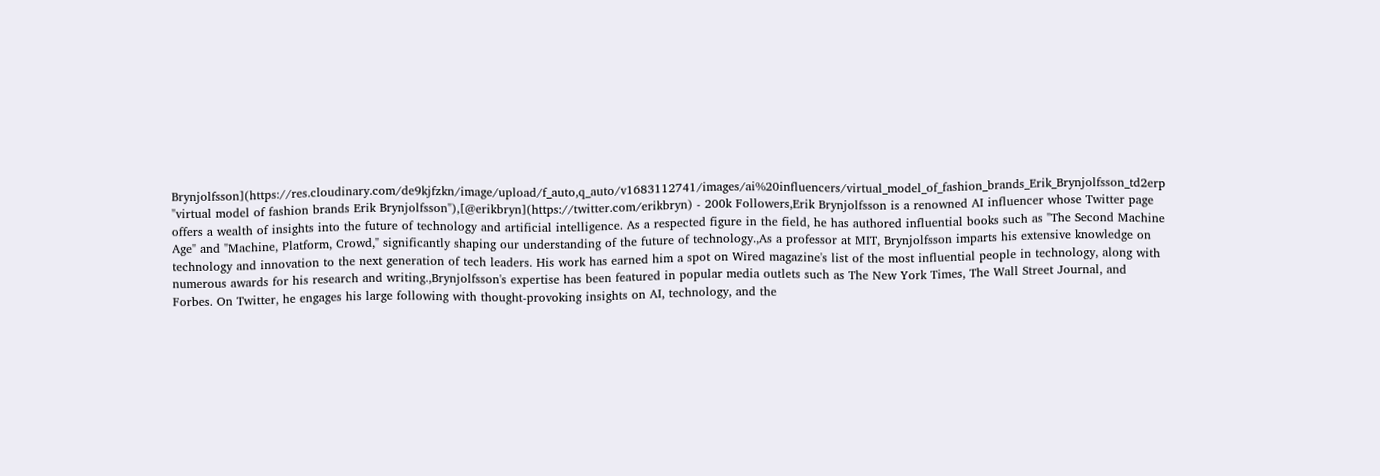Brynjolfsson](https://res.cloudinary.com/de9kjfzkn/image/upload/f_auto,q_auto/v1683112741/images/ai%20influencers/virtual_model_of_fashion_brands_Erik_Brynjolfsson_td2erp "virtual model of fashion brands Erik Brynjolfsson"),[@erikbryn](https://twitter.com/erikbryn) - 200k Followers,Erik Brynjolfsson is a renowned AI influencer whose Twitter page offers a wealth of insights into the future of technology and artificial intelligence. As a respected figure in the field, he has authored influential books such as "The Second Machine Age" and "Machine, Platform, Crowd," significantly shaping our understanding of the future of technology.,As a professor at MIT, Brynjolfsson imparts his extensive knowledge on technology and innovation to the next generation of tech leaders. His work has earned him a spot on Wired magazine's list of the most influential people in technology, along with numerous awards for his research and writing.,Brynjolfsson's expertise has been featured in popular media outlets such as The New York Times, The Wall Street Journal, and Forbes. On Twitter, he engages his large following with thought-provoking insights on AI, technology, and the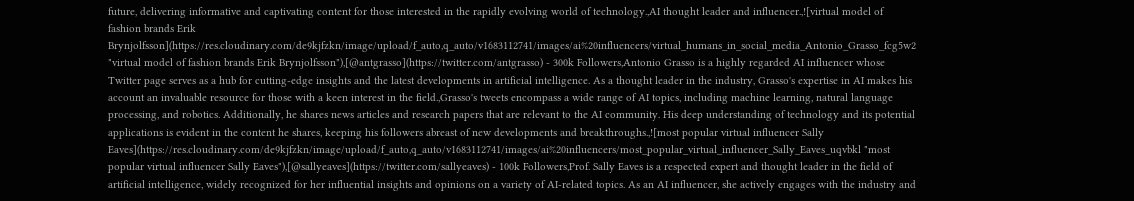future, delivering informative and captivating content for those interested in the rapidly evolving world of technology.,AI thought leader and influencer.,![virtual model of fashion brands Erik Brynjolfsson](https://res.cloudinary.com/de9kjfzkn/image/upload/f_auto,q_auto/v1683112741/images/ai%20influencers/virtual_humans_in_social_media_Antonio_Grasso_fcg5w2 "virtual model of fashion brands Erik Brynjolfsson"),[@antgrasso](https://twitter.com/antgrasso) - 300k Followers,Antonio Grasso is a highly regarded AI influencer whose Twitter page serves as a hub for cutting-edge insights and the latest developments in artificial intelligence. As a thought leader in the industry, Grasso's expertise in AI makes his account an invaluable resource for those with a keen interest in the field.,Grasso's tweets encompass a wide range of AI topics, including machine learning, natural language processing, and robotics. Additionally, he shares news articles and research papers that are relevant to the AI community. His deep understanding of technology and its potential applications is evident in the content he shares, keeping his followers abreast of new developments and breakthroughs.,![most popular virtual influencer Sally Eaves](https://res.cloudinary.com/de9kjfzkn/image/upload/f_auto,q_auto/v1683112741/images/ai%20influencers/most_popular_virtual_influencer_Sally_Eaves_uqvbkl "most popular virtual influencer Sally Eaves"),[@sallyeaves](https://twitter.com/sallyeaves) - 100k Followers,Prof. Sally Eaves is a respected expert and thought leader in the field of artificial intelligence, widely recognized for her influential insights and opinions on a variety of AI-related topics. As an AI influencer, she actively engages with the industry and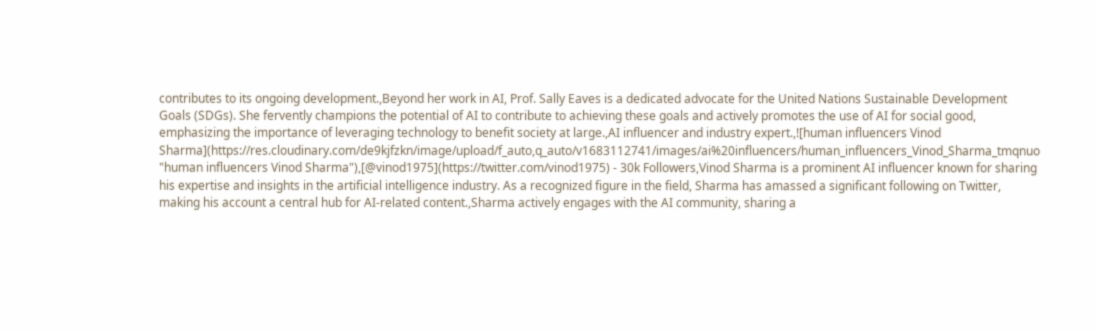contributes to its ongoing development.,Beyond her work in AI, Prof. Sally Eaves is a dedicated advocate for the United Nations Sustainable Development Goals (SDGs). She fervently champions the potential of AI to contribute to achieving these goals and actively promotes the use of AI for social good, emphasizing the importance of leveraging technology to benefit society at large.,AI influencer and industry expert.,![human influencers Vinod Sharma](https://res.cloudinary.com/de9kjfzkn/image/upload/f_auto,q_auto/v1683112741/images/ai%20influencers/human_influencers_Vinod_Sharma_tmqnuo "human influencers Vinod Sharma"),[@vinod1975](https://twitter.com/vinod1975) - 30k Followers,Vinod Sharma is a prominent AI influencer known for sharing his expertise and insights in the artificial intelligence industry. As a recognized figure in the field, Sharma has amassed a significant following on Twitter, making his account a central hub for AI-related content.,Sharma actively engages with the AI community, sharing a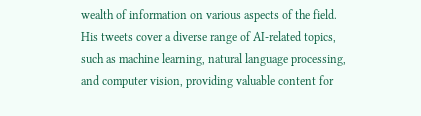wealth of information on various aspects of the field. His tweets cover a diverse range of AI-related topics, such as machine learning, natural language processing, and computer vision, providing valuable content for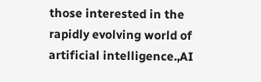those interested in the rapidly evolving world of artificial intelligence.,AI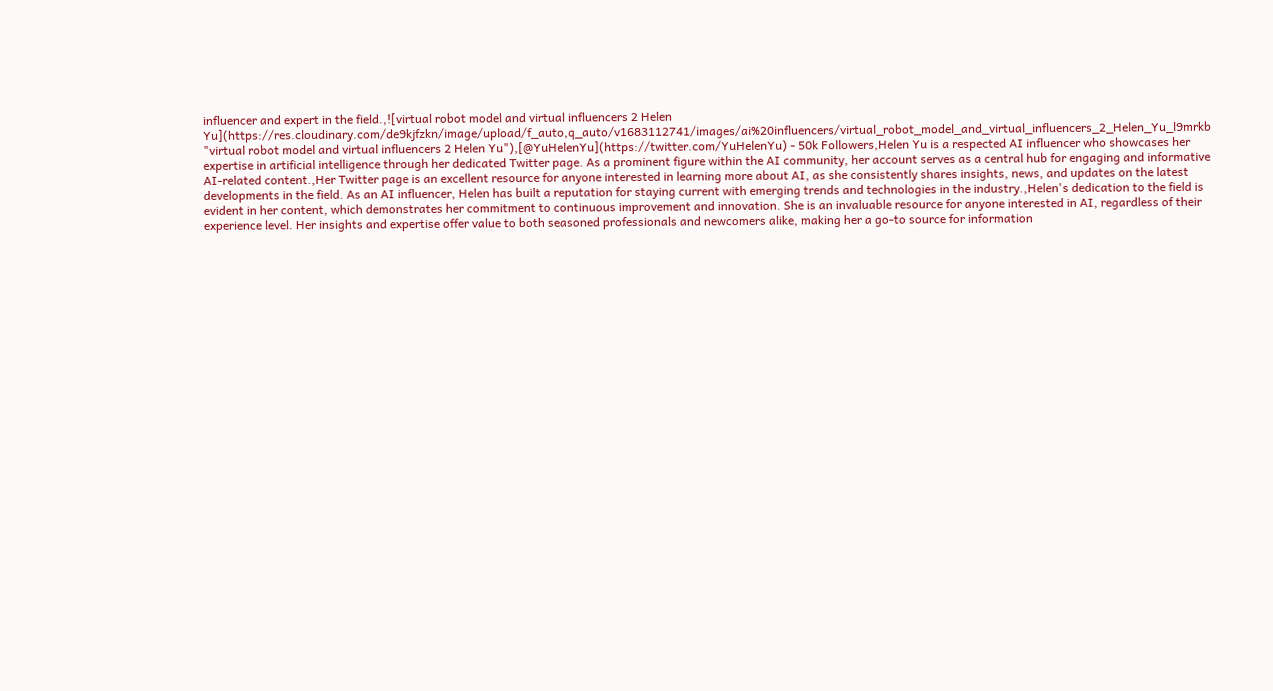influencer and expert in the field.,![virtual robot model and virtual influencers 2 Helen Yu](https://res.cloudinary.com/de9kjfzkn/image/upload/f_auto,q_auto/v1683112741/images/ai%20influencers/virtual_robot_model_and_virtual_influencers_2_Helen_Yu_l9mrkb "virtual robot model and virtual influencers 2 Helen Yu"),[@YuHelenYu](https://twitter.com/YuHelenYu) - 50k Followers,Helen Yu is a respected AI influencer who showcases her expertise in artificial intelligence through her dedicated Twitter page. As a prominent figure within the AI community, her account serves as a central hub for engaging and informative AI-related content.,Her Twitter page is an excellent resource for anyone interested in learning more about AI, as she consistently shares insights, news, and updates on the latest developments in the field. As an AI influencer, Helen has built a reputation for staying current with emerging trends and technologies in the industry.,Helen's dedication to the field is evident in her content, which demonstrates her commitment to continuous improvement and innovation. She is an invaluable resource for anyone interested in AI, regardless of their experience level. Her insights and expertise offer value to both seasoned professionals and newcomers alike, making her a go-to source for information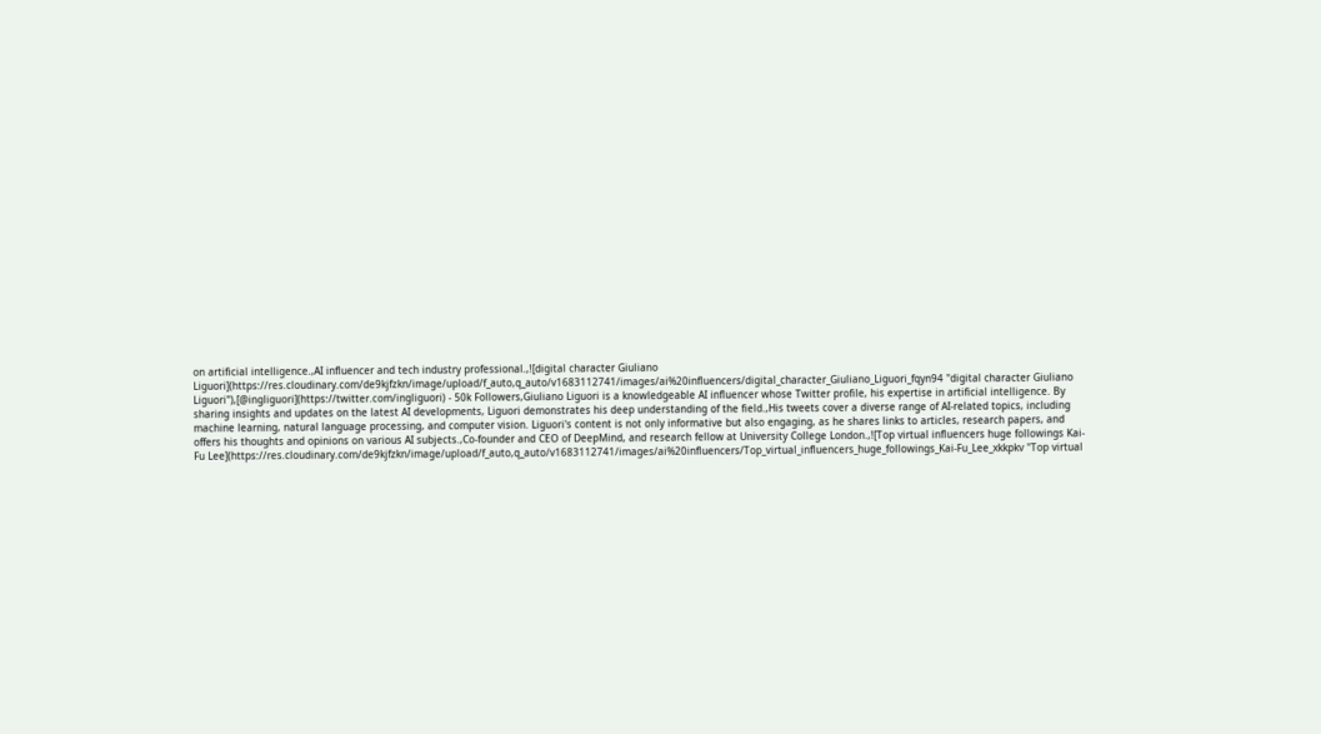on artificial intelligence.,AI influencer and tech industry professional.,![digital character Giuliano Liguori](https://res.cloudinary.com/de9kjfzkn/image/upload/f_auto,q_auto/v1683112741/images/ai%20influencers/digital_character_Giuliano_Liguori_fqyn94 "digital character Giuliano Liguori"),[@ingliguori](https://twitter.com/ingliguori) - 50k Followers,Giuliano Liguori is a knowledgeable AI influencer whose Twitter profile, his expertise in artificial intelligence. By sharing insights and updates on the latest AI developments, Liguori demonstrates his deep understanding of the field.,His tweets cover a diverse range of AI-related topics, including machine learning, natural language processing, and computer vision. Liguori's content is not only informative but also engaging, as he shares links to articles, research papers, and offers his thoughts and opinions on various AI subjects.,Co-founder and CEO of DeepMind, and research fellow at University College London.,![Top virtual influencers huge followings Kai-Fu Lee](https://res.cloudinary.com/de9kjfzkn/image/upload/f_auto,q_auto/v1683112741/images/ai%20influencers/Top_virtual_influencers_huge_followings_Kai-Fu_Lee_xkkpkv "Top virtual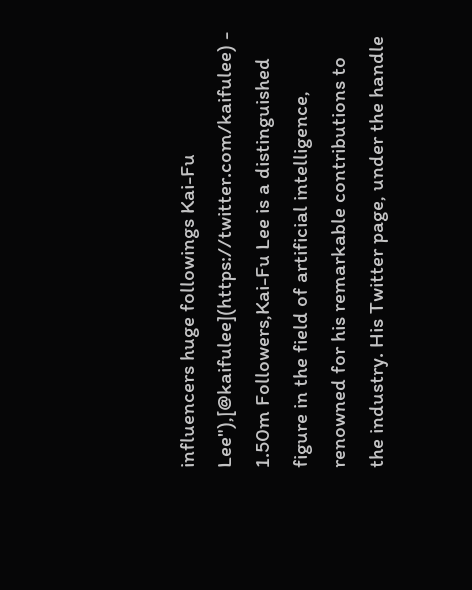influencers huge followings Kai-Fu Lee"),[@kaifulee](https://twitter.com/kaifulee) - 1.50m Followers,Kai-Fu Lee is a distinguished figure in the field of artificial intelligence, renowned for his remarkable contributions to the industry. His Twitter page, under the handle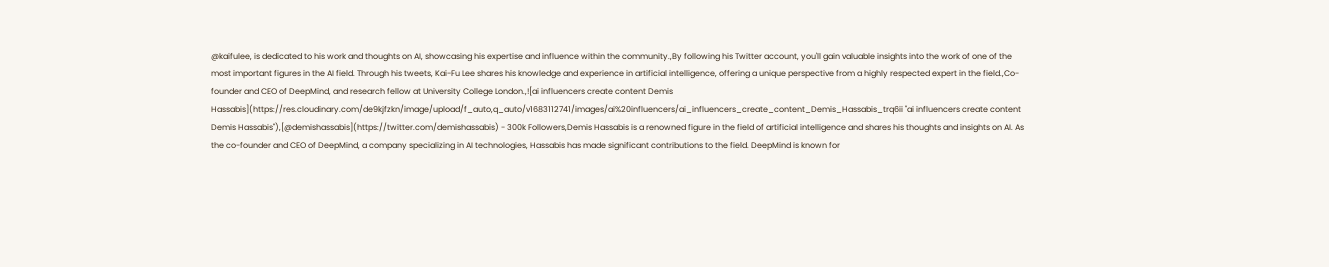@kaifulee, is dedicated to his work and thoughts on AI, showcasing his expertise and influence within the community.,By following his Twitter account, you'll gain valuable insights into the work of one of the most important figures in the AI field. Through his tweets, Kai-Fu Lee shares his knowledge and experience in artificial intelligence, offering a unique perspective from a highly respected expert in the field.,Co-founder and CEO of DeepMind, and research fellow at University College London.,![ai influencers create content Demis Hassabis](https://res.cloudinary.com/de9kjfzkn/image/upload/f_auto,q_auto/v1683112741/images/ai%20influencers/ai_influencers_create_content_Demis_Hassabis_trq6ii "ai influencers create content Demis Hassabis"),[@demishassabis](https://twitter.com/demishassabis) - 300k Followers,Demis Hassabis is a renowned figure in the field of artificial intelligence and shares his thoughts and insights on AI. As the co-founder and CEO of DeepMind, a company specializing in AI technologies, Hassabis has made significant contributions to the field. DeepMind is known for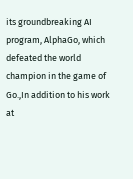its groundbreaking AI program, AlphaGo, which defeated the world champion in the game of Go.,In addition to his work at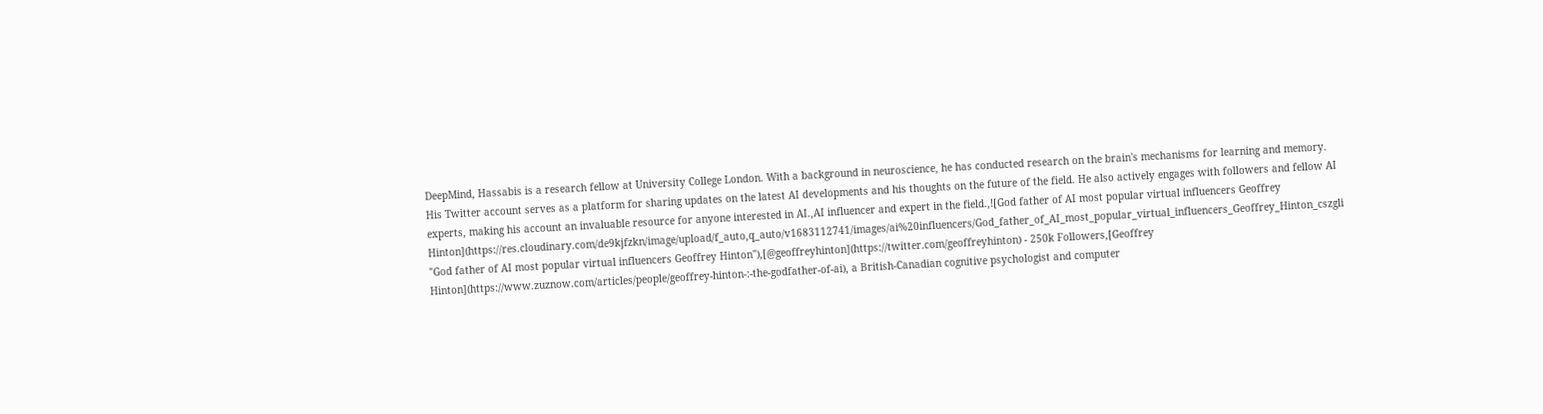DeepMind, Hassabis is a research fellow at University College London. With a background in neuroscience, he has conducted research on the brain's mechanisms for learning and memory. His Twitter account serves as a platform for sharing updates on the latest AI developments and his thoughts on the future of the field. He also actively engages with followers and fellow AI experts, making his account an invaluable resource for anyone interested in AI.,AI influencer and expert in the field.,![God father of AI most popular virtual influencers Geoffrey Hinton](https://res.cloudinary.com/de9kjfzkn/image/upload/f_auto,q_auto/v1683112741/images/ai%20influencers/God_father_of_AI_most_popular_virtual_influencers_Geoffrey_Hinton_cszgli "God father of AI most popular virtual influencers Geoffrey Hinton"),[@geoffreyhinton](https://twitter.com/geoffreyhinton) - 250k Followers,[Geoffrey Hinton](https://www.zuznow.com/articles/people/geoffrey-hinton-:-the-godfather-of-ai), a British-Canadian cognitive psychologist and computer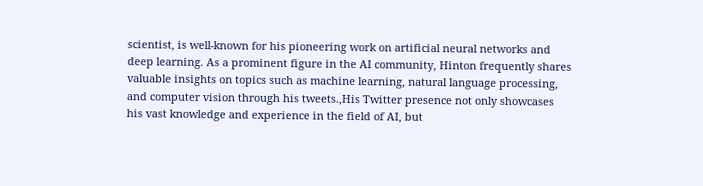scientist, is well-known for his pioneering work on artificial neural networks and deep learning. As a prominent figure in the AI community, Hinton frequently shares valuable insights on topics such as machine learning, natural language processing, and computer vision through his tweets.,His Twitter presence not only showcases his vast knowledge and experience in the field of AI, but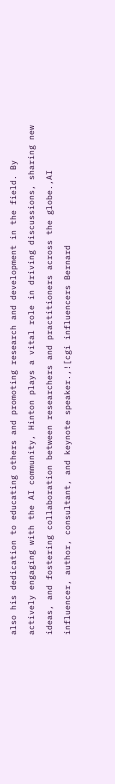also his dedication to educating others and promoting research and development in the field. By actively engaging with the AI community, Hinton plays a vital role in driving discussions, sharing new ideas, and fostering collaboration between researchers and practitioners across the globe.,AI influencer, author, consultant, and keynote speaker.,![cgi influencers Bernard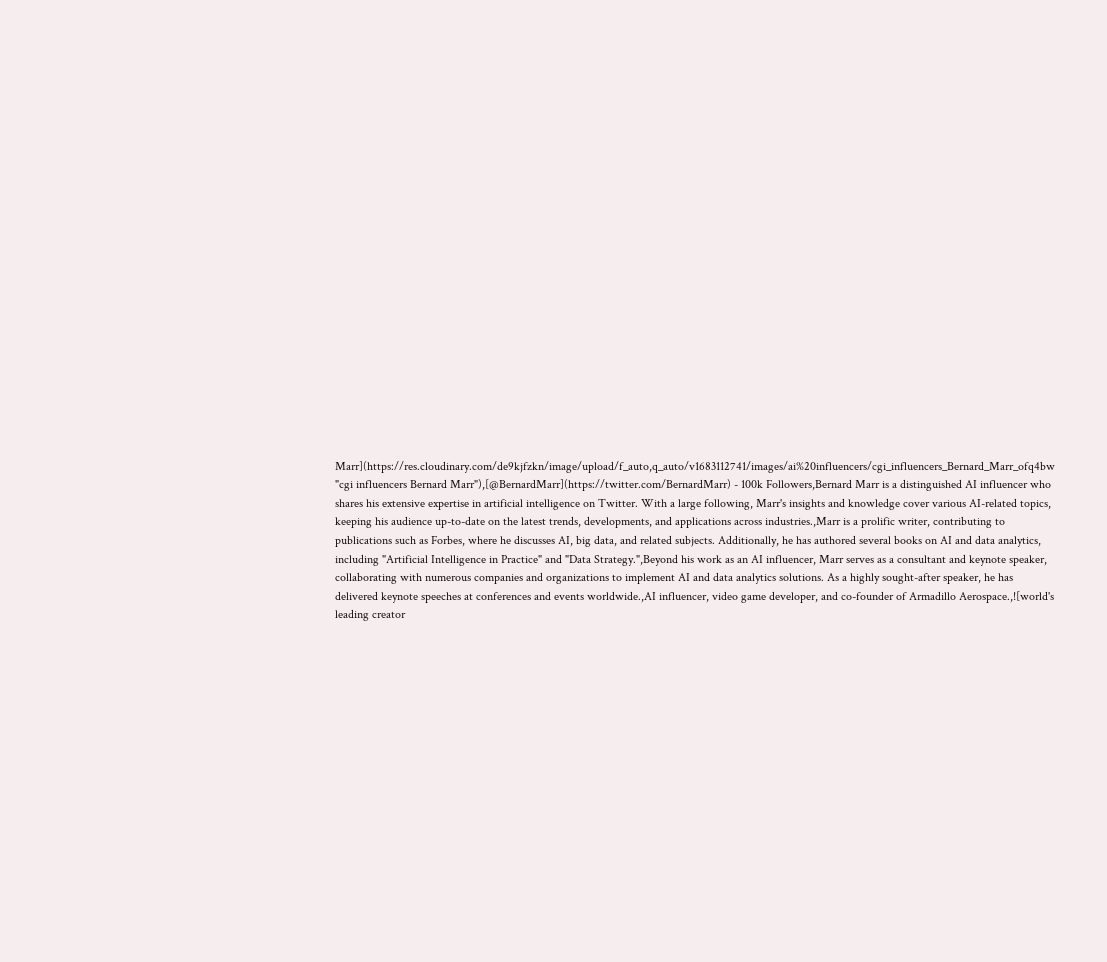Marr](https://res.cloudinary.com/de9kjfzkn/image/upload/f_auto,q_auto/v1683112741/images/ai%20influencers/cgi_influencers_Bernard_Marr_ofq4bw "cgi influencers Bernard Marr"),[@BernardMarr](https://twitter.com/BernardMarr) - 100k Followers,Bernard Marr is a distinguished AI influencer who shares his extensive expertise in artificial intelligence on Twitter. With a large following, Marr's insights and knowledge cover various AI-related topics, keeping his audience up-to-date on the latest trends, developments, and applications across industries.,Marr is a prolific writer, contributing to publications such as Forbes, where he discusses AI, big data, and related subjects. Additionally, he has authored several books on AI and data analytics, including "Artificial Intelligence in Practice" and "Data Strategy.",Beyond his work as an AI influencer, Marr serves as a consultant and keynote speaker, collaborating with numerous companies and organizations to implement AI and data analytics solutions. As a highly sought-after speaker, he has delivered keynote speeches at conferences and events worldwide.,AI influencer, video game developer, and co-founder of Armadillo Aerospace.,![world's leading creator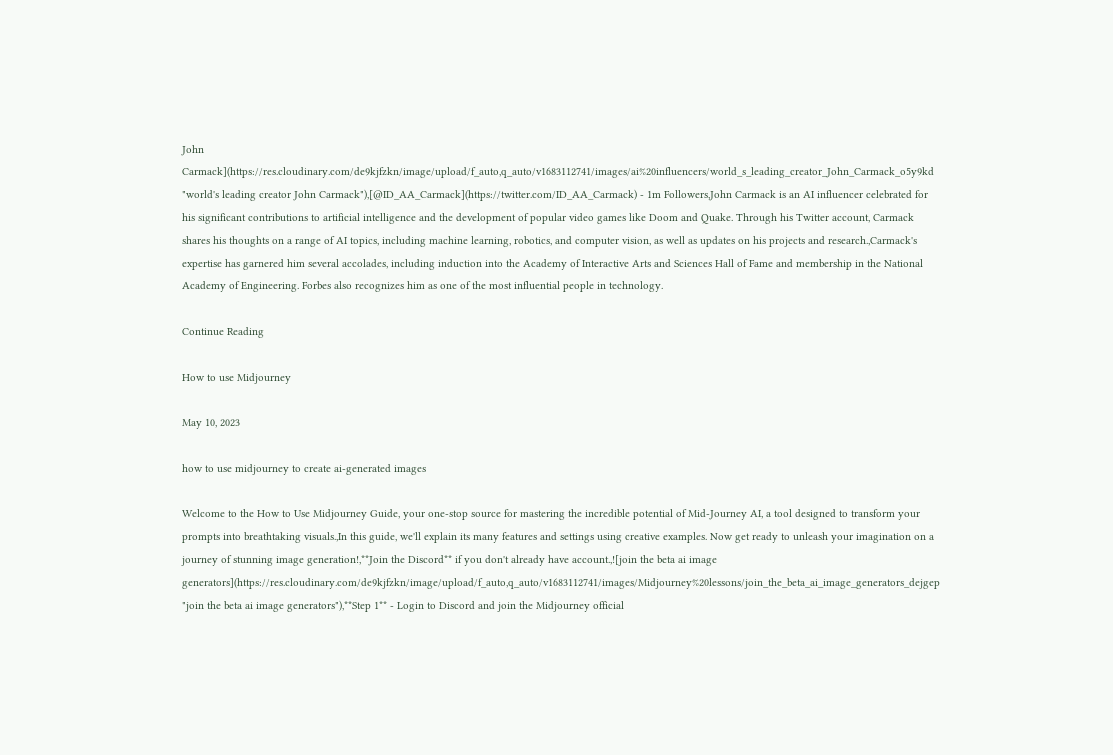John Carmack](https://res.cloudinary.com/de9kjfzkn/image/upload/f_auto,q_auto/v1683112741/images/ai%20influencers/world_s_leading_creator_John_Carmack_o5y9kd "world's leading creator John Carmack"),[@ID_AA_Carmack](https://twitter.com/ID_AA_Carmack) - 1m Followers,John Carmack is an AI influencer celebrated for his significant contributions to artificial intelligence and the development of popular video games like Doom and Quake. Through his Twitter account, Carmack shares his thoughts on a range of AI topics, including machine learning, robotics, and computer vision, as well as updates on his projects and research.,Carmack's expertise has garnered him several accolades, including induction into the Academy of Interactive Arts and Sciences Hall of Fame and membership in the National Academy of Engineering. Forbes also recognizes him as one of the most influential people in technology.

Continue Reading

How to use Midjourney

May 10, 2023

how to use midjourney to create ai-generated images

Welcome to the How to Use Midjourney Guide, your one-stop source for mastering the incredible potential of Mid-Journey AI, a tool designed to transform your prompts into breathtaking visuals.,In this guide, we'll explain its many features and settings using creative examples. Now get ready to unleash your imagination on a journey of stunning image generation!,**Join the Discord** if you don't already have account.,![join the beta ai image generators](https://res.cloudinary.com/de9kjfzkn/image/upload/f_auto,q_auto/v1683112741/images/Midjourney%20lessons/join_the_beta_ai_image_generators_dejgep "join the beta ai image generators"),**Step 1** - Login to Discord and join the Midjourney official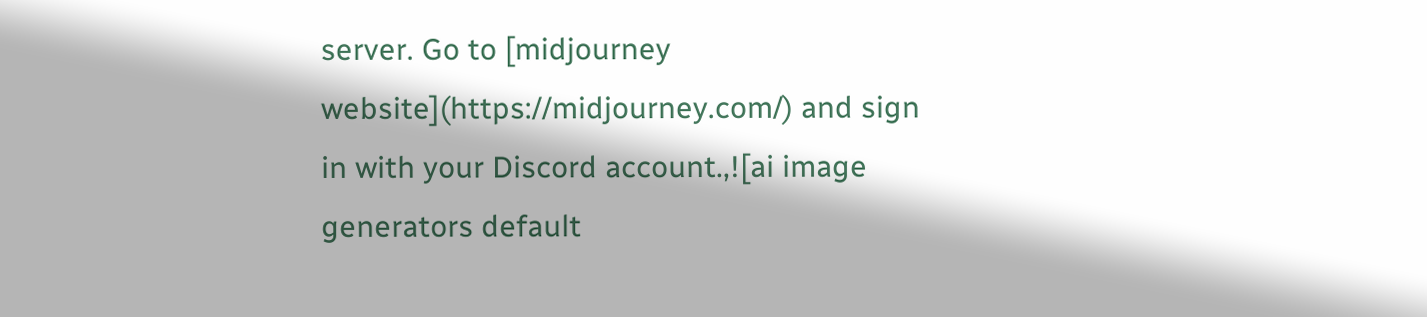server. Go to [midjourney website](https://midjourney.com/) and sign in with your Discord account.,![ai image generators default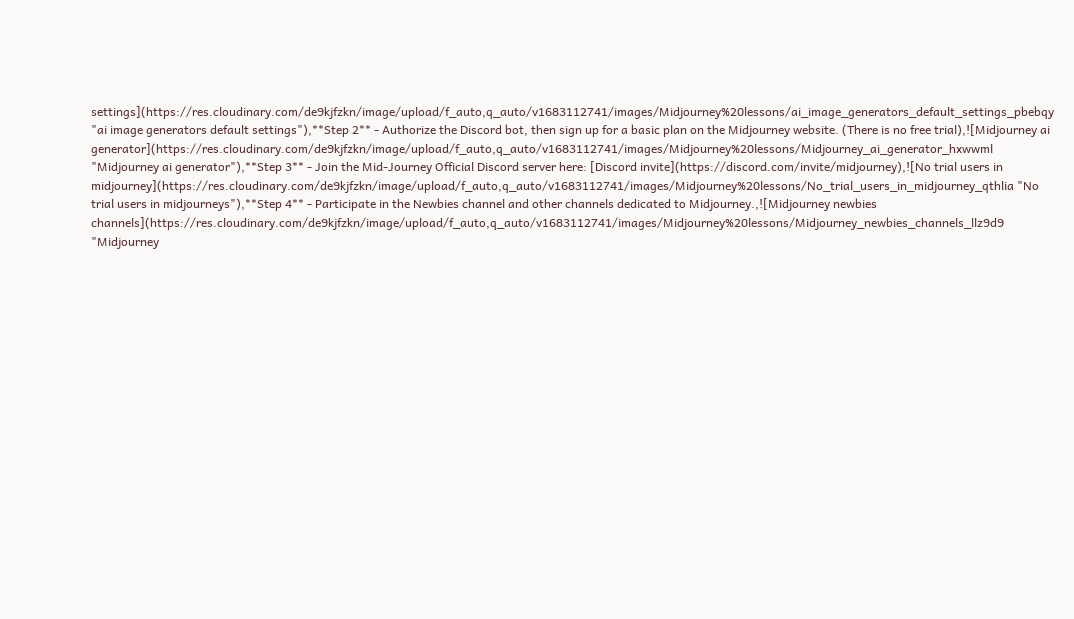settings](https://res.cloudinary.com/de9kjfzkn/image/upload/f_auto,q_auto/v1683112741/images/Midjourney%20lessons/ai_image_generators_default_settings_pbebqy "ai image generators default settings"),**Step 2** - Authorize the Discord bot, then sign up for a basic plan on the Midjourney website. (There is no free trial),![Midjourney ai generator](https://res.cloudinary.com/de9kjfzkn/image/upload/f_auto,q_auto/v1683112741/images/Midjourney%20lessons/Midjourney_ai_generator_hxwwml "Midjourney ai generator"),**Step 3** - Join the Mid-Journey Official Discord server here: [Discord invite](https://discord.com/invite/midjourney),![No trial users in midjourney](https://res.cloudinary.com/de9kjfzkn/image/upload/f_auto,q_auto/v1683112741/images/Midjourney%20lessons/No_trial_users_in_midjourney_qthlia "No trial users in midjourneys"),**Step 4** - Participate in the Newbies channel and other channels dedicated to Midjourney.,![Midjourney newbies channels](https://res.cloudinary.com/de9kjfzkn/image/upload/f_auto,q_auto/v1683112741/images/Midjourney%20lessons/Midjourney_newbies_channels_llz9d9 "Midjourney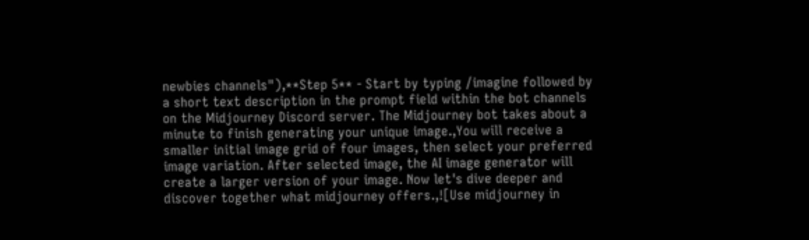newbies channels"),**Step 5** - Start by typing /imagine followed by a short text description in the prompt field within the bot channels on the Midjourney Discord server. The Midjourney bot takes about a minute to finish generating your unique image.,You will receive a smaller initial image grid of four images, then select your preferred image variation. After selected image, the AI image generator will create a larger version of your image. Now let's dive deeper and discover together what midjourney offers.,![Use midjourney in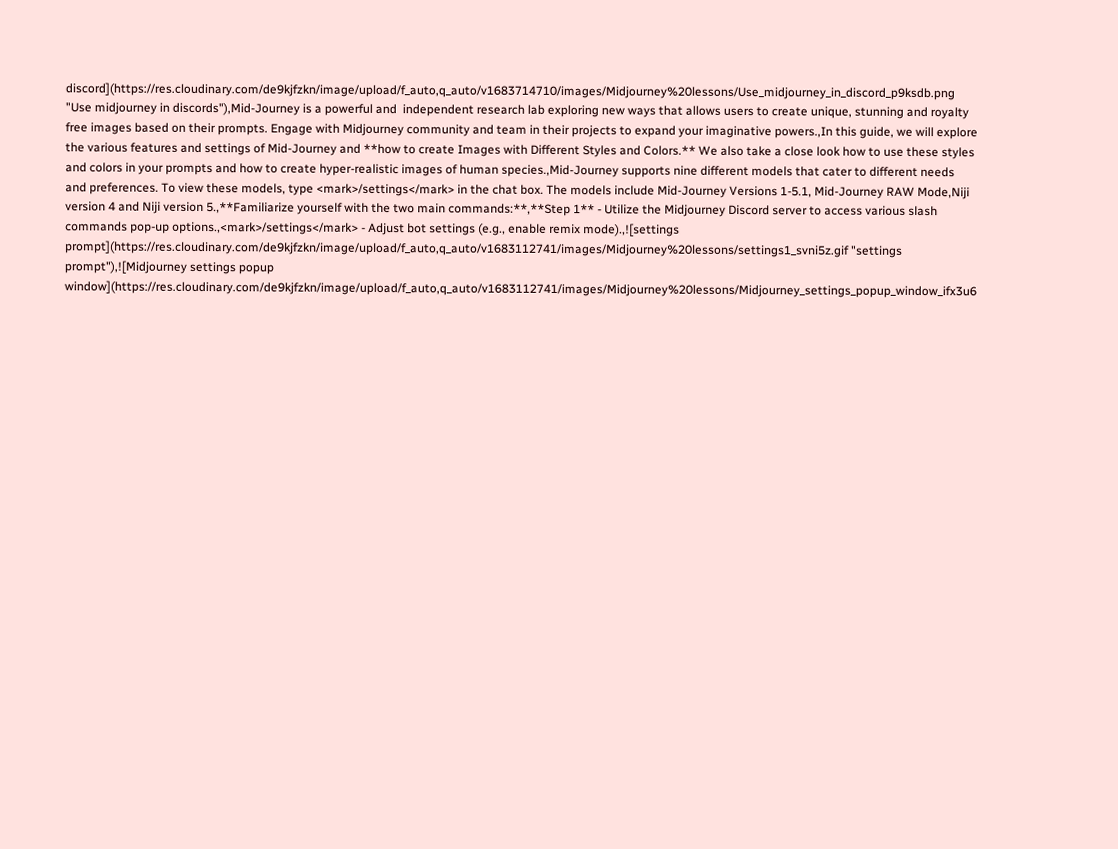discord](https://res.cloudinary.com/de9kjfzkn/image/upload/f_auto,q_auto/v1683714710/images/Midjourney%20lessons/Use_midjourney_in_discord_p9ksdb.png "Use midjourney in discords"),Mid-Journey is a powerful and  independent research lab exploring new ways that allows users to create unique, stunning and royalty free images based on their prompts. Engage with Midjourney community and team in their projects to expand your imaginative powers.,In this guide, we will explore the various features and settings of Mid-Journey and **how to create Images with Different Styles and Colors.** We also take a close look how to use these styles and colors in your prompts and how to create hyper-realistic images of human species.,Mid-Journey supports nine different models that cater to different needs and preferences. To view these models, type <mark>/settings</mark> in the chat box. The models include Mid-Journey Versions 1-5.1, Mid-Journey RAW Mode,Niji version 4 and Niji version 5.,**Familiarize yourself with the two main commands:**,**Step 1** - Utilize the Midjourney Discord server to access various slash commands pop-up options.,<mark>/settings</mark> - Adjust bot settings (e.g., enable remix mode).,![settings prompt](https://res.cloudinary.com/de9kjfzkn/image/upload/f_auto,q_auto/v1683112741/images/Midjourney%20lessons/settings1_svni5z.gif "settings prompt"),![Midjourney settings popup window](https://res.cloudinary.com/de9kjfzkn/image/upload/f_auto,q_auto/v1683112741/images/Midjourney%20lessons/Midjourney_settings_popup_window_ifx3u6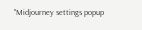"Midjourney settings popup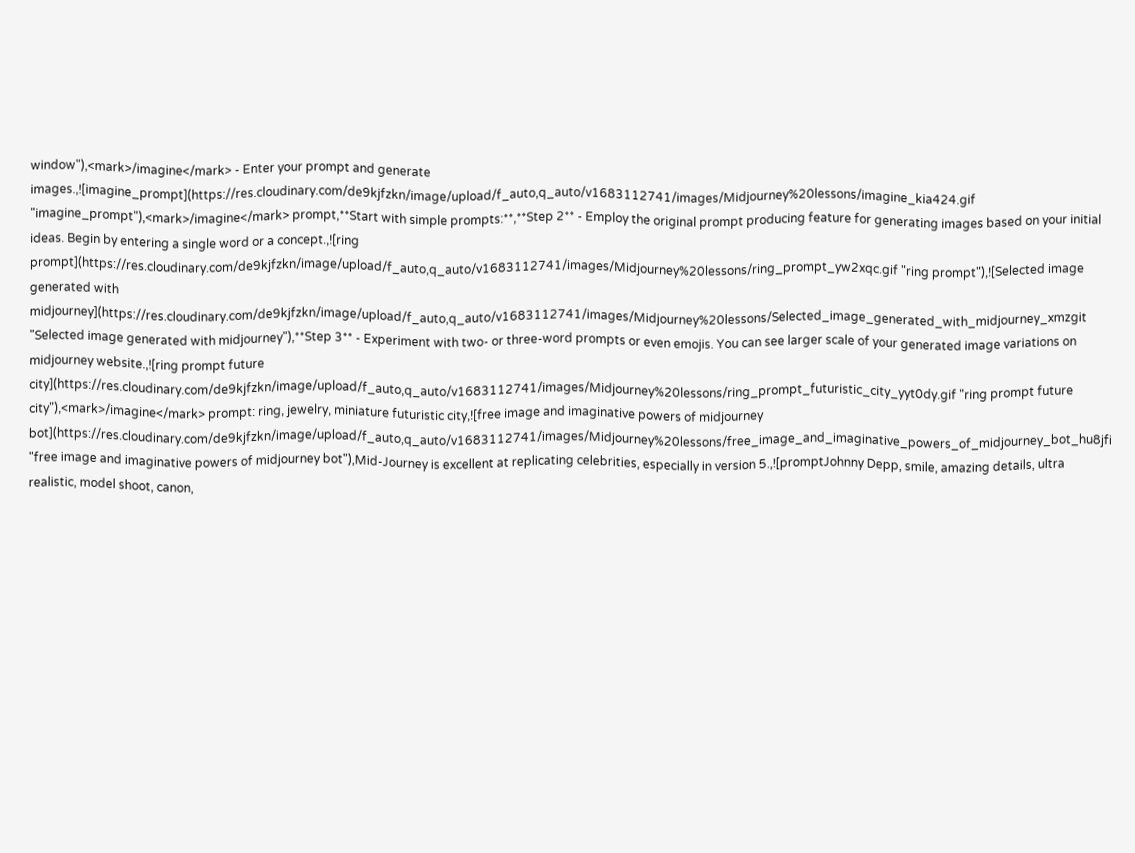window"),<mark>/imagine</mark> - Enter your prompt and generate images.,![imagine_prompt](https://res.cloudinary.com/de9kjfzkn/image/upload/f_auto,q_auto/v1683112741/images/Midjourney%20lessons/imagine_kia424.gif "imagine_prompt"),<mark>/imagine</mark> prompt,**Start with simple prompts:**,**Step 2** - Employ the original prompt producing feature for generating images based on your initial ideas. Begin by entering a single word or a concept.,![ring prompt](https://res.cloudinary.com/de9kjfzkn/image/upload/f_auto,q_auto/v1683112741/images/Midjourney%20lessons/ring_prompt_yw2xqc.gif "ring prompt"),![Selected image generated with midjourney](https://res.cloudinary.com/de9kjfzkn/image/upload/f_auto,q_auto/v1683112741/images/Midjourney%20lessons/Selected_image_generated_with_midjourney_xmzgit "Selected image generated with midjourney"),**Step 3** - Experiment with two- or three-word prompts or even emojis. You can see larger scale of your generated image variations on midjourney website.,![ring prompt future city](https://res.cloudinary.com/de9kjfzkn/image/upload/f_auto,q_auto/v1683112741/images/Midjourney%20lessons/ring_prompt_futuristic_city_yyt0dy.gif "ring prompt future city"),<mark>/imagine</mark> prompt: ring, jewelry, miniature futuristic city,![free image and imaginative powers of midjourney bot](https://res.cloudinary.com/de9kjfzkn/image/upload/f_auto,q_auto/v1683112741/images/Midjourney%20lessons/free_image_and_imaginative_powers_of_midjourney_bot_hu8jfi "free image and imaginative powers of midjourney bot"),Mid-Journey is excellent at replicating celebrities, especially in version 5.,![promptJohnny Depp, smile, amazing details, ultra realistic, model shoot, canon,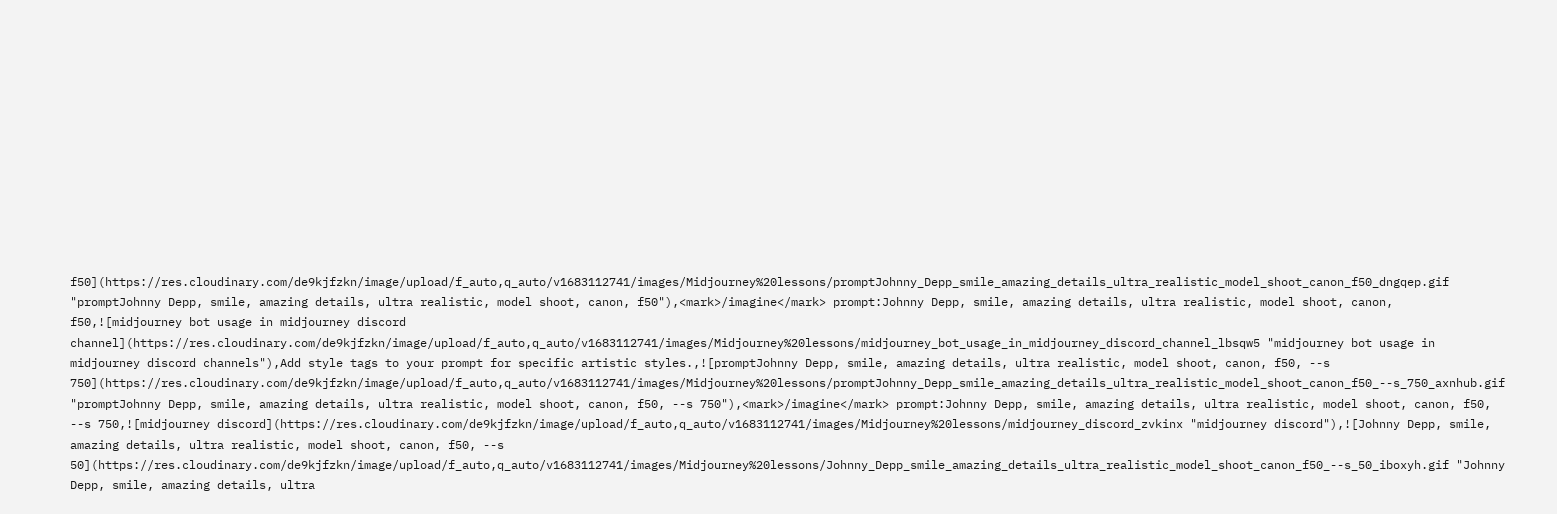f50](https://res.cloudinary.com/de9kjfzkn/image/upload/f_auto,q_auto/v1683112741/images/Midjourney%20lessons/promptJohnny_Depp_smile_amazing_details_ultra_realistic_model_shoot_canon_f50_dngqep.gif "promptJohnny Depp, smile, amazing details, ultra realistic, model shoot, canon, f50"),<mark>/imagine</mark> prompt:Johnny Depp, smile, amazing details, ultra realistic, model shoot, canon, f50,![midjourney bot usage in midjourney discord channel](https://res.cloudinary.com/de9kjfzkn/image/upload/f_auto,q_auto/v1683112741/images/Midjourney%20lessons/midjourney_bot_usage_in_midjourney_discord_channel_lbsqw5 "midjourney bot usage in midjourney discord channels"),Add style tags to your prompt for specific artistic styles.,![promptJohnny Depp, smile, amazing details, ultra realistic, model shoot, canon, f50, --s 750](https://res.cloudinary.com/de9kjfzkn/image/upload/f_auto,q_auto/v1683112741/images/Midjourney%20lessons/promptJohnny_Depp_smile_amazing_details_ultra_realistic_model_shoot_canon_f50_--s_750_axnhub.gif "promptJohnny Depp, smile, amazing details, ultra realistic, model shoot, canon, f50, --s 750"),<mark>/imagine</mark> prompt:Johnny Depp, smile, amazing details, ultra realistic, model shoot, canon, f50, --s 750,![midjourney discord](https://res.cloudinary.com/de9kjfzkn/image/upload/f_auto,q_auto/v1683112741/images/Midjourney%20lessons/midjourney_discord_zvkinx "midjourney discord"),![Johnny Depp, smile, amazing details, ultra realistic, model shoot, canon, f50, --s 50](https://res.cloudinary.com/de9kjfzkn/image/upload/f_auto,q_auto/v1683112741/images/Midjourney%20lessons/Johnny_Depp_smile_amazing_details_ultra_realistic_model_shoot_canon_f50_--s_50_iboxyh.gif "Johnny Depp, smile, amazing details, ultra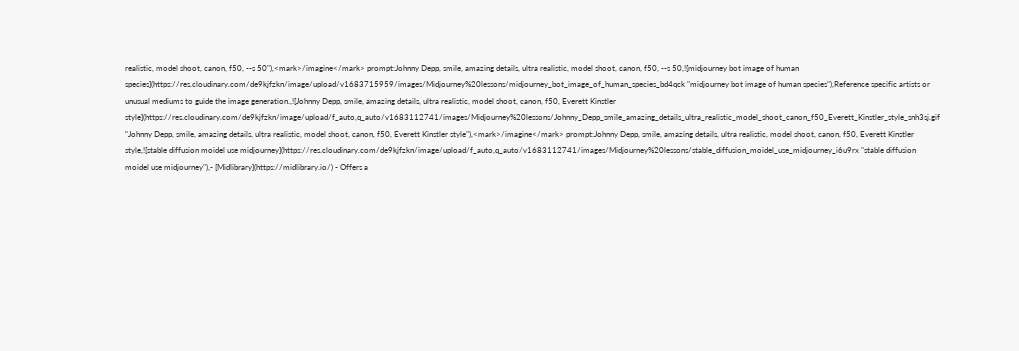realistic, model shoot, canon, f50, --s 50"),<mark>/imagine</mark> prompt:Johnny Depp, smile, amazing details, ultra realistic, model shoot, canon, f50, --s 50,![midjourney bot image of human species](https://res.cloudinary.com/de9kjfzkn/image/upload/v1683715959/images/Midjourney%20lessons/midjourney_bot_image_of_human_species_bd4qck "midjourney bot image of human species"),Reference specific artists or unusual mediums to guide the image generation.,![Johnny Depp, smile, amazing details, ultra realistic, model shoot, canon, f50, Everett Kinstler style](https://res.cloudinary.com/de9kjfzkn/image/upload/f_auto,q_auto/v1683112741/images/Midjourney%20lessons/Johnny_Depp_smile_amazing_details_ultra_realistic_model_shoot_canon_f50_Everett_Kinstler_style_snh3sj.gif "Johnny Depp, smile, amazing details, ultra realistic, model shoot, canon, f50, Everett Kinstler style"),<mark>/imagine</mark> prompt:Johnny Depp, smile, amazing details, ultra realistic, model shoot, canon, f50, Everett Kinstler style,![stable diffusion moidel use midjourney](https://res.cloudinary.com/de9kjfzkn/image/upload/f_auto,q_auto/v1683112741/images/Midjourney%20lessons/stable_diffusion_moidel_use_midjourney_i6u9rx "stable diffusion moidel use midjourney"),- [Midlibrary](https://midlibrary.io/) - Offers a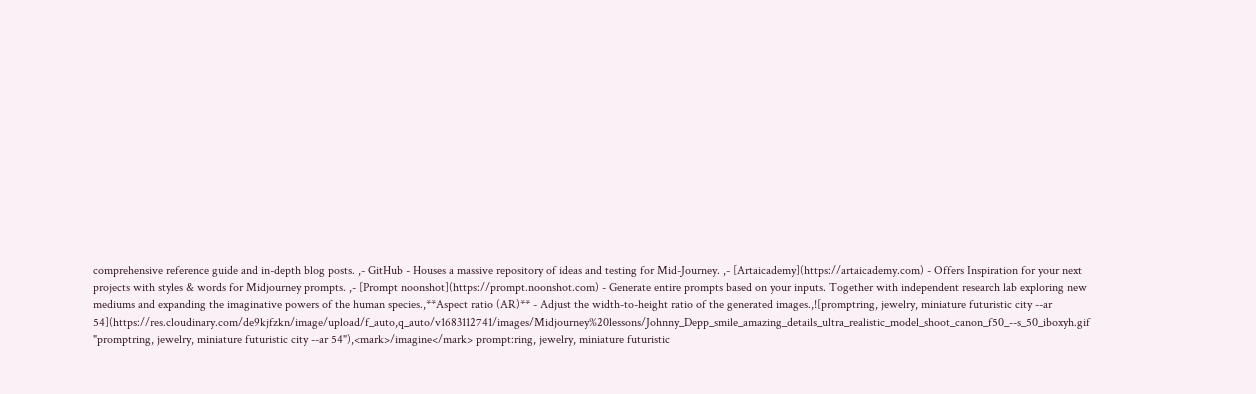comprehensive reference guide and in-depth blog posts. ,- GitHub - Houses a massive repository of ideas and testing for Mid-Journey. ,- [Artaicademy](https://artaicademy.com) - Offers Inspiration for your next projects with styles & words for Midjourney prompts. ,- [Prompt noonshot](https://prompt.noonshot.com) - Generate entire prompts based on your inputs. Together with independent research lab exploring new mediums and expanding the imaginative powers of the human species.,**Aspect ratio (AR)** - Adjust the width-to-height ratio of the generated images.,![promptring, jewelry, miniature futuristic city --ar 54](https://res.cloudinary.com/de9kjfzkn/image/upload/f_auto,q_auto/v1683112741/images/Midjourney%20lessons/Johnny_Depp_smile_amazing_details_ultra_realistic_model_shoot_canon_f50_--s_50_iboxyh.gif "promptring, jewelry, miniature futuristic city --ar 54"),<mark>/imagine</mark> prompt:ring, jewelry, miniature futuristic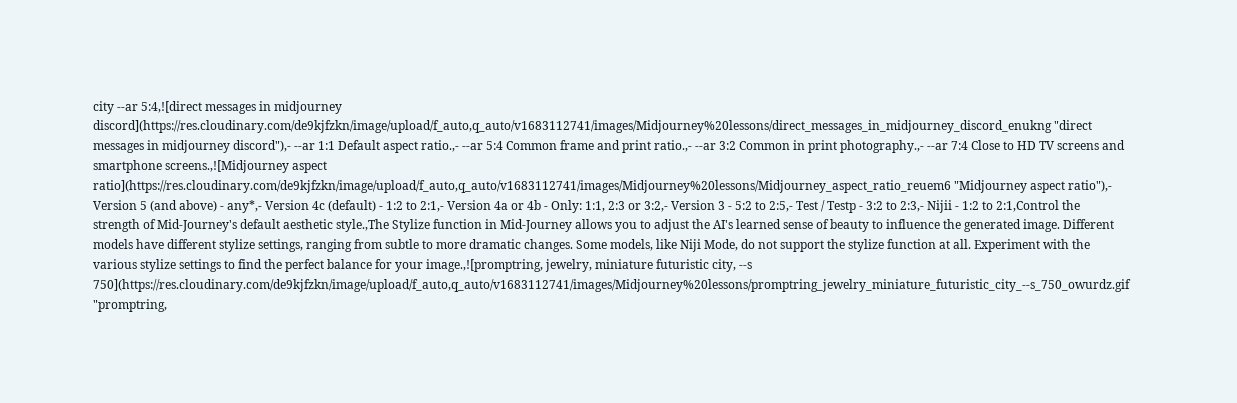city --ar 5:4,![direct messages in midjourney discord](https://res.cloudinary.com/de9kjfzkn/image/upload/f_auto,q_auto/v1683112741/images/Midjourney%20lessons/direct_messages_in_midjourney_discord_enukng "direct messages in midjourney discord"),- --ar 1:1 Default aspect ratio.,- --ar 5:4 Common frame and print ratio.,- --ar 3:2 Common in print photography.,- --ar 7:4 Close to HD TV screens and smartphone screens.,![Midjourney aspect ratio](https://res.cloudinary.com/de9kjfzkn/image/upload/f_auto,q_auto/v1683112741/images/Midjourney%20lessons/Midjourney_aspect_ratio_reuem6 "Midjourney aspect ratio"),- Version 5 (and above) - any*,- Version 4c (default) - 1:2 to 2:1,- Version 4a or 4b - Only: 1:1, 2:3 or 3:2,- Version 3 - 5:2 to 2:5,- Test / Testp - 3:2 to 2:3,- Nijii - 1:2 to 2:1,Control the strength of Mid-Journey's default aesthetic style.,The Stylize function in Mid-Journey allows you to adjust the AI's learned sense of beauty to influence the generated image. Different models have different stylize settings, ranging from subtle to more dramatic changes. Some models, like Niji Mode, do not support the stylize function at all. Experiment with the various stylize settings to find the perfect balance for your image.,![promptring, jewelry, miniature futuristic city, --s 750](https://res.cloudinary.com/de9kjfzkn/image/upload/f_auto,q_auto/v1683112741/images/Midjourney%20lessons/promptring_jewelry_miniature_futuristic_city_--s_750_owurdz.gif "promptring,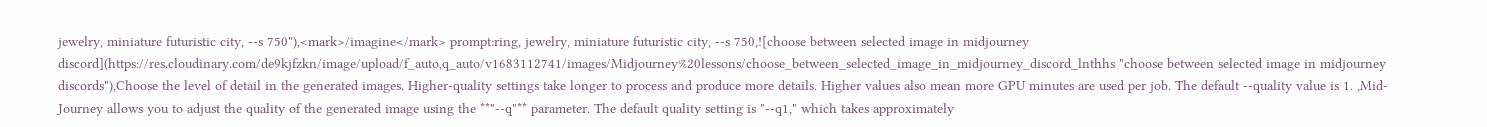jewelry, miniature futuristic city, --s 750"),<mark>/imagine</mark> prompt:ring, jewelry, miniature futuristic city, --s 750,![choose between selected image in midjourney discord](https://res.cloudinary.com/de9kjfzkn/image/upload/f_auto,q_auto/v1683112741/images/Midjourney%20lessons/choose_between_selected_image_in_midjourney_discord_lnthhs "choose between selected image in midjourney discords"),Choose the level of detail in the generated images. Higher-quality settings take longer to process and produce more details. Higher values also mean more GPU minutes are used per job. The default --quality value is 1. ,Mid-Journey allows you to adjust the quality of the generated image using the **"--q"** parameter. The default quality setting is "--q1," which takes approximately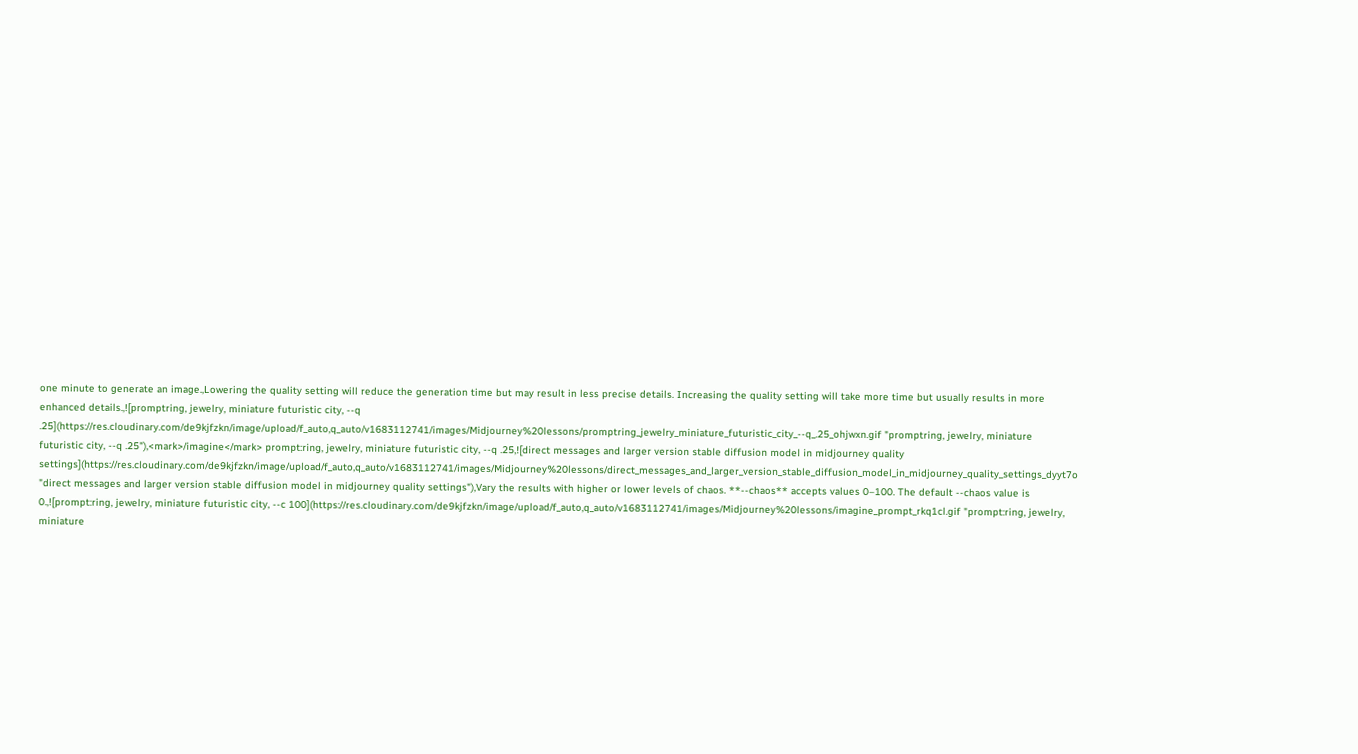one minute to generate an image.,Lowering the quality setting will reduce the generation time but may result in less precise details. Increasing the quality setting will take more time but usually results in more enhanced details.,![promptring, jewelry, miniature futuristic city, --q .25](https://res.cloudinary.com/de9kjfzkn/image/upload/f_auto,q_auto/v1683112741/images/Midjourney%20lessons/promptring_jewelry_miniature_futuristic_city_--q_.25_ohjwxn.gif "promptring, jewelry, miniature futuristic city, --q .25"),<mark>/imagine</mark> prompt:ring, jewelry, miniature futuristic city, --q .25,![direct messages and larger version stable diffusion model in midjourney quality settings](https://res.cloudinary.com/de9kjfzkn/image/upload/f_auto,q_auto/v1683112741/images/Midjourney%20lessons/direct_messages_and_larger_version_stable_diffusion_model_in_midjourney_quality_settings_dyyt7o "direct messages and larger version stable diffusion model in midjourney quality settings"),Vary the results with higher or lower levels of chaos. **--chaos** accepts values 0–100. The default --chaos value is 0.,![prompt:ring, jewelry, miniature futuristic city, --c 100](https://res.cloudinary.com/de9kjfzkn/image/upload/f_auto,q_auto/v1683112741/images/Midjourney%20lessons/imagine_prompt_rkq1cl.gif "prompt:ring, jewelry, miniature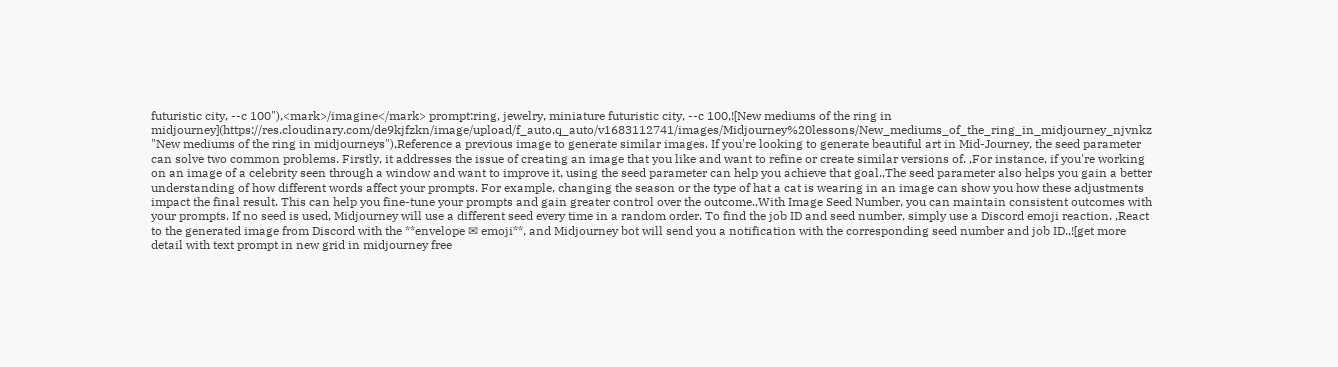futuristic city, --c 100"),<mark>/imagine</mark> prompt:ring, jewelry, miniature futuristic city, --c 100,![New mediums of the ring in midjourney](https://res.cloudinary.com/de9kjfzkn/image/upload/f_auto,q_auto/v1683112741/images/Midjourney%20lessons/New_mediums_of_the_ring_in_midjourney_njvnkz "New mediums of the ring in midjourneys"),Reference a previous image to generate similar images. If you're looking to generate beautiful art in Mid-Journey, the seed parameter can solve two common problems. Firstly, it addresses the issue of creating an image that you like and want to refine or create similar versions of. ,For instance, if you're working on an image of a celebrity seen through a window and want to improve it, using the seed parameter can help you achieve that goal.,The seed parameter also helps you gain a better understanding of how different words affect your prompts. For example, changing the season or the type of hat a cat is wearing in an image can show you how these adjustments impact the final result. This can help you fine-tune your prompts and gain greater control over the outcome.,With Image Seed Number, you can maintain consistent outcomes with your prompts. If no seed is used, Midjourney will use a different seed every time in a random order. To find the job ID and seed number, simply use a Discord emoji reaction. ,React to the generated image from Discord with the **envelope ✉ emoji**, and Midjourney bot will send you a notification with the corresponding seed number and job ID.,![get more detail with text prompt in new grid in midjourney free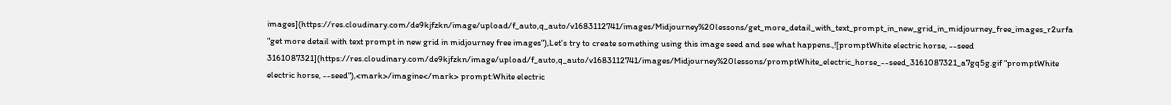images](https://res.cloudinary.com/de9kjfzkn/image/upload/f_auto,q_auto/v1683112741/images/Midjourney%20lessons/get_more_detail_with_text_prompt_in_new_grid_in_midjourney_free_images_r2urfa "get more detail with text prompt in new grid in midjourney free images"),Let's try to create something using this image seed and see what happens.,![promptWhite electric horse, --seed 3161087321](https://res.cloudinary.com/de9kjfzkn/image/upload/f_auto,q_auto/v1683112741/images/Midjourney%20lessons/promptWhite_electric_horse_--seed_3161087321_a7gq5g.gif "promptWhite electric horse, --seed"),<mark>/imagine</mark> prompt:White electric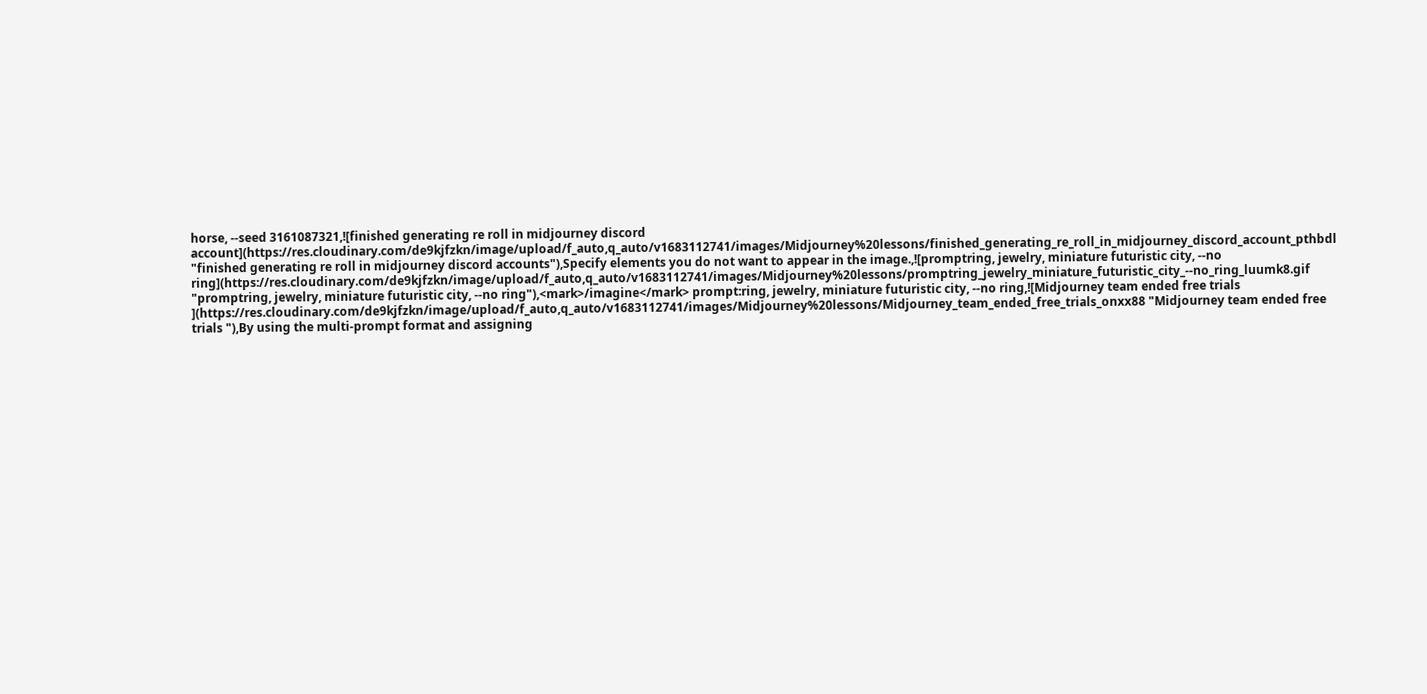horse, --seed 3161087321,![finished generating re roll in midjourney discord account](https://res.cloudinary.com/de9kjfzkn/image/upload/f_auto,q_auto/v1683112741/images/Midjourney%20lessons/finished_generating_re_roll_in_midjourney_discord_account_pthbdl "finished generating re roll in midjourney discord accounts"),Specify elements you do not want to appear in the image.,![promptring, jewelry, miniature futuristic city, --no ring](https://res.cloudinary.com/de9kjfzkn/image/upload/f_auto,q_auto/v1683112741/images/Midjourney%20lessons/promptring_jewelry_miniature_futuristic_city_--no_ring_luumk8.gif "promptring, jewelry, miniature futuristic city, --no ring"),<mark>/imagine</mark> prompt:ring, jewelry, miniature futuristic city, --no ring,![Midjourney team ended free trials ](https://res.cloudinary.com/de9kjfzkn/image/upload/f_auto,q_auto/v1683112741/images/Midjourney%20lessons/Midjourney_team_ended_free_trials_onxx88 "Midjourney team ended free trials "),By using the multi-prompt format and assigning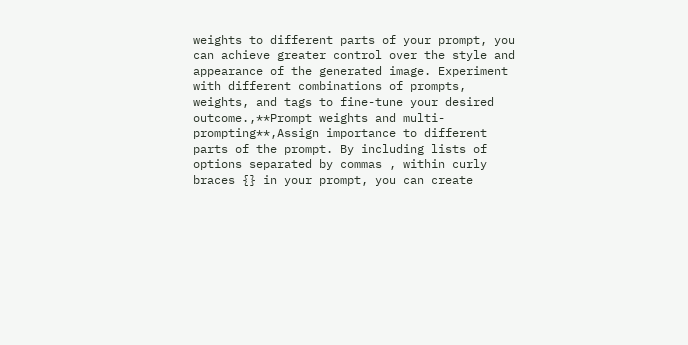weights to different parts of your prompt, you can achieve greater control over the style and appearance of the generated image. Experiment with different combinations of prompts, weights, and tags to fine-tune your desired outcome.,**Prompt weights and multi-prompting**,Assign importance to different parts of the prompt. By including lists of options separated by commas , within curly braces {} in your prompt, you can create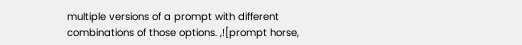multiple versions of a prompt with different combinations of those options. ,![prompt horse,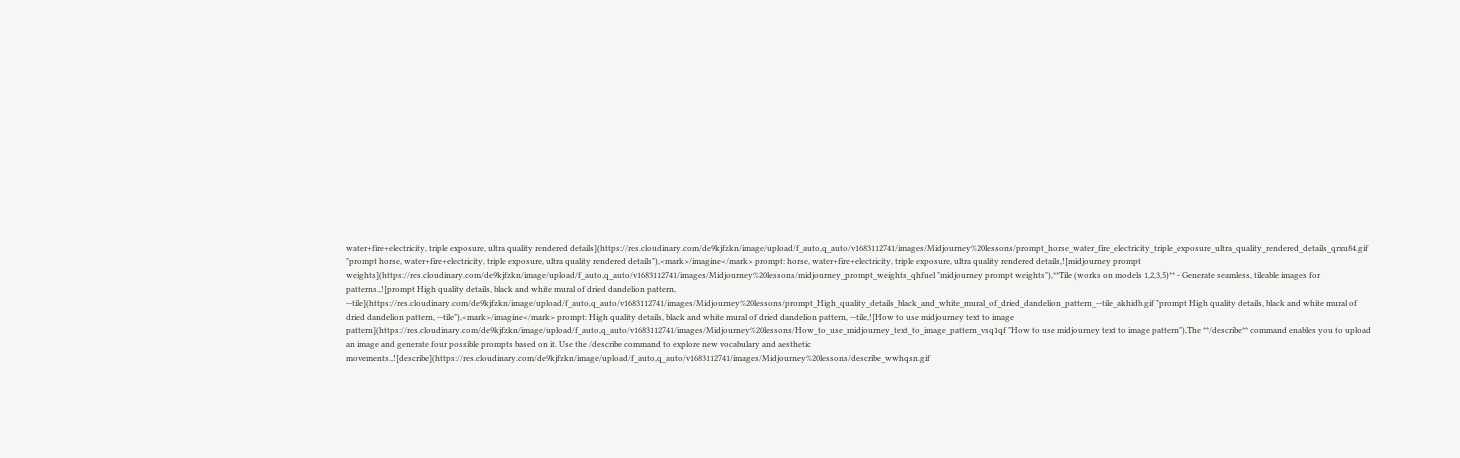water+fire+electricity, triple exposure, ultra quality rendered details](https://res.cloudinary.com/de9kjfzkn/image/upload/f_auto,q_auto/v1683112741/images/Midjourney%20lessons/prompt_horse_water_fire_electricity_triple_exposure_ultra_quality_rendered_details_qrxu84.gif "prompt horse, water+fire+electricity, triple exposure, ultra quality rendered details"),<mark>/imagine</mark> prompt: horse, water+fire+electricity, triple exposure, ultra quality rendered details,![midjourney prompt weights](https://res.cloudinary.com/de9kjfzkn/image/upload/f_auto,q_auto/v1683112741/images/Midjourney%20lessons/midjourney_prompt_weights_qhfuel "midjourney prompt weights"),**Tile (works on models 1,2,3,5)** - Generate seamless, tileable images for patterns.,![prompt High quality details, black and white mural of dried dandelion pattern, --tile](https://res.cloudinary.com/de9kjfzkn/image/upload/f_auto,q_auto/v1683112741/images/Midjourney%20lessons/prompt_High_quality_details_black_and_white_mural_of_dried_dandelion_pattern_--tile_akhidb.gif "prompt High quality details, black and white mural of dried dandelion pattern, --tile"),<mark>/imagine</mark> prompt: High quality details, black and white mural of dried dandelion pattern, --tile,![How to use midjourney text to image pattern](https://res.cloudinary.com/de9kjfzkn/image/upload/f_auto,q_auto/v1683112741/images/Midjourney%20lessons/How_to_use_midjourney_text_to_image_pattern_vsq1qf "How to use midjourney text to image pattern"),The **/describe** command enables you to upload an image and generate four possible prompts based on it. Use the /describe command to explore new vocabulary and aesthetic movements.,![describe](https://res.cloudinary.com/de9kjfzkn/image/upload/f_auto,q_auto/v1683112741/images/Midjourney%20lessons/describe_wwhqsn.gif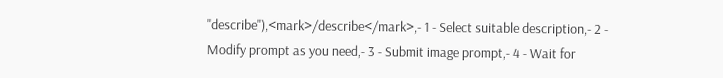"describe"),<mark>/describe</mark>,- 1 - Select suitable description,- 2 - Modify prompt as you need,- 3 - Submit image prompt,- 4 - Wait for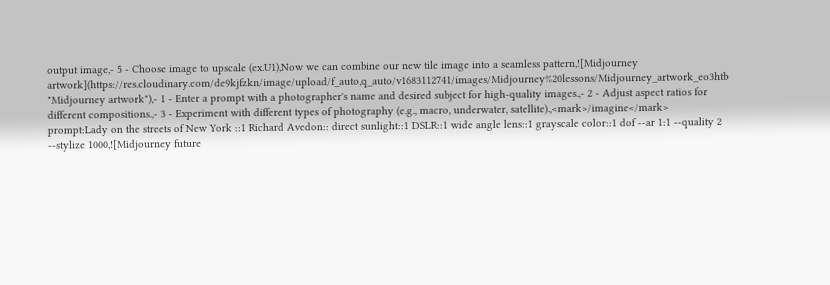output image,- 5 - Choose image to upscale (ex.U1),Now we can combine our new tile image into a seamless pattern,![Midjourney artwork](https://res.cloudinary.com/de9kjfzkn/image/upload/f_auto,q_auto/v1683112741/images/Midjourney%20lessons/Midjourney_artwork_eo3htb "Midjourney artwork"),- 1 - Enter a prompt with a photographer's name and desired subject for high-quality images.,- 2 - Adjust aspect ratios for different compositions.,- 3 - Experiment with different types of photography (e.g., macro, underwater, satellite).,<mark>/imagine</mark> prompt:Lady on the streets of New York ::1 Richard Avedon:: direct sunlight::1 DSLR::1 wide angle lens::1 grayscale color::1 dof --ar 1:1 --quality 2 --stylize 1000,![Midjourney future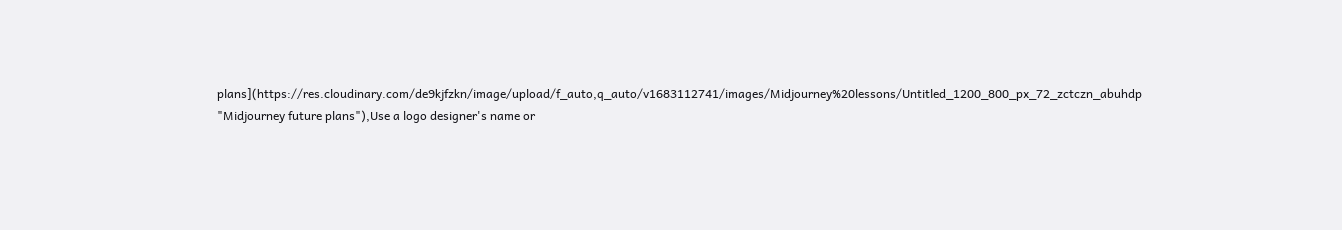plans](https://res.cloudinary.com/de9kjfzkn/image/upload/f_auto,q_auto/v1683112741/images/Midjourney%20lessons/Untitled_1200_800_px_72_zctczn_abuhdp "Midjourney future plans"),Use a logo designer's name or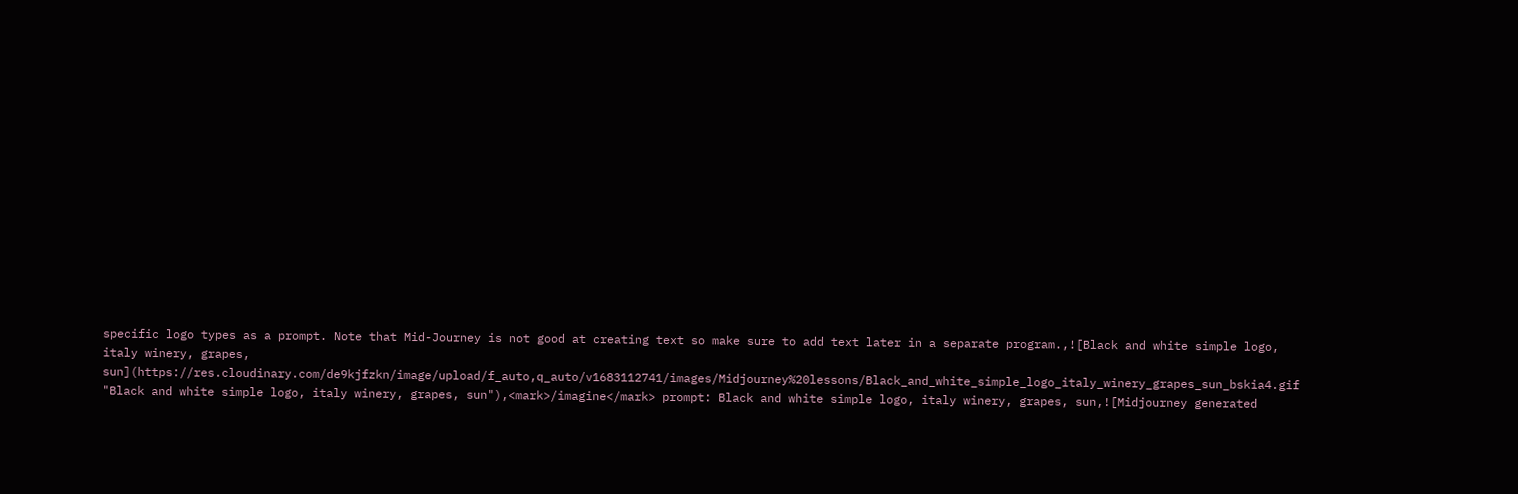specific logo types as a prompt. Note that Mid-Journey is not good at creating text so make sure to add text later in a separate program.,![Black and white simple logo, italy winery, grapes, sun](https://res.cloudinary.com/de9kjfzkn/image/upload/f_auto,q_auto/v1683112741/images/Midjourney%20lessons/Black_and_white_simple_logo_italy_winery_grapes_sun_bskia4.gif "Black and white simple logo, italy winery, grapes, sun"),<mark>/imagine</mark> prompt: Black and white simple logo, italy winery, grapes, sun,![Midjourney generated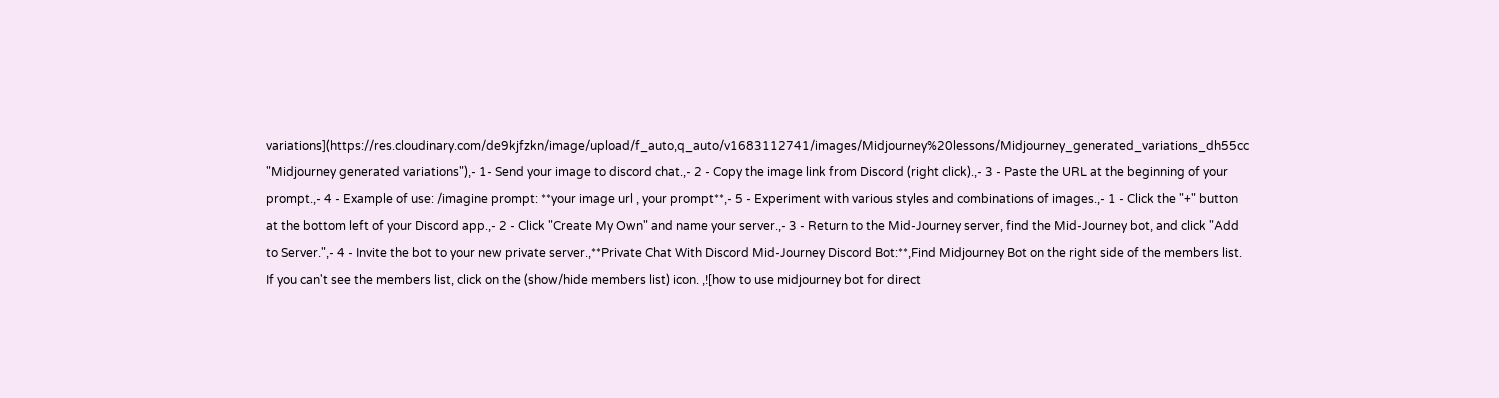variations](https://res.cloudinary.com/de9kjfzkn/image/upload/f_auto,q_auto/v1683112741/images/Midjourney%20lessons/Midjourney_generated_variations_dh55cc "Midjourney generated variations"),- 1- Send your image to discord chat.,- 2 - Copy the image link from Discord (right click).,- 3 - Paste the URL at the beginning of your prompt.,- 4 - Example of use: /imagine prompt: **your image url , your prompt**,- 5 - Experiment with various styles and combinations of images.,- 1 - Click the "+" button at the bottom left of your Discord app.,- 2 - Click "Create My Own" and name your server.,- 3 - Return to the Mid-Journey server, find the Mid-Journey bot, and click "Add to Server.",- 4 - Invite the bot to your new private server.,**Private Chat With Discord Mid-Journey Discord Bot:**,Find Midjourney Bot on the right side of the members list. If you can't see the members list, click on the (show/hide members list) icon. ,![how to use midjourney bot for direct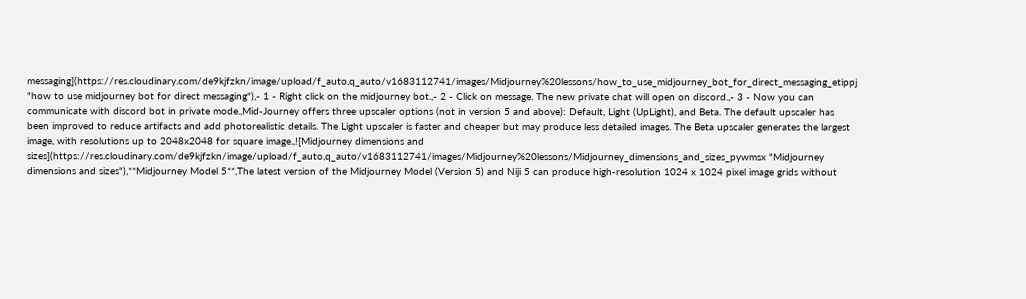messaging](https://res.cloudinary.com/de9kjfzkn/image/upload/f_auto,q_auto/v1683112741/images/Midjourney%20lessons/how_to_use_midjourney_bot_for_direct_messaging_etippj "how to use midjourney bot for direct messaging"),- 1 - Right click on the midjourney bot.,- 2 - Click on message. The new private chat will open on discord.,- 3 - Now you can communicate with discord bot in private mode.,Mid-Journey offers three upscaler options (not in version 5 and above): Default, Light (UpLight), and Beta. The default upscaler has been improved to reduce artifacts and add photorealistic details. The Light upscaler is faster and cheaper but may produce less detailed images. The Beta upscaler generates the largest image, with resolutions up to 2048x2048 for square image.,![Midjourney dimensions and sizes](https://res.cloudinary.com/de9kjfzkn/image/upload/f_auto,q_auto/v1683112741/images/Midjourney%20lessons/Midjourney_dimensions_and_sizes_pywmsx "Midjourney dimensions and sizes"),**Midjourney Model 5**,The latest version of the Midjourney Model (Version 5) and Niji 5 can produce high-resolution 1024 x 1024 pixel image grids without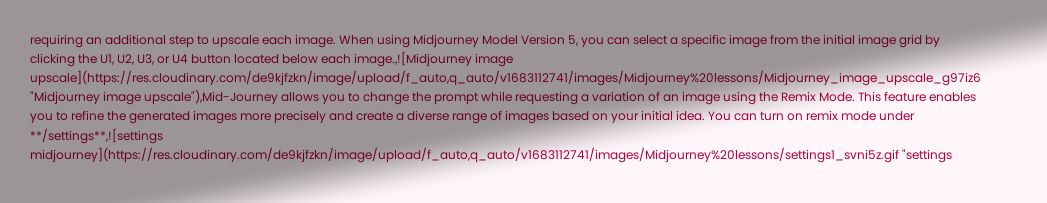requiring an additional step to upscale each image. When using Midjourney Model Version 5, you can select a specific image from the initial image grid by clicking the U1, U2, U3, or U4 button located below each image.,![Midjourney image upscale](https://res.cloudinary.com/de9kjfzkn/image/upload/f_auto,q_auto/v1683112741/images/Midjourney%20lessons/Midjourney_image_upscale_g97iz6 "Midjourney image upscale"),Mid-Journey allows you to change the prompt while requesting a variation of an image using the Remix Mode. This feature enables you to refine the generated images more precisely and create a diverse range of images based on your initial idea. You can turn on remix mode under **/settings**,![settings midjourney](https://res.cloudinary.com/de9kjfzkn/image/upload/f_auto,q_auto/v1683112741/images/Midjourney%20lessons/settings1_svni5z.gif "settings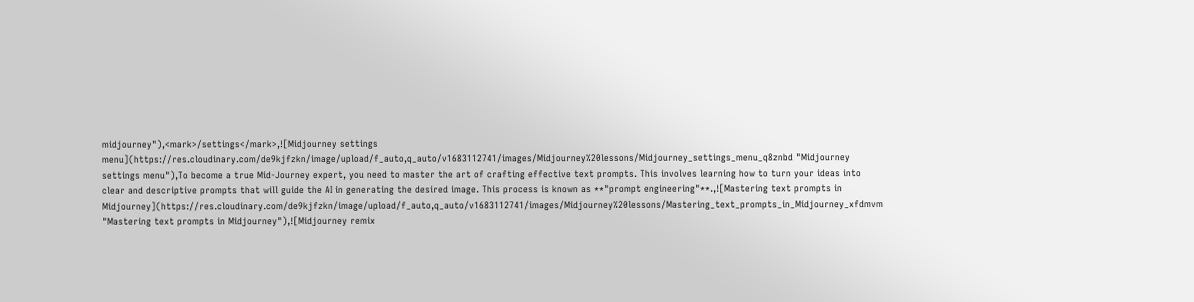midjourney"),<mark>/settings</mark>,![Midjourney settings menu](https://res.cloudinary.com/de9kjfzkn/image/upload/f_auto,q_auto/v1683112741/images/Midjourney%20lessons/Midjourney_settings_menu_q8znbd "Midjourney settings menu"),To become a true Mid-Journey expert, you need to master the art of crafting effective text prompts. This involves learning how to turn your ideas into clear and descriptive prompts that will guide the AI in generating the desired image. This process is known as **"prompt engineering"**.,![Mastering text prompts in Midjourney](https://res.cloudinary.com/de9kjfzkn/image/upload/f_auto,q_auto/v1683112741/images/Midjourney%20lessons/Mastering_text_prompts_in_Midjourney_xfdmvm "Mastering text prompts in Midjourney"),![Midjourney remix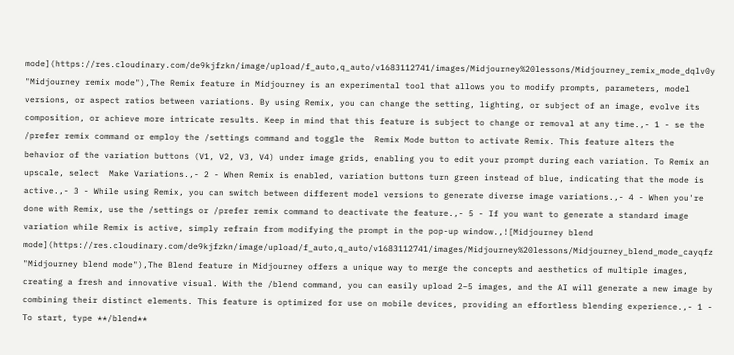mode](https://res.cloudinary.com/de9kjfzkn/image/upload/f_auto,q_auto/v1683112741/images/Midjourney%20lessons/Midjourney_remix_mode_dqlv0y "Midjourney remix mode"),The Remix feature in Midjourney is an experimental tool that allows you to modify prompts, parameters, model versions, or aspect ratios between variations. By using Remix, you can change the setting, lighting, or subject of an image, evolve its composition, or achieve more intricate results. Keep in mind that this feature is subject to change or removal at any time.,- 1 - se the /prefer remix command or employ the /settings command and toggle the  Remix Mode button to activate Remix. This feature alters the behavior of the variation buttons (V1, V2, V3, V4) under image grids, enabling you to edit your prompt during each variation. To Remix an upscale, select  Make Variations.,- 2 - When Remix is enabled, variation buttons turn green instead of blue, indicating that the mode is active.,- 3 - While using Remix, you can switch between different model versions to generate diverse image variations.,- 4 - When you're done with Remix, use the /settings or /prefer remix command to deactivate the feature.,- 5 - If you want to generate a standard image variation while Remix is active, simply refrain from modifying the prompt in the pop-up window.,![Midjourney blend mode](https://res.cloudinary.com/de9kjfzkn/image/upload/f_auto,q_auto/v1683112741/images/Midjourney%20lessons/Midjourney_blend_mode_cayqfz "Midjourney blend mode"),The Blend feature in Midjourney offers a unique way to merge the concepts and aesthetics of multiple images, creating a fresh and innovative visual. With the /blend command, you can easily upload 2–5 images, and the AI will generate a new image by combining their distinct elements. This feature is optimized for use on mobile devices, providing an effortless blending experience.,- 1 - To start, type **/blend**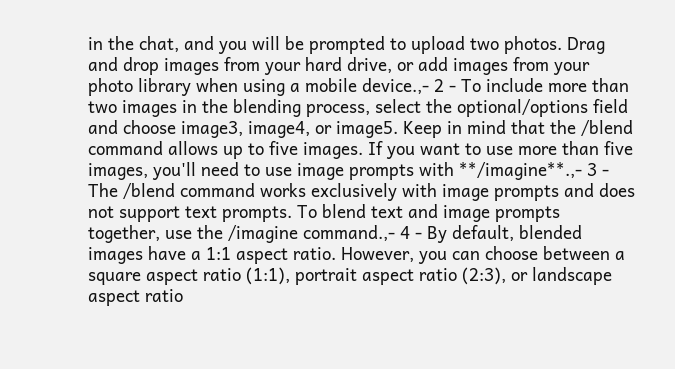in the chat, and you will be prompted to upload two photos. Drag and drop images from your hard drive, or add images from your photo library when using a mobile device.,- 2 - To include more than two images in the blending process, select the optional/options field and choose image3, image4, or image5. Keep in mind that the /blend command allows up to five images. If you want to use more than five images, you'll need to use image prompts with **/imagine**.,- 3 - The /blend command works exclusively with image prompts and does not support text prompts. To blend text and image prompts together, use the /imagine command.,- 4 - By default, blended images have a 1:1 aspect ratio. However, you can choose between a square aspect ratio (1:1), portrait aspect ratio (2:3), or landscape aspect ratio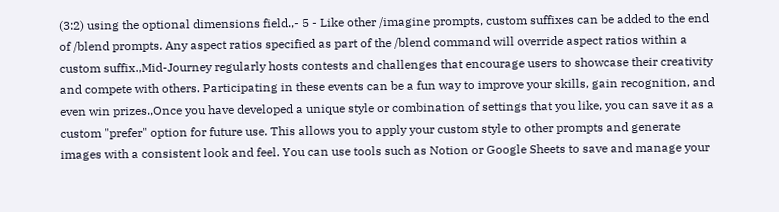(3:2) using the optional dimensions field.,- 5 - Like other /imagine prompts, custom suffixes can be added to the end of /blend prompts. Any aspect ratios specified as part of the /blend command will override aspect ratios within a custom suffix.,Mid-Journey regularly hosts contests and challenges that encourage users to showcase their creativity and compete with others. Participating in these events can be a fun way to improve your skills, gain recognition, and even win prizes.,Once you have developed a unique style or combination of settings that you like, you can save it as a custom "prefer" option for future use. This allows you to apply your custom style to other prompts and generate images with a consistent look and feel. You can use tools such as Notion or Google Sheets to save and manage your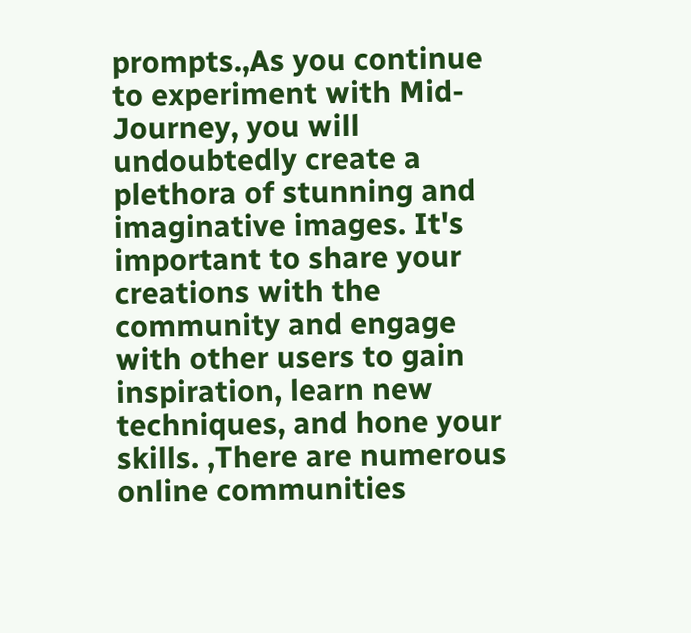prompts.,As you continue to experiment with Mid-Journey, you will undoubtedly create a plethora of stunning and imaginative images. It's important to share your creations with the community and engage with other users to gain inspiration, learn new techniques, and hone your skills. ,There are numerous online communities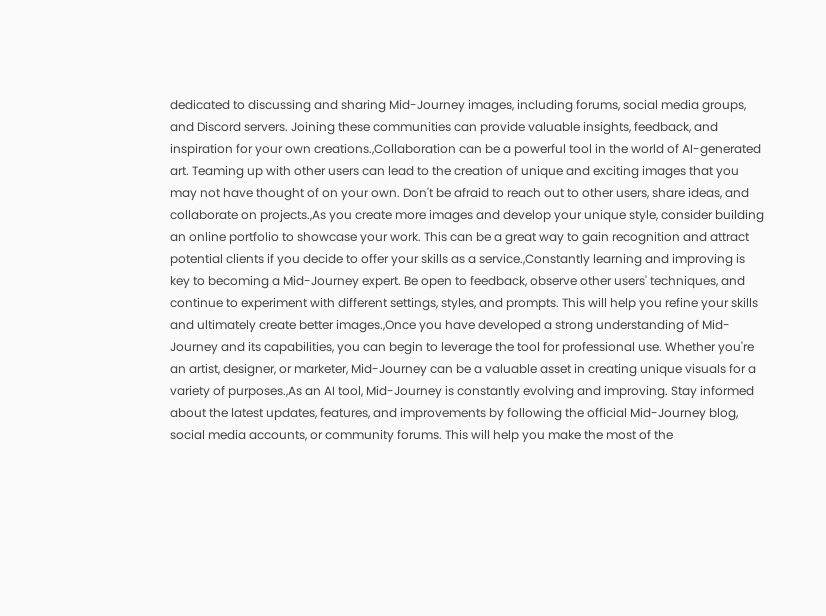dedicated to discussing and sharing Mid-Journey images, including forums, social media groups, and Discord servers. Joining these communities can provide valuable insights, feedback, and inspiration for your own creations.,Collaboration can be a powerful tool in the world of AI-generated art. Teaming up with other users can lead to the creation of unique and exciting images that you may not have thought of on your own. Don't be afraid to reach out to other users, share ideas, and collaborate on projects.,As you create more images and develop your unique style, consider building an online portfolio to showcase your work. This can be a great way to gain recognition and attract potential clients if you decide to offer your skills as a service.,Constantly learning and improving is key to becoming a Mid-Journey expert. Be open to feedback, observe other users' techniques, and continue to experiment with different settings, styles, and prompts. This will help you refine your skills and ultimately create better images.,Once you have developed a strong understanding of Mid-Journey and its capabilities, you can begin to leverage the tool for professional use. Whether you're an artist, designer, or marketer, Mid-Journey can be a valuable asset in creating unique visuals for a variety of purposes.,As an AI tool, Mid-Journey is constantly evolving and improving. Stay informed about the latest updates, features, and improvements by following the official Mid-Journey blog, social media accounts, or community forums. This will help you make the most of the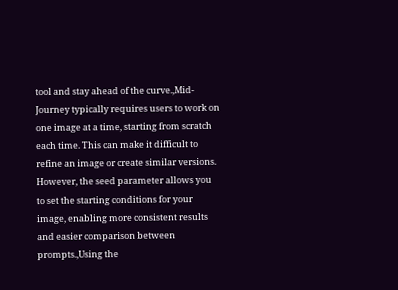tool and stay ahead of the curve.,Mid-Journey typically requires users to work on one image at a time, starting from scratch each time. This can make it difficult to refine an image or create similar versions. However, the seed parameter allows you to set the starting conditions for your image, enabling more consistent results and easier comparison between prompts.,Using the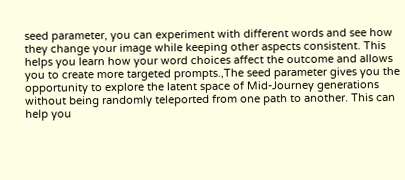seed parameter, you can experiment with different words and see how they change your image while keeping other aspects consistent. This helps you learn how your word choices affect the outcome and allows you to create more targeted prompts.,The seed parameter gives you the opportunity to explore the latent space of Mid-Journey generations without being randomly teleported from one path to another. This can help you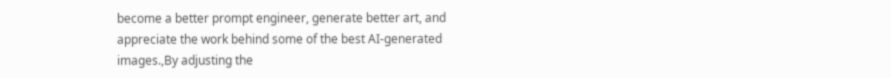become a better prompt engineer, generate better art, and appreciate the work behind some of the best AI-generated images.,By adjusting the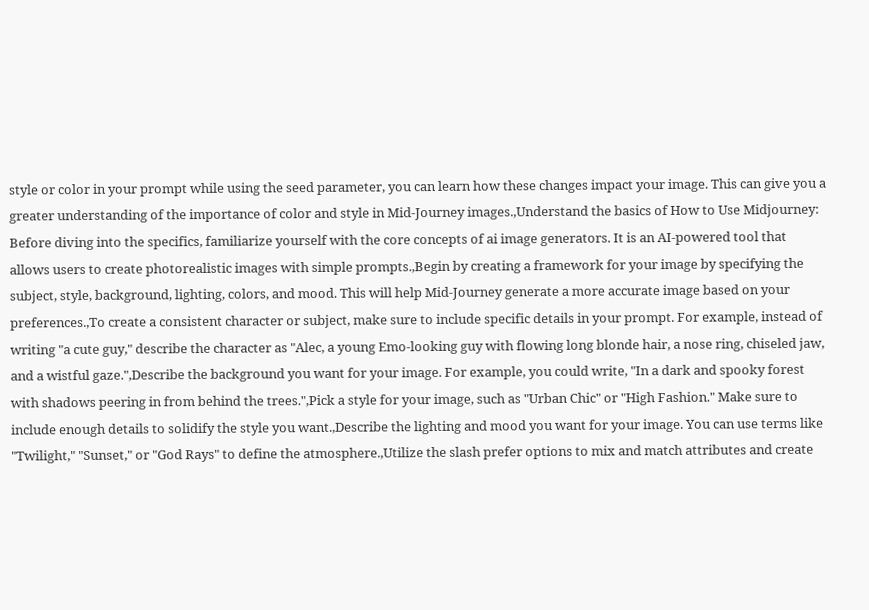style or color in your prompt while using the seed parameter, you can learn how these changes impact your image. This can give you a greater understanding of the importance of color and style in Mid-Journey images.,Understand the basics of How to Use Midjourney: Before diving into the specifics, familiarize yourself with the core concepts of ai image generators. It is an AI-powered tool that allows users to create photorealistic images with simple prompts.,Begin by creating a framework for your image by specifying the subject, style, background, lighting, colors, and mood. This will help Mid-Journey generate a more accurate image based on your preferences.,To create a consistent character or subject, make sure to include specific details in your prompt. For example, instead of writing "a cute guy," describe the character as "Alec, a young Emo-looking guy with flowing long blonde hair, a nose ring, chiseled jaw, and a wistful gaze.",Describe the background you want for your image. For example, you could write, "In a dark and spooky forest with shadows peering in from behind the trees.",Pick a style for your image, such as "Urban Chic" or "High Fashion." Make sure to include enough details to solidify the style you want.,Describe the lighting and mood you want for your image. You can use terms like "Twilight," "Sunset," or "God Rays" to define the atmosphere.,Utilize the slash prefer options to mix and match attributes and create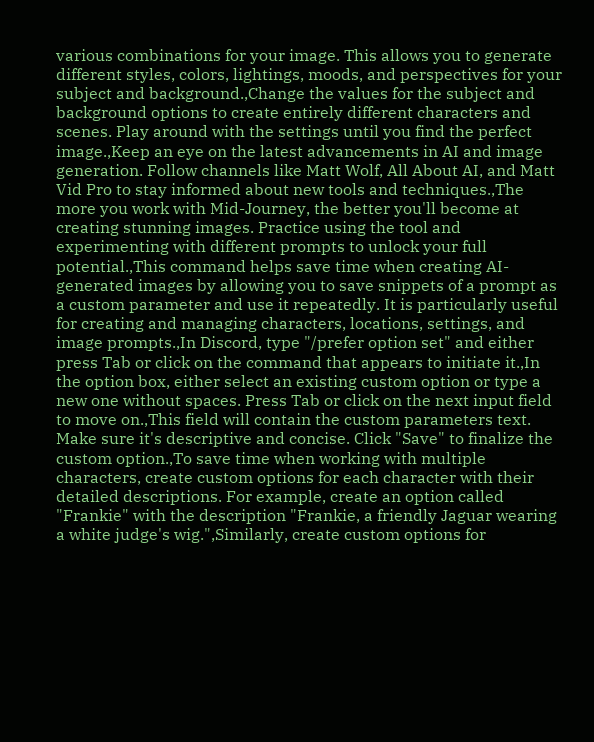various combinations for your image. This allows you to generate different styles, colors, lightings, moods, and perspectives for your subject and background.,Change the values for the subject and background options to create entirely different characters and scenes. Play around with the settings until you find the perfect image.,Keep an eye on the latest advancements in AI and image generation. Follow channels like Matt Wolf, All About AI, and Matt Vid Pro to stay informed about new tools and techniques.,The more you work with Mid-Journey, the better you'll become at creating stunning images. Practice using the tool and experimenting with different prompts to unlock your full potential.,This command helps save time when creating AI-generated images by allowing you to save snippets of a prompt as a custom parameter and use it repeatedly. It is particularly useful for creating and managing characters, locations, settings, and image prompts.,In Discord, type "/prefer option set" and either press Tab or click on the command that appears to initiate it.,In the option box, either select an existing custom option or type a new one without spaces. Press Tab or click on the next input field to move on.,This field will contain the custom parameters text. Make sure it's descriptive and concise. Click "Save" to finalize the custom option.,To save time when working with multiple characters, create custom options for each character with their detailed descriptions. For example, create an option called "Frankie" with the description "Frankie, a friendly Jaguar wearing a white judge's wig.",Similarly, create custom options for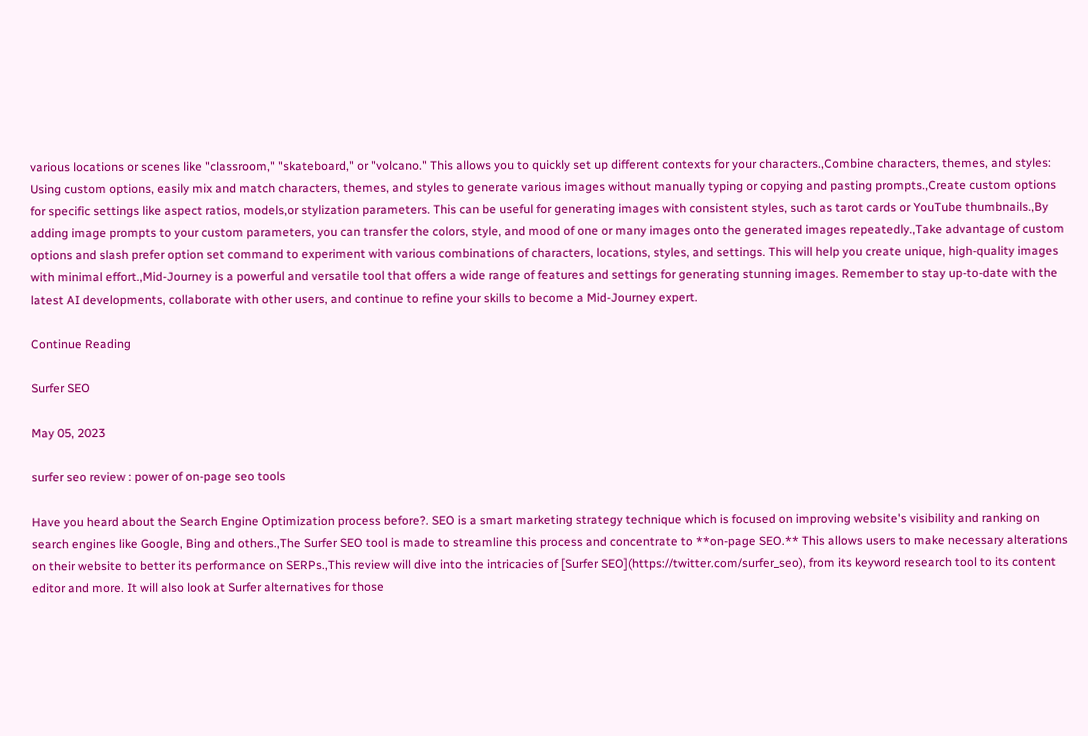various locations or scenes like "classroom," "skateboard," or "volcano." This allows you to quickly set up different contexts for your characters.,Combine characters, themes, and styles: Using custom options, easily mix and match characters, themes, and styles to generate various images without manually typing or copying and pasting prompts.,Create custom options for specific settings like aspect ratios, models,or stylization parameters. This can be useful for generating images with consistent styles, such as tarot cards or YouTube thumbnails.,By adding image prompts to your custom parameters, you can transfer the colors, style, and mood of one or many images onto the generated images repeatedly.,Take advantage of custom options and slash prefer option set command to experiment with various combinations of characters, locations, styles, and settings. This will help you create unique, high-quality images with minimal effort.,Mid-Journey is a powerful and versatile tool that offers a wide range of features and settings for generating stunning images. Remember to stay up-to-date with the latest AI developments, collaborate with other users, and continue to refine your skills to become a Mid-Journey expert.

Continue Reading

Surfer SEO

May 05, 2023

surfer seo review : power of on-page seo tools

Have you heard about the Search Engine Optimization process before?. SEO is a smart marketing strategy technique which is focused on improving website's visibility and ranking on search engines like Google, Bing and others.,The Surfer SEO tool is made to streamline this process and concentrate to **on-page SEO.** This allows users to make necessary alterations on their website to better its performance on SERPs.,This review will dive into the intricacies of [Surfer SEO](https://twitter.com/surfer_seo), from its keyword research tool to its content editor and more. It will also look at Surfer alternatives for those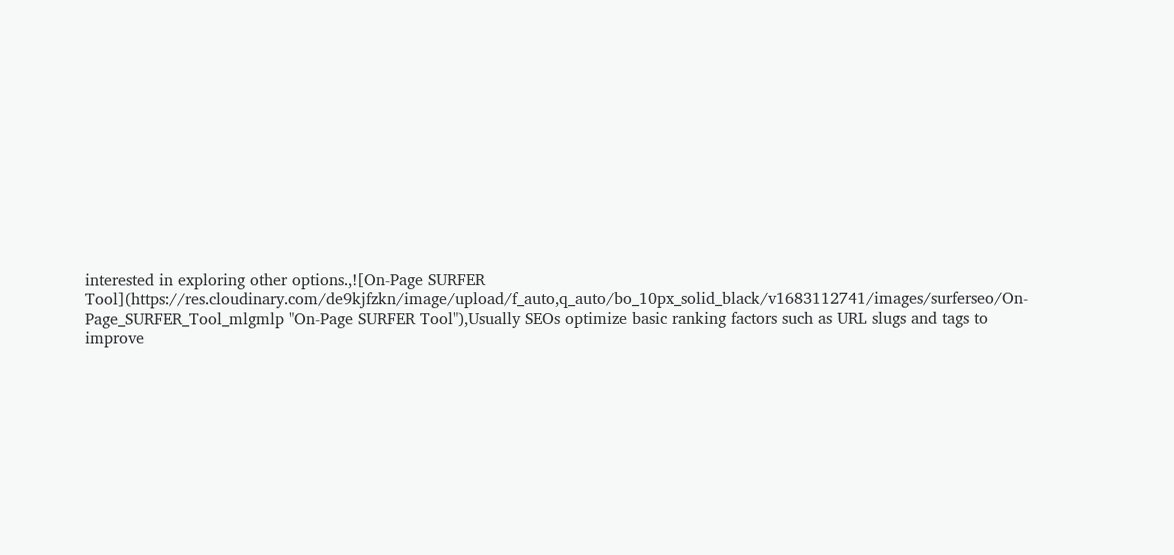interested in exploring other options.,![On-Page SURFER Tool](https://res.cloudinary.com/de9kjfzkn/image/upload/f_auto,q_auto/bo_10px_solid_black/v1683112741/images/surferseo/On-Page_SURFER_Tool_mlgmlp "On-Page SURFER Tool"),Usually SEOs optimize basic ranking factors such as URL slugs and tags to improve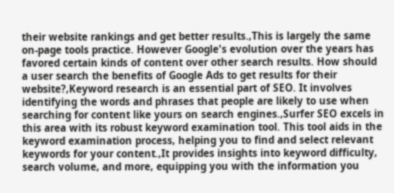their website rankings and get better results.,This is largely the same on-page tools practice. However Google's evolution over the years has favored certain kinds of content over other search results. How should a user search the benefits of Google Ads to get results for their website?,Keyword research is an essential part of SEO. It involves identifying the words and phrases that people are likely to use when searching for content like yours on search engines.,Surfer SEO excels in this area with its robust keyword examination tool. This tool aids in the keyword examination process, helping you to find and select relevant keywords for your content.,It provides insights into keyword difficulty, search volume, and more, equipping you with the information you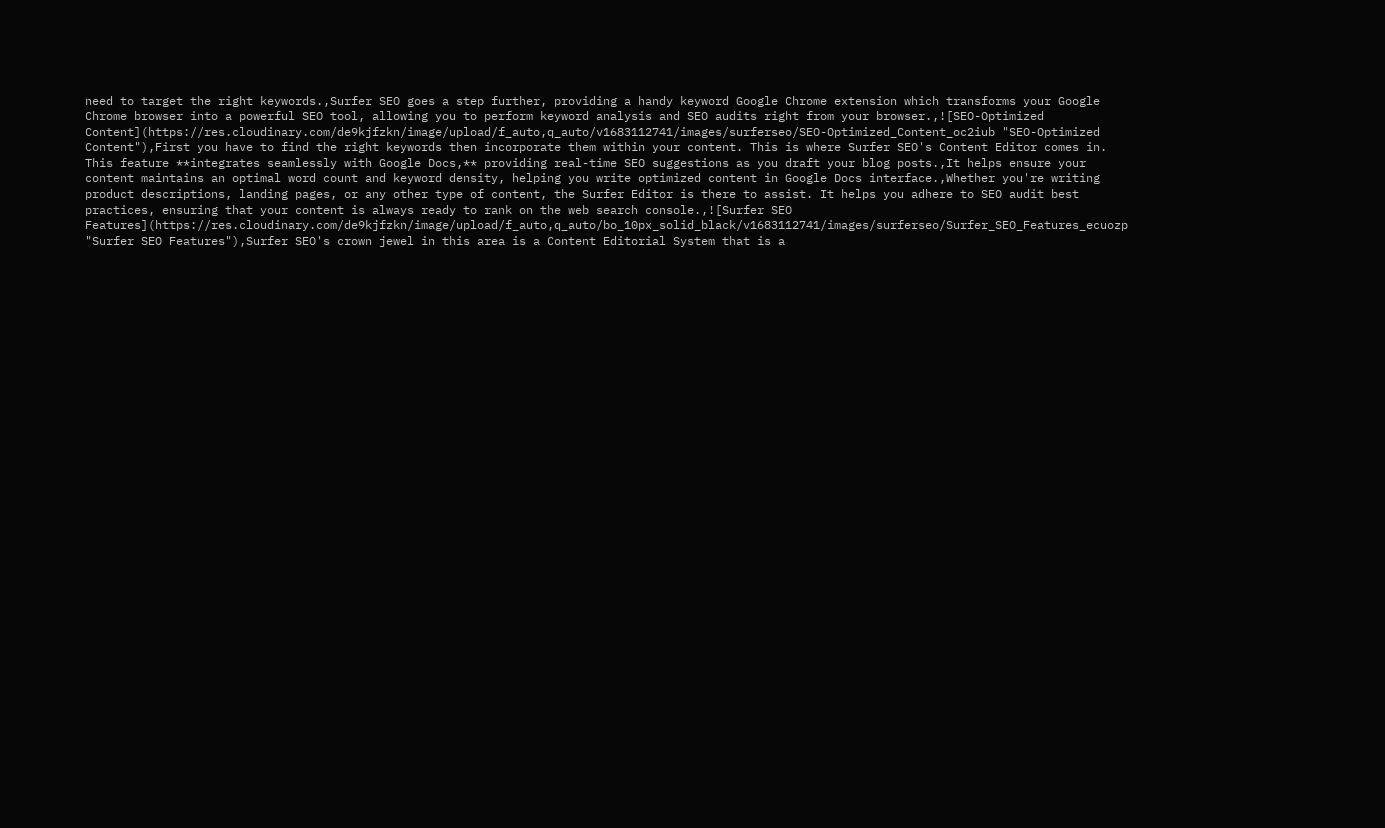need to target the right keywords.,Surfer SEO goes a step further, providing a handy keyword Google Chrome extension which transforms your Google Chrome browser into a powerful SEO tool, allowing you to perform keyword analysis and SEO audits right from your browser.,![SEO-Optimized Content](https://res.cloudinary.com/de9kjfzkn/image/upload/f_auto,q_auto/v1683112741/images/surferseo/SEO-Optimized_Content_oc2iub "SEO-Optimized Content"),First you have to find the right keywords then incorporate them within your content. This is where Surfer SEO's Content Editor comes in. This feature **integrates seamlessly with Google Docs,** providing real-time SEO suggestions as you draft your blog posts.,It helps ensure your content maintains an optimal word count and keyword density, helping you write optimized content in Google Docs interface.,Whether you're writing product descriptions, landing pages, or any other type of content, the Surfer Editor is there to assist. It helps you adhere to SEO audit best practices, ensuring that your content is always ready to rank on the web search console.,![Surfer SEO Features](https://res.cloudinary.com/de9kjfzkn/image/upload/f_auto,q_auto/bo_10px_solid_black/v1683112741/images/surferseo/Surfer_SEO_Features_ecuozp "Surfer SEO Features"),Surfer SEO's crown jewel in this area is a Content Editorial System that is a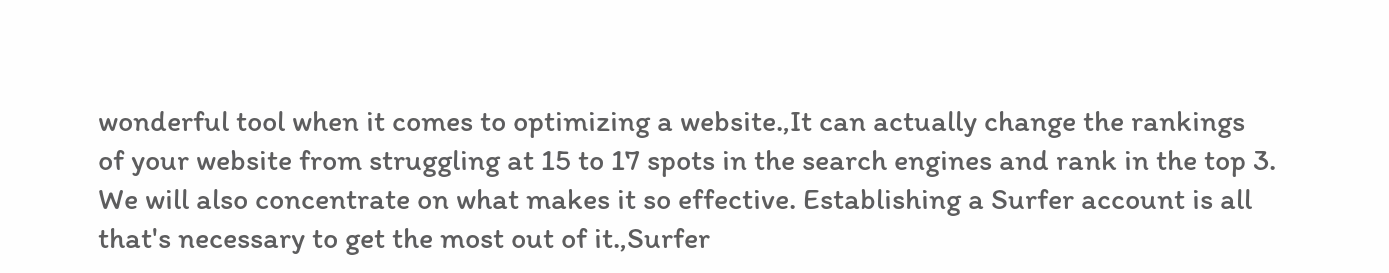wonderful tool when it comes to optimizing a website.,It can actually change the rankings of your website from struggling at 15 to 17 spots in the search engines and rank in the top 3. We will also concentrate on what makes it so effective. Establishing a Surfer account is all that's necessary to get the most out of it.,Surfer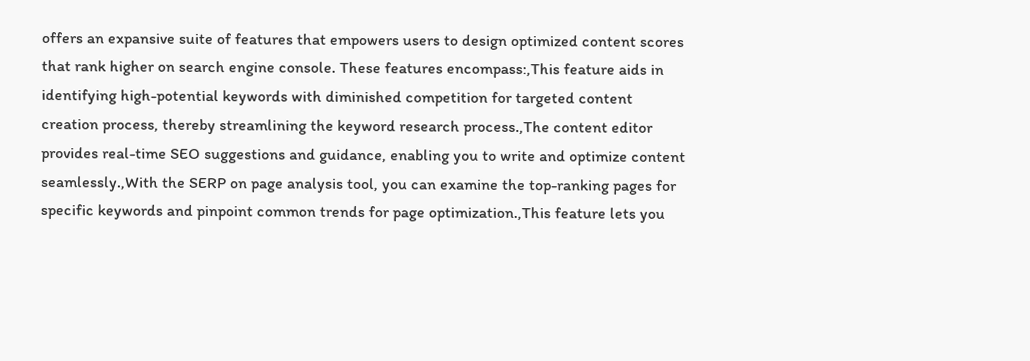offers an expansive suite of features that empowers users to design optimized content scores that rank higher on search engine console. These features encompass:,This feature aids in identifying high-potential keywords with diminished competition for targeted content creation process, thereby streamlining the keyword research process.,The content editor provides real-time SEO suggestions and guidance, enabling you to write and optimize content seamlessly.,With the SERP on page analysis tool, you can examine the top-ranking pages for specific keywords and pinpoint common trends for page optimization.,This feature lets you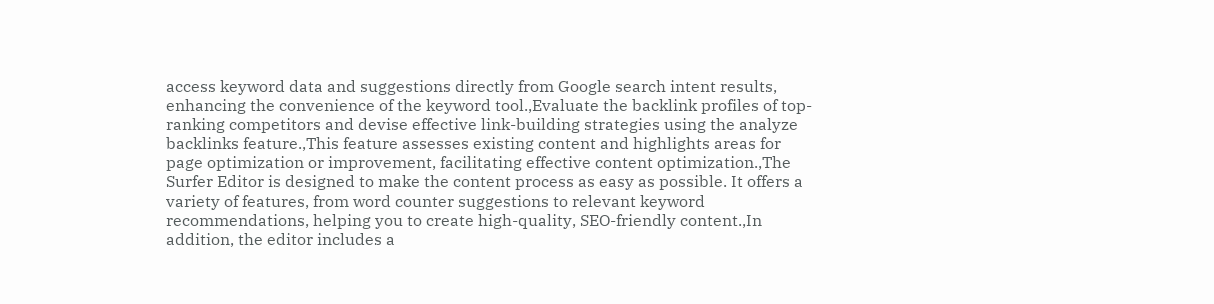access keyword data and suggestions directly from Google search intent results, enhancing the convenience of the keyword tool.,Evaluate the backlink profiles of top-ranking competitors and devise effective link-building strategies using the analyze backlinks feature.,This feature assesses existing content and highlights areas for page optimization or improvement, facilitating effective content optimization.,The Surfer Editor is designed to make the content process as easy as possible. It offers a variety of features, from word counter suggestions to relevant keyword recommendations, helping you to create high-quality, SEO-friendly content.,In addition, the editor includes a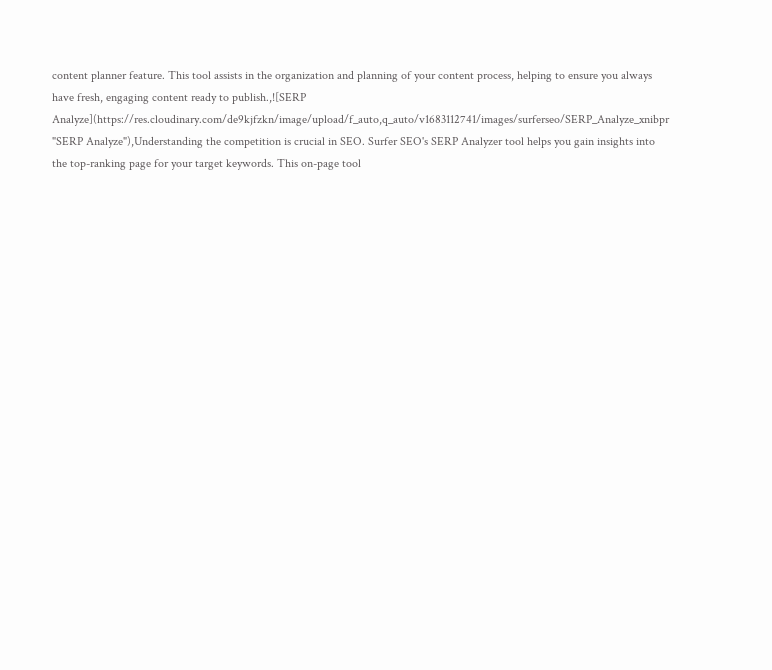content planner feature. This tool assists in the organization and planning of your content process, helping to ensure you always have fresh, engaging content ready to publish.,![SERP Analyze](https://res.cloudinary.com/de9kjfzkn/image/upload/f_auto,q_auto/v1683112741/images/surferseo/SERP_Analyze_xnibpr "SERP Analyze"),Understanding the competition is crucial in SEO. Surfer SEO's SERP Analyzer tool helps you gain insights into the top-ranking page for your target keywords. This on-page tool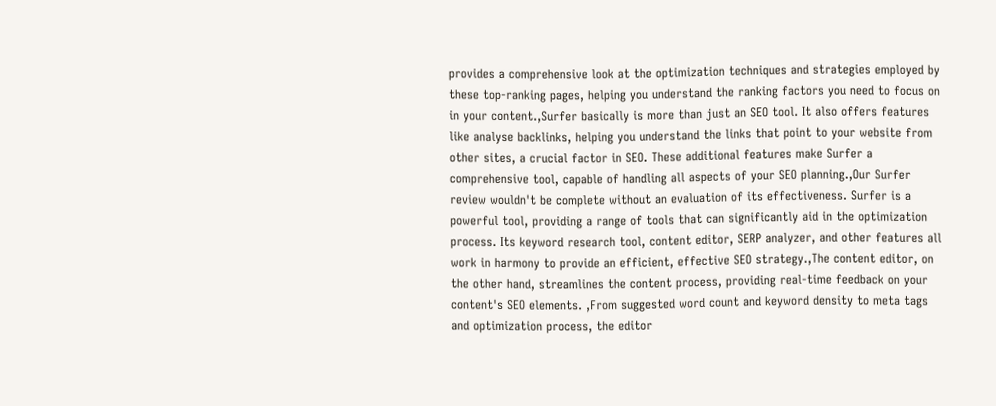provides a comprehensive look at the optimization techniques and strategies employed by these top-ranking pages, helping you understand the ranking factors you need to focus on in your content.,Surfer basically is more than just an SEO tool. It also offers features like analyse backlinks, helping you understand the links that point to your website from other sites, a crucial factor in SEO. These additional features make Surfer a comprehensive tool, capable of handling all aspects of your SEO planning.,Our Surfer review wouldn't be complete without an evaluation of its effectiveness. Surfer is a powerful tool, providing a range of tools that can significantly aid in the optimization process. Its keyword research tool, content editor, SERP analyzer, and other features all work in harmony to provide an efficient, effective SEO strategy.,The content editor, on the other hand, streamlines the content process, providing real-time feedback on your content's SEO elements. ,From suggested word count and keyword density to meta tags and optimization process, the editor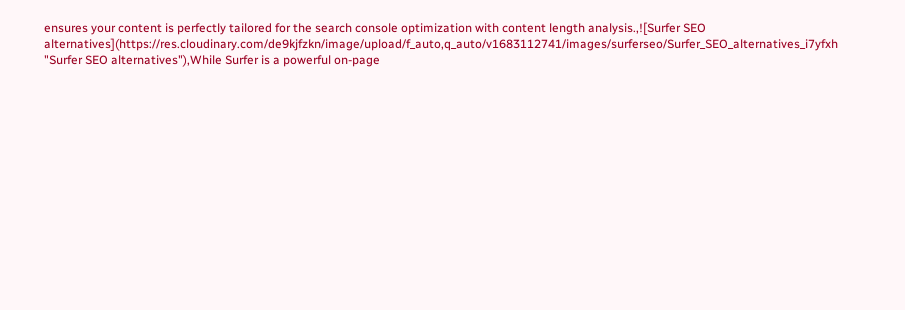ensures your content is perfectly tailored for the search console optimization with content length analysis.,![Surfer SEO alternatives](https://res.cloudinary.com/de9kjfzkn/image/upload/f_auto,q_auto/v1683112741/images/surferseo/Surfer_SEO_alternatives_i7yfxh "Surfer SEO alternatives"),While Surfer is a powerful on-page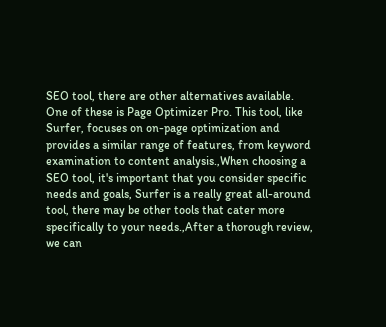SEO tool, there are other alternatives available. One of these is Page Optimizer Pro. This tool, like Surfer, focuses on on-page optimization and provides a similar range of features, from keyword examination to content analysis.,When choosing a SEO tool, it's important that you consider specific needs and goals, Surfer is a really great all-around tool, there may be other tools that cater more specifically to your needs.,After a thorough review, we can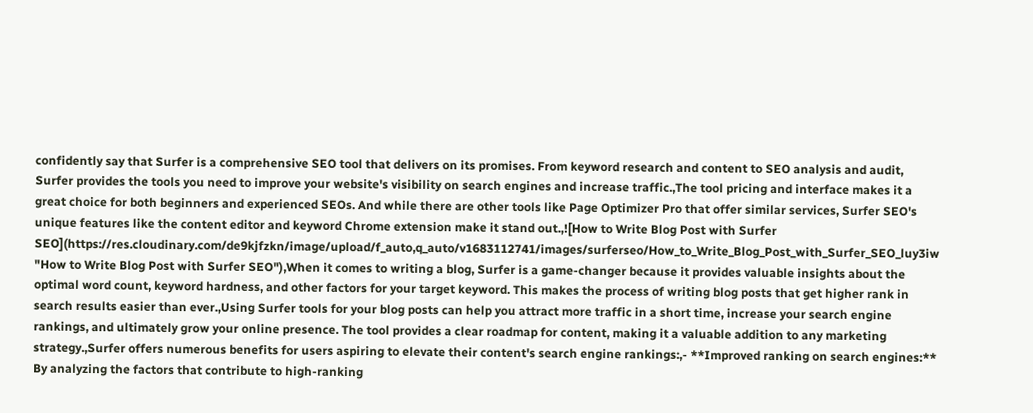confidently say that Surfer is a comprehensive SEO tool that delivers on its promises. From keyword research and content to SEO analysis and audit, Surfer provides the tools you need to improve your website's visibility on search engines and increase traffic.,The tool pricing and interface makes it a great choice for both beginners and experienced SEOs. And while there are other tools like Page Optimizer Pro that offer similar services, Surfer SEO's unique features like the content editor and keyword Chrome extension make it stand out.,![How to Write Blog Post with Surfer SEO](https://res.cloudinary.com/de9kjfzkn/image/upload/f_auto,q_auto/v1683112741/images/surferseo/How_to_Write_Blog_Post_with_Surfer_SEO_luy3iw "How to Write Blog Post with Surfer SEO"),When it comes to writing a blog, Surfer is a game-changer because it provides valuable insights about the optimal word count, keyword hardness, and other factors for your target keyword. This makes the process of writing blog posts that get higher rank in search results easier than ever.,Using Surfer tools for your blog posts can help you attract more traffic in a short time, increase your search engine rankings, and ultimately grow your online presence. The tool provides a clear roadmap for content, making it a valuable addition to any marketing strategy.,Surfer offers numerous benefits for users aspiring to elevate their content's search engine rankings:,- **Improved ranking on search engines:** By analyzing the factors that contribute to high-ranking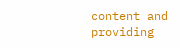content and providing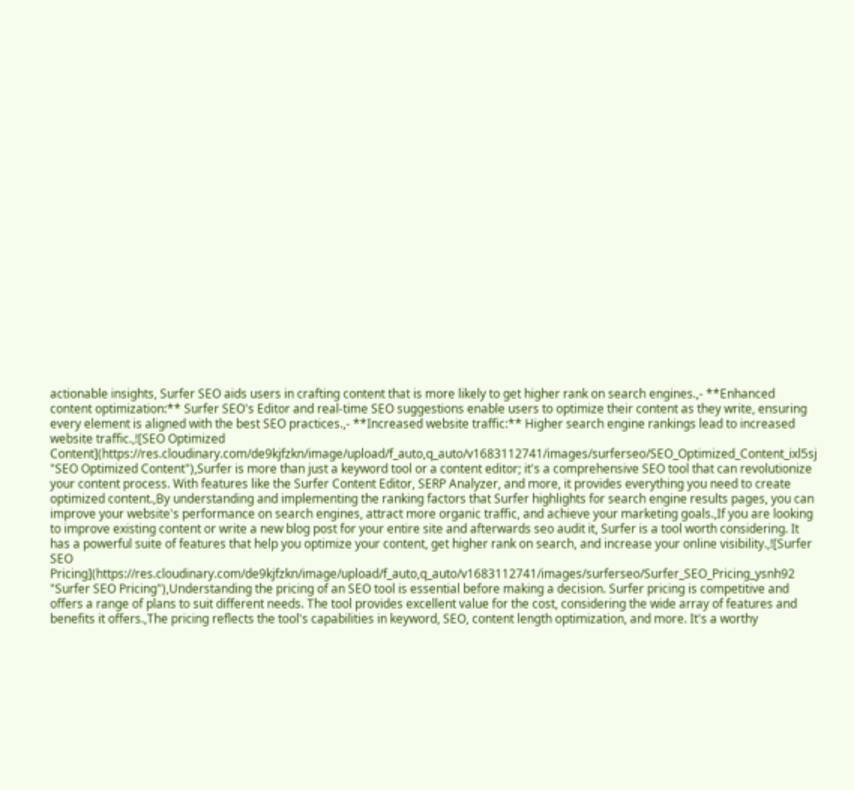actionable insights, Surfer SEO aids users in crafting content that is more likely to get higher rank on search engines.,- **Enhanced content optimization:** Surfer SEO's Editor and real-time SEO suggestions enable users to optimize their content as they write, ensuring every element is aligned with the best SEO practices.,- **Increased website traffic:** Higher search engine rankings lead to increased website traffic.,![SEO Optimized Content](https://res.cloudinary.com/de9kjfzkn/image/upload/f_auto,q_auto/v1683112741/images/surferseo/SEO_Optimized_Content_ixl5sj "SEO Optimized Content"),Surfer is more than just a keyword tool or a content editor; it's a comprehensive SEO tool that can revolutionize your content process. With features like the Surfer Content Editor, SERP Analyzer, and more, it provides everything you need to create optimized content.,By understanding and implementing the ranking factors that Surfer highlights for search engine results pages, you can improve your website's performance on search engines, attract more organic traffic, and achieve your marketing goals.,If you are looking to improve existing content or write a new blog post for your entire site and afterwards seo audit it, Surfer is a tool worth considering. It has a powerful suite of features that help you optimize your content, get higher rank on search, and increase your online visibility.,![Surfer SEO Pricing](https://res.cloudinary.com/de9kjfzkn/image/upload/f_auto,q_auto/v1683112741/images/surferseo/Surfer_SEO_Pricing_ysnh92 "Surfer SEO Pricing"),Understanding the pricing of an SEO tool is essential before making a decision. Surfer pricing is competitive and offers a range of plans to suit different needs. The tool provides excellent value for the cost, considering the wide array of features and benefits it offers.,The pricing reflects the tool's capabilities in keyword, SEO, content length optimization, and more. It's a worthy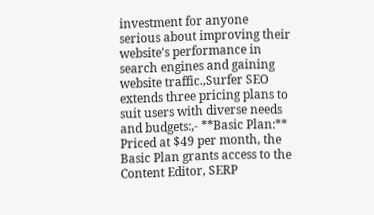investment for anyone serious about improving their website's performance in search engines and gaining website traffic.,Surfer SEO extends three pricing plans to suit users with diverse needs and budgets:,- **Basic Plan:** Priced at $49 per month, the Basic Plan grants access to the Content Editor, SERP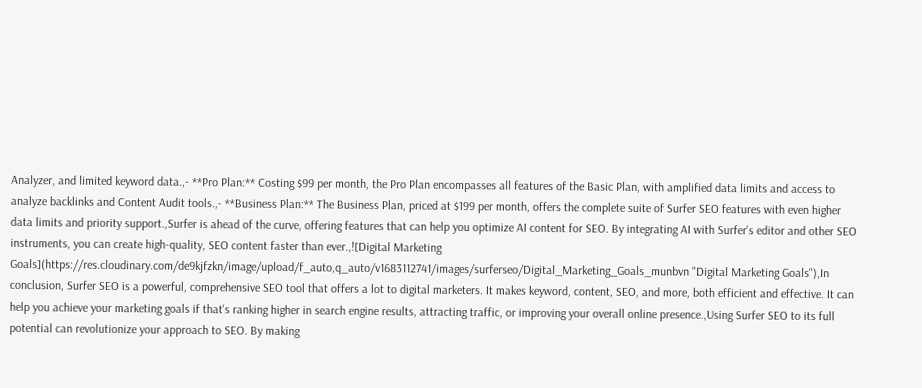Analyzer, and limited keyword data.,- **Pro Plan:** Costing $99 per month, the Pro Plan encompasses all features of the Basic Plan, with amplified data limits and access to analyze backlinks and Content Audit tools.,- **Business Plan:** The Business Plan, priced at $199 per month, offers the complete suite of Surfer SEO features with even higher data limits and priority support.,Surfer is ahead of the curve, offering features that can help you optimize AI content for SEO. By integrating AI with Surfer's editor and other SEO instruments, you can create high-quality, SEO content faster than ever.,![Digital Marketing Goals](https://res.cloudinary.com/de9kjfzkn/image/upload/f_auto,q_auto/v1683112741/images/surferseo/Digital_Marketing_Goals_munbvn "Digital Marketing Goals"),In conclusion, Surfer SEO is a powerful, comprehensive SEO tool that offers a lot to digital marketers. It makes keyword, content, SEO, and more, both efficient and effective. It can help you achieve your marketing goals if that's ranking higher in search engine results, attracting traffic, or improving your overall online presence.,Using Surfer SEO to its full potential can revolutionize your approach to SEO. By making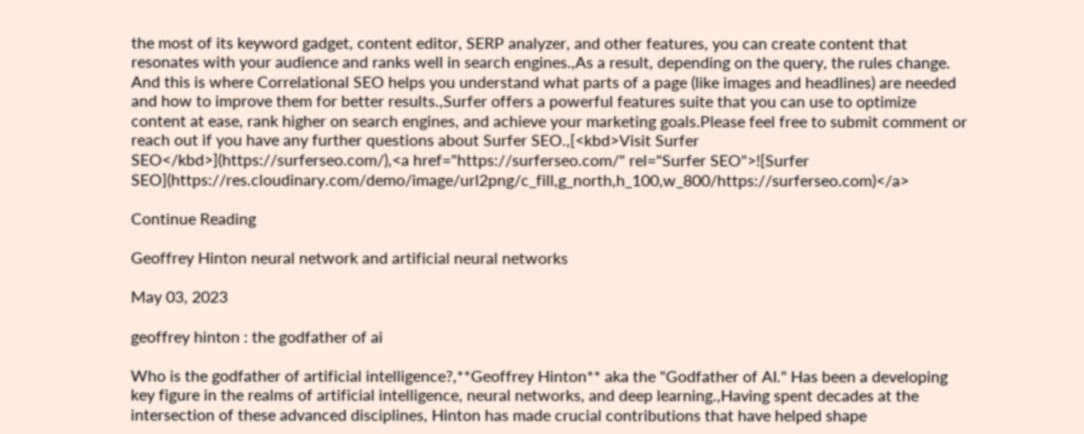the most of its keyword gadget, content editor, SERP analyzer, and other features, you can create content that resonates with your audience and ranks well in search engines.,As a result, depending on the query, the rules change. And this is where Correlational SEO helps you understand what parts of a page (like images and headlines) are needed and how to improve them for better results.,Surfer offers a powerful features suite that you can use to optimize content at ease, rank higher on search engines, and achieve your marketing goals.Please feel free to submit comment or reach out if you have any further questions about Surfer SEO.,[<kbd>Visit Surfer SEO</kbd>](https://surferseo.com/),<a href="https://surferseo.com/" rel="Surfer SEO">![Surfer SEO](https://res.cloudinary.com/demo/image/url2png/c_fill,g_north,h_100,w_800/https://surferseo.com)</a>

Continue Reading

Geoffrey Hinton neural network and artificial neural networks

May 03, 2023

geoffrey hinton : the godfather of ai

Who is the godfather of artificial intelligence?,**Geoffrey Hinton** aka the "Godfather of AI." Has been a developing key figure in the realms of artificial intelligence, neural networks, and deep learning.,Having spent decades at the intersection of these advanced disciplines, Hinton has made crucial contributions that have helped shape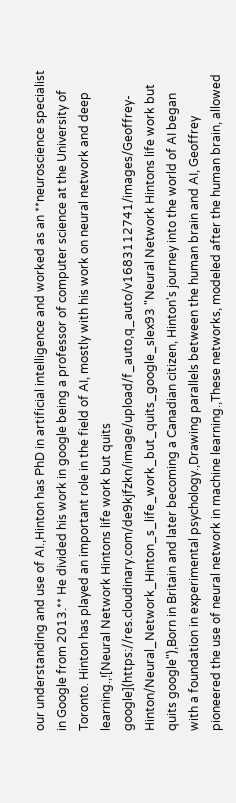our understanding and use of AI.,Hinton has PhD in artificial intelligence and worked as an **neuroscience specialist in Google from 2013.** He divided his work in google being a professor of computer science at the University of Toronto. Hinton has played an important role in the field of AI, mostly with his work on neural network and deep learning.,![Neural Network Hintons life work but quits google](https://res.cloudinary.com/de9kjfzkn/image/upload/f_auto,q_auto/v1683112741/images/Geoffrey-Hinton/Neural_Network_Hinton_s_life_work_but_quits_google_slex93 "Neural Network Hintons life work but quits google"),Born in Britain and later becoming a Canadian citizen, Hinton's journey into the world of AI began with a foundation in experimental psychology.,Drawing parallels between the human brain and AI, Geoffrey pioneered the use of neural network in machine learning.,These networks, modeled after the human brain, allowed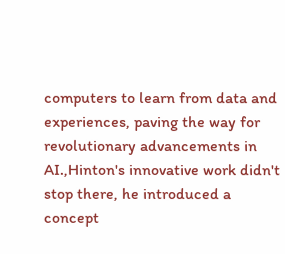computers to learn from data and experiences, paving the way for revolutionary advancements in AI.,Hinton's innovative work didn't stop there, he introduced a concept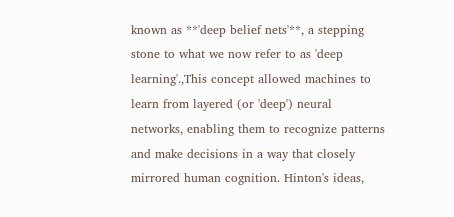known as **'deep belief nets'**, a stepping stone to what we now refer to as 'deep learning'.,This concept allowed machines to learn from layered (or 'deep') neural networks, enabling them to recognize patterns and make decisions in a way that closely mirrored human cognition. Hinton's ideas,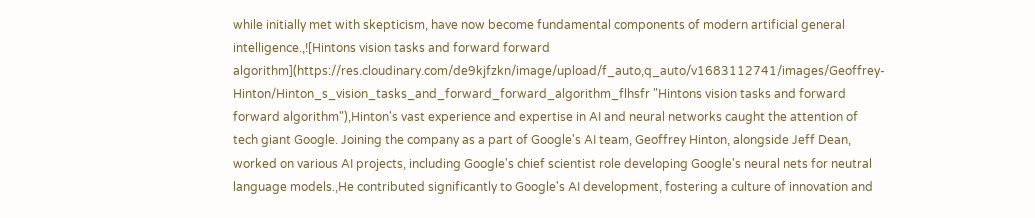while initially met with skepticism, have now become fundamental components of modern artificial general intelligence.,![Hintons vision tasks and forward forward algorithm](https://res.cloudinary.com/de9kjfzkn/image/upload/f_auto,q_auto/v1683112741/images/Geoffrey-Hinton/Hinton_s_vision_tasks_and_forward_forward_algorithm_flhsfr "Hintons vision tasks and forward forward algorithm"),Hinton's vast experience and expertise in AI and neural networks caught the attention of tech giant Google. Joining the company as a part of Google's AI team, Geoffrey Hinton, alongside Jeff Dean, worked on various AI projects, including Google's chief scientist role developing Google's neural nets for neutral language models.,He contributed significantly to Google's AI development, fostering a culture of innovation and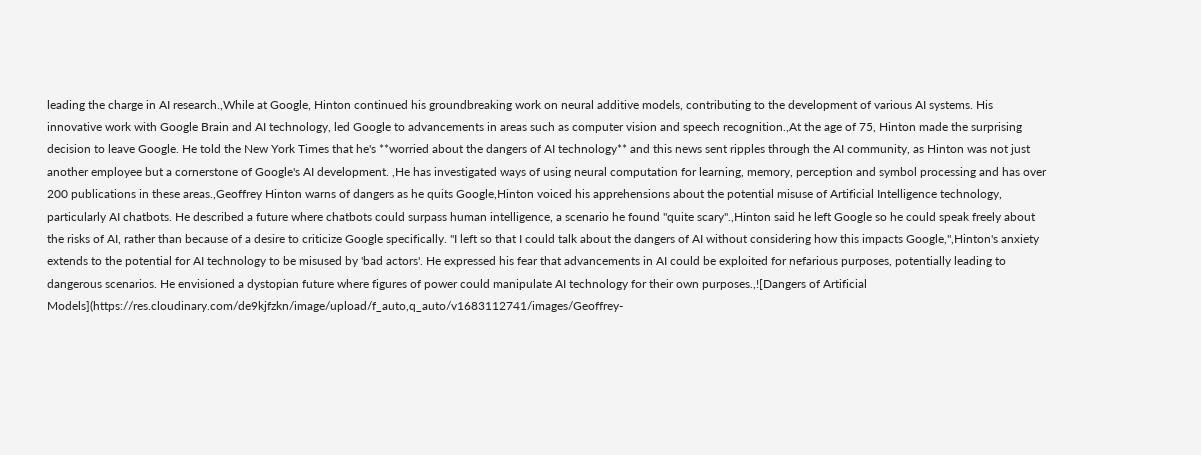leading the charge in AI research.,While at Google, Hinton continued his groundbreaking work on neural additive models, contributing to the development of various AI systems. His innovative work with Google Brain and AI technology, led Google to advancements in areas such as computer vision and speech recognition.,At the age of 75, Hinton made the surprising decision to leave Google. He told the New York Times that he's **worried about the dangers of AI technology** and this news sent ripples through the AI community, as Hinton was not just another employee but a cornerstone of Google's AI development. ,He has investigated ways of using neural computation for learning, memory, perception and symbol processing and has over 200 publications in these areas.,Geoffrey Hinton warns of dangers as he quits Google,Hinton voiced his apprehensions about the potential misuse of Artificial Intelligence technology, particularly AI chatbots. He described a future where chatbots could surpass human intelligence, a scenario he found "quite scary".,Hinton said he left Google so he could speak freely about the risks of AI, rather than because of a desire to criticize Google specifically. "I left so that I could talk about the dangers of AI without considering how this impacts Google,",Hinton's anxiety extends to the potential for AI technology to be misused by 'bad actors'. He expressed his fear that advancements in AI could be exploited for nefarious purposes, potentially leading to dangerous scenarios. He envisioned a dystopian future where figures of power could manipulate AI technology for their own purposes.,![Dangers of Artificial Models](https://res.cloudinary.com/de9kjfzkn/image/upload/f_auto,q_auto/v1683112741/images/Geoffrey-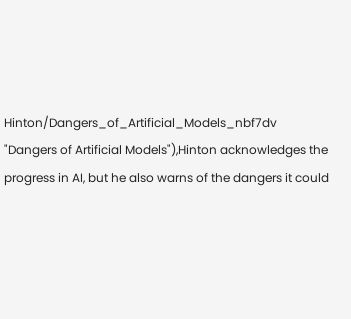Hinton/Dangers_of_Artificial_Models_nbf7dv "Dangers of Artificial Models"),Hinton acknowledges the progress in AI, but he also warns of the dangers it could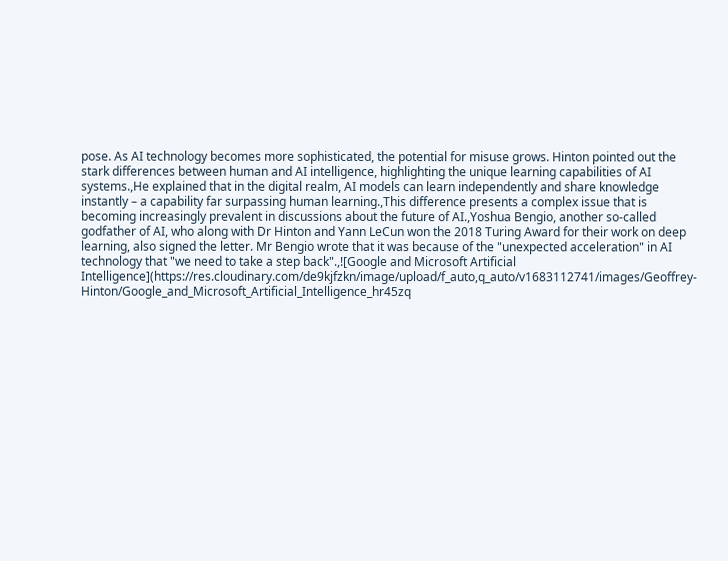pose. As AI technology becomes more sophisticated, the potential for misuse grows. Hinton pointed out the stark differences between human and AI intelligence, highlighting the unique learning capabilities of AI systems.,He explained that in the digital realm, AI models can learn independently and share knowledge instantly – a capability far surpassing human learning.,This difference presents a complex issue that is becoming increasingly prevalent in discussions about the future of AI.,Yoshua Bengio, another so-called godfather of AI, who along with Dr Hinton and Yann LeCun won the 2018 Turing Award for their work on deep learning, also signed the letter. Mr Bengio wrote that it was because of the "unexpected acceleration" in AI technology that "we need to take a step back".,![Google and Microsoft Artificial Intelligence](https://res.cloudinary.com/de9kjfzkn/image/upload/f_auto,q_auto/v1683112741/images/Geoffrey-Hinton/Google_and_Microsoft_Artificial_Intelligence_hr45zq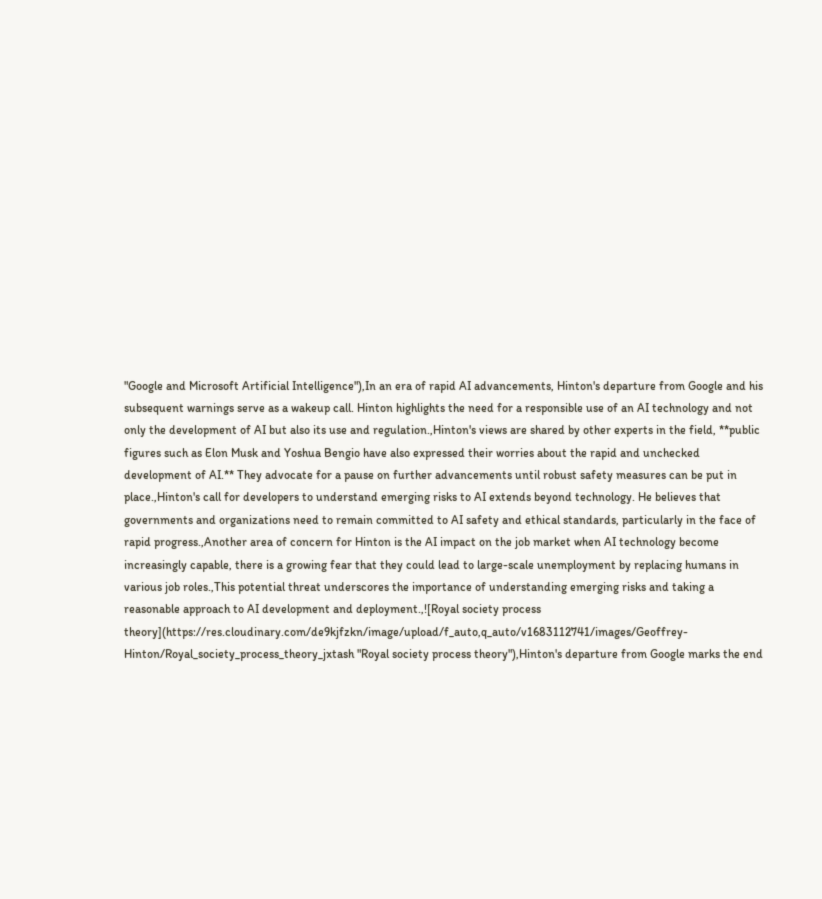"Google and Microsoft Artificial Intelligence"),In an era of rapid AI advancements, Hinton's departure from Google and his subsequent warnings serve as a wakeup call. Hinton highlights the need for a responsible use of an AI technology and not only the development of AI but also its use and regulation.,Hinton's views are shared by other experts in the field, **public figures such as Elon Musk and Yoshua Bengio have also expressed their worries about the rapid and unchecked development of AI.** They advocate for a pause on further advancements until robust safety measures can be put in place.,Hinton's call for developers to understand emerging risks to AI extends beyond technology. He believes that governments and organizations need to remain committed to AI safety and ethical standards, particularly in the face of rapid progress.,Another area of concern for Hinton is the AI impact on the job market when AI technology become increasingly capable, there is a growing fear that they could lead to large-scale unemployment by replacing humans in various job roles.,This potential threat underscores the importance of understanding emerging risks and taking a reasonable approach to AI development and deployment.,![Royal society process theory](https://res.cloudinary.com/de9kjfzkn/image/upload/f_auto,q_auto/v1683112741/images/Geoffrey-Hinton/Royal_society_process_theory_jxtash "Royal society process theory"),Hinton's departure from Google marks the end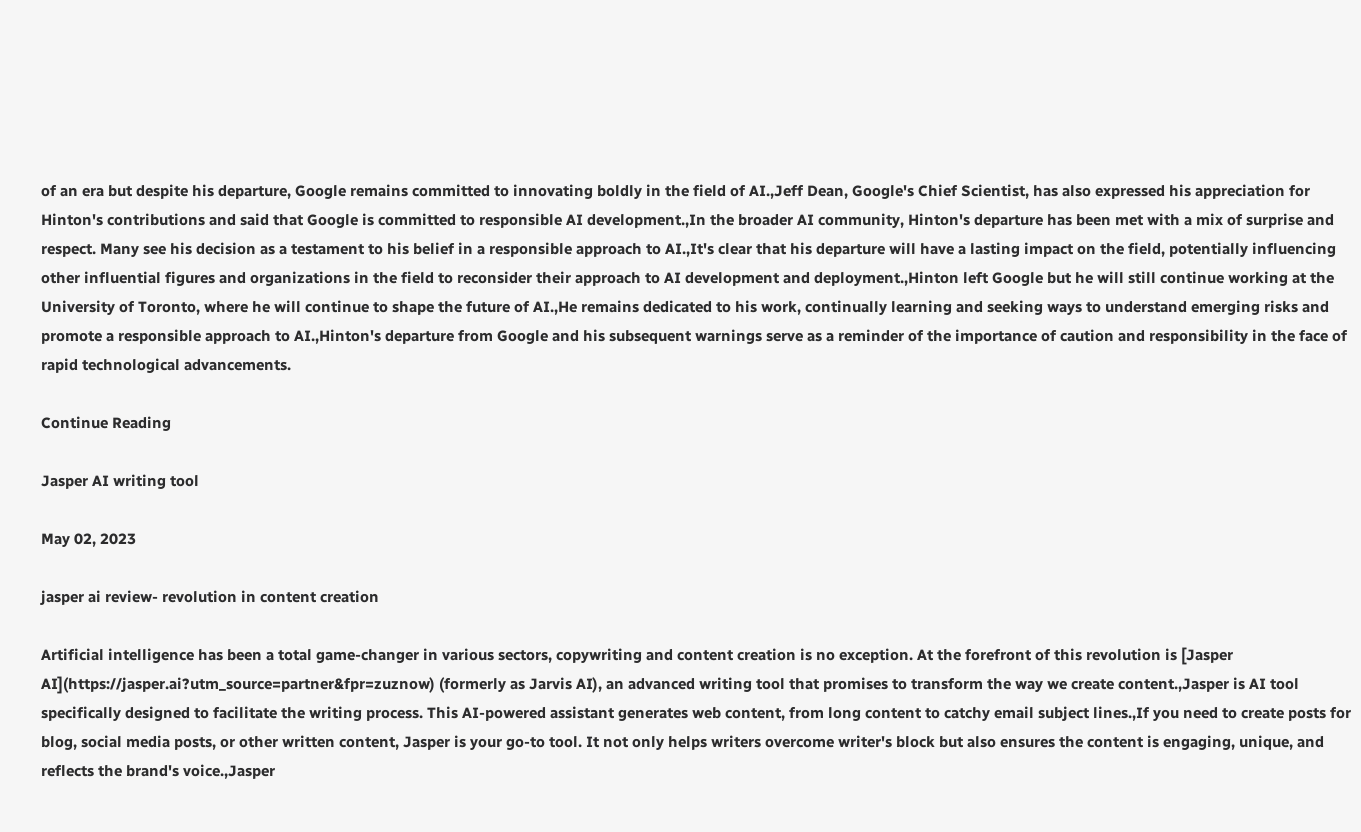of an era but despite his departure, Google remains committed to innovating boldly in the field of AI.,Jeff Dean, Google's Chief Scientist, has also expressed his appreciation for Hinton's contributions and said that Google is committed to responsible AI development.,In the broader AI community, Hinton's departure has been met with a mix of surprise and respect. Many see his decision as a testament to his belief in a responsible approach to AI.,It's clear that his departure will have a lasting impact on the field, potentially influencing other influential figures and organizations in the field to reconsider their approach to AI development and deployment.,Hinton left Google but he will still continue working at the University of Toronto, where he will continue to shape the future of AI.,He remains dedicated to his work, continually learning and seeking ways to understand emerging risks and promote a responsible approach to AI.,Hinton's departure from Google and his subsequent warnings serve as a reminder of the importance of caution and responsibility in the face of rapid technological advancements.

Continue Reading

Jasper AI writing tool

May 02, 2023

jasper ai review- revolution in content creation

Artificial intelligence has been a total game-changer in various sectors, copywriting and content creation is no exception. At the forefront of this revolution is [Jasper AI](https://jasper.ai?utm_source=partner&fpr=zuznow) (formerly as Jarvis AI), an advanced writing tool that promises to transform the way we create content.,Jasper is AI tool specifically designed to facilitate the writing process. This AI-powered assistant generates web content, from long content to catchy email subject lines.,If you need to create posts for blog, social media posts, or other written content, Jasper is your go-to tool. It not only helps writers overcome writer's block but also ensures the content is engaging, unique, and reflects the brand's voice.,Jasper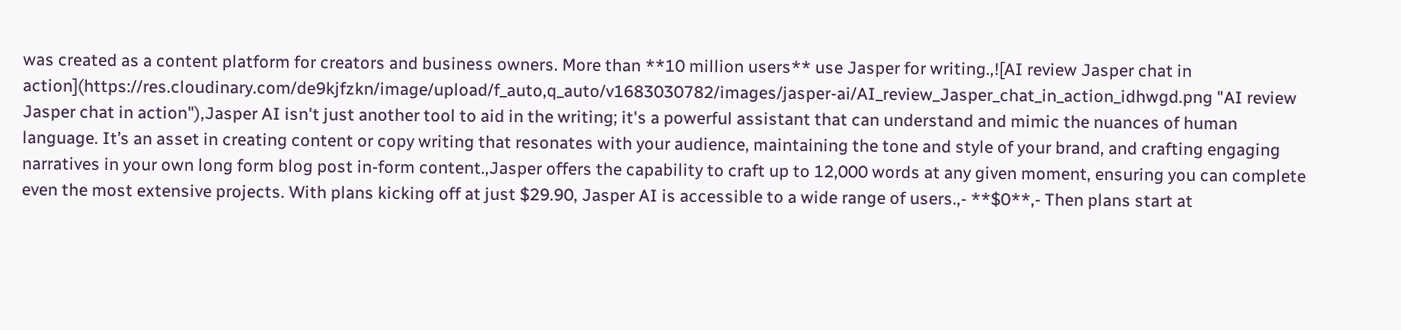was created as a content platform for creators and business owners. More than **10 million users** use Jasper for writing.,![AI review Jasper chat in action](https://res.cloudinary.com/de9kjfzkn/image/upload/f_auto,q_auto/v1683030782/images/jasper-ai/AI_review_Jasper_chat_in_action_idhwgd.png "AI review Jasper chat in action"),Jasper AI isn't just another tool to aid in the writing; it's a powerful assistant that can understand and mimic the nuances of human language. It’s an asset in creating content or copy writing that resonates with your audience, maintaining the tone and style of your brand, and crafting engaging narratives in your own long form blog post in-form content.,Jasper offers the capability to craft up to 12,000 words at any given moment, ensuring you can complete even the most extensive projects. With plans kicking off at just $29.90, Jasper AI is accessible to a wide range of users.,- **$0**,- Then plans start at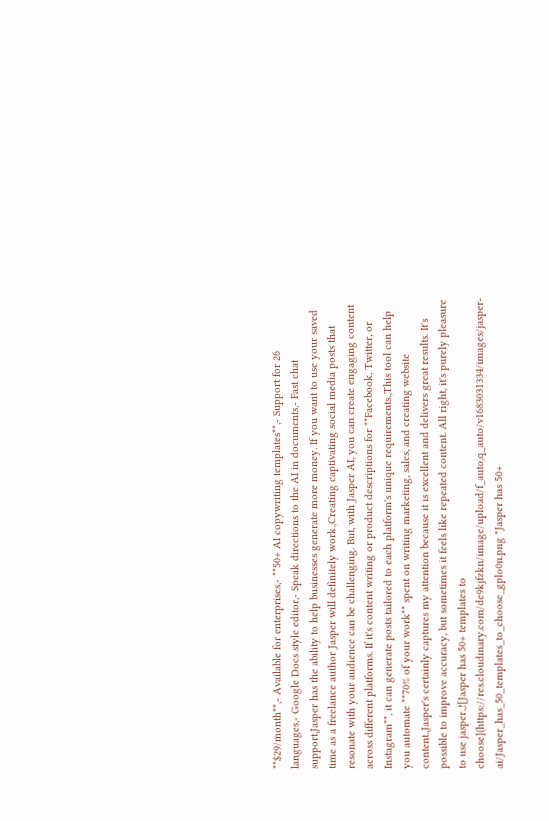**$29/month**,- Available for enterprises,- **50+ AI copywriting templates**,- Support for 26 languages,- Google Docs style editor,- Speak directions to the AI in documents,- Fast chat support,Jasper has the ability to help businesses generate more money. If you want to use your saved time as a freelance author Jasper will definitely work.,Creating captivating social media posts that resonate with your audience can be challenging. But, with Jasper AI, you can create engaging content across different platforms. If it's content writing or product descriptions for **Facebook, Twitter, or Instagram**, it can generate posts tailored to each platform's unique requirements.,This tool can help you automate **70% of your work** spent on writing marketing, sales, and creating website content.,Jasper's certainly captures my attention because it is excellent and delivers great results. It's possible to improve accuracy, but sometimes it feels like repeated content. All right, it's purely pleasure to use jasper.,![Jasper has 50+ templates to choose](https://res.cloudinary.com/de9kjfzkn/image/upload/f_auto,q_auto/v1683031334/images/jasper-ai/Jasper_has_50_templates_to_choose_gplo0n.png "Jasper has 50+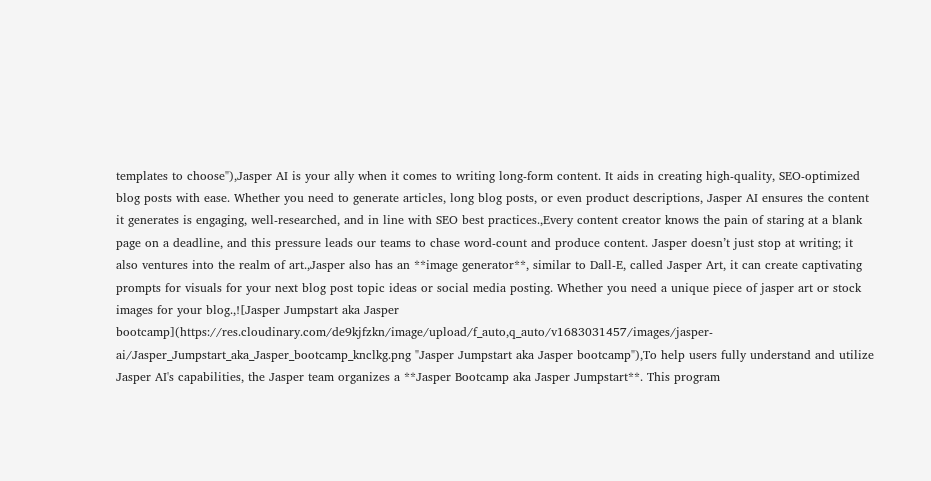templates to choose"),Jasper AI is your ally when it comes to writing long-form content. It aids in creating high-quality, SEO-optimized blog posts with ease. Whether you need to generate articles, long blog posts, or even product descriptions, Jasper AI ensures the content it generates is engaging, well-researched, and in line with SEO best practices.,Every content creator knows the pain of staring at a blank page on a deadline, and this pressure leads our teams to chase word-count and produce content. Jasper doesn’t just stop at writing; it also ventures into the realm of art.,Jasper also has an **image generator**, similar to Dall-E, called Jasper Art, it can create captivating prompts for visuals for your next blog post topic ideas or social media posting. Whether you need a unique piece of jasper art or stock images for your blog.,![Jasper Jumpstart aka Jasper bootcamp](https://res.cloudinary.com/de9kjfzkn/image/upload/f_auto,q_auto/v1683031457/images/jasper-ai/Jasper_Jumpstart_aka_Jasper_bootcamp_knclkg.png "Jasper Jumpstart aka Jasper bootcamp"),To help users fully understand and utilize Jasper AI's capabilities, the Jasper team organizes a **Jasper Bootcamp aka Jasper Jumpstart**. This program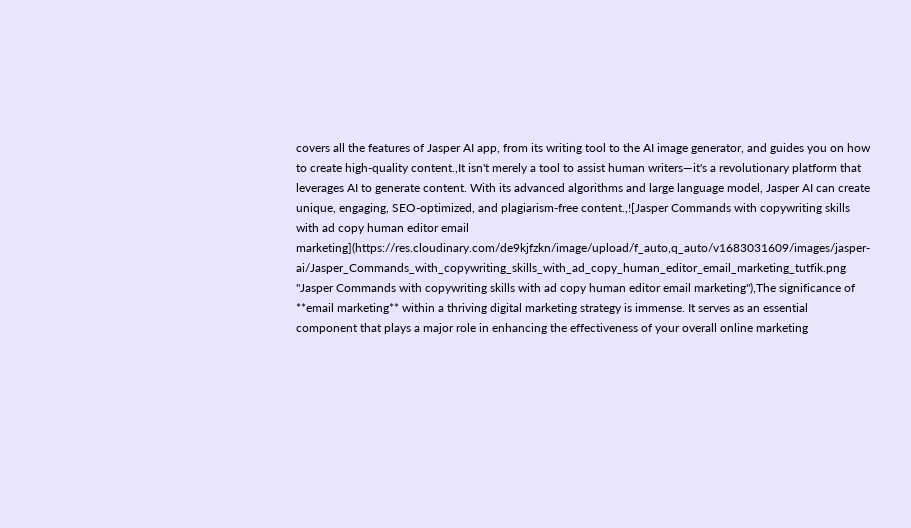covers all the features of Jasper AI app, from its writing tool to the AI image generator, and guides you on how to create high-quality content.,It isn't merely a tool to assist human writers—it's a revolutionary platform that leverages AI to generate content. With its advanced algorithms and large language model, Jasper AI can create unique, engaging, SEO-optimized, and plagiarism-free content.,![Jasper Commands with copywriting skills with ad copy human editor email marketing](https://res.cloudinary.com/de9kjfzkn/image/upload/f_auto,q_auto/v1683031609/images/jasper-ai/Jasper_Commands_with_copywriting_skills_with_ad_copy_human_editor_email_marketing_tutfik.png "Jasper Commands with copywriting skills with ad copy human editor email marketing"),The significance of **email marketing** within a thriving digital marketing strategy is immense. It serves as an essential component that plays a major role in enhancing the effectiveness of your overall online marketing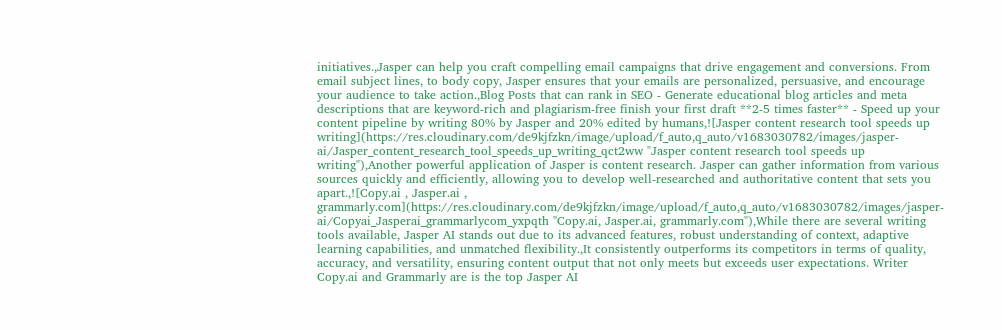initiatives.,Jasper can help you craft compelling email campaigns that drive engagement and conversions. From email subject lines, to body copy, Jasper ensures that your emails are personalized, persuasive, and encourage your audience to take action.,Blog Posts that can rank in SEO - Generate educational blog articles and meta descriptions that are keyword-rich and plagiarism-free finish your first draft **2-5 times faster** - Speed up your content pipeline by writing 80% by Jasper and 20% edited by humans,![Jasper content research tool speeds up writing](https://res.cloudinary.com/de9kjfzkn/image/upload/f_auto,q_auto/v1683030782/images/jasper-ai/Jasper_content_research_tool_speeds_up_writing_qct2ww "Jasper content research tool speeds up writing"),Another powerful application of Jasper is content research. Jasper can gather information from various sources quickly and efficiently, allowing you to develop well-researched and authoritative content that sets you apart.,![Copy.ai , Jasper.ai , grammarly.com](https://res.cloudinary.com/de9kjfzkn/image/upload/f_auto,q_auto/v1683030782/images/jasper-ai/Copyai_Jasperai_grammarlycom_yxpqth "Copy.ai, Jasper.ai, grammarly.com"),While there are several writing tools available, Jasper AI stands out due to its advanced features, robust understanding of context, adaptive learning capabilities, and unmatched flexibility.,It consistently outperforms its competitors in terms of quality, accuracy, and versatility, ensuring content output that not only meets but exceeds user expectations. Writer Copy.ai and Grammarly are is the top Jasper AI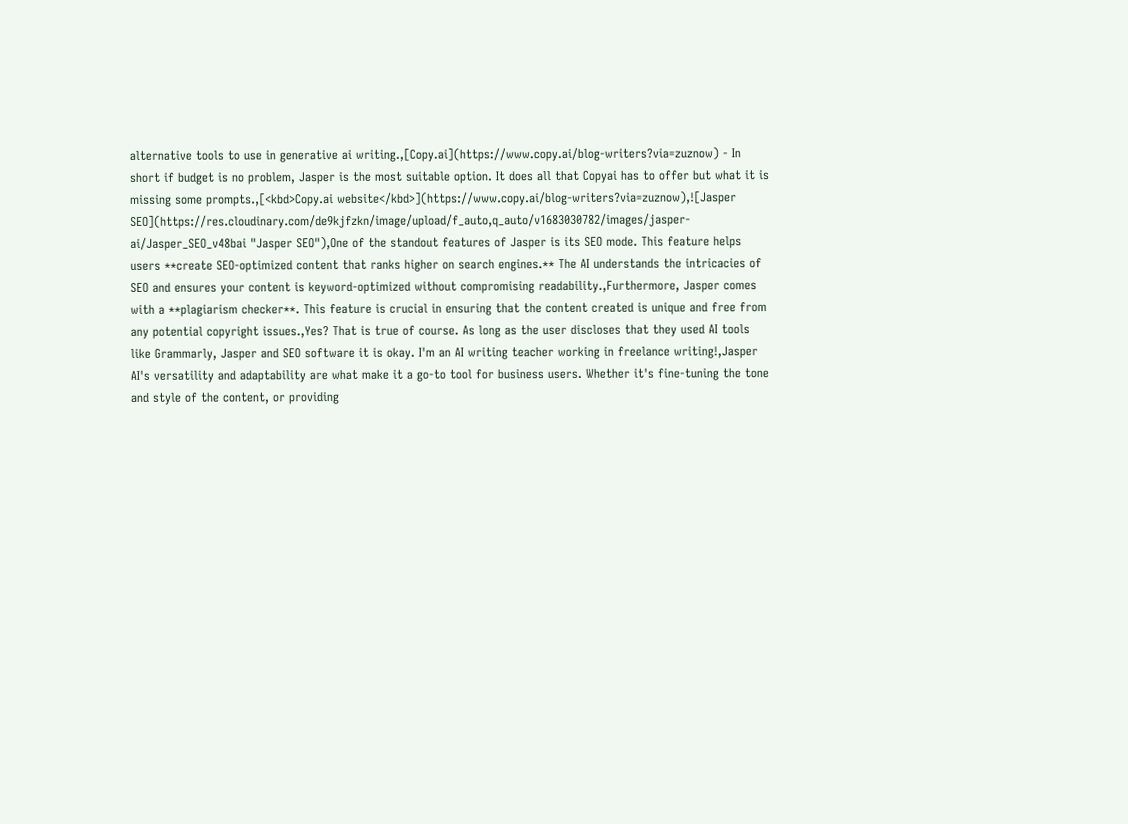alternative tools to use in generative ai writing.,[Copy.ai](https://www.copy.ai/blog-writers?via=zuznow) - In short if budget is no problem, Jasper is the most suitable option. It does all that Copyai has to offer but what it is missing some prompts.,[<kbd>Copy.ai website</kbd>](https://www.copy.ai/blog-writers?via=zuznow),![Jasper SEO](https://res.cloudinary.com/de9kjfzkn/image/upload/f_auto,q_auto/v1683030782/images/jasper-ai/Jasper_SEO_v48bai "Jasper SEO"),One of the standout features of Jasper is its SEO mode. This feature helps users **create SEO-optimized content that ranks higher on search engines.** The AI understands the intricacies of SEO and ensures your content is keyword-optimized without compromising readability.,Furthermore, Jasper comes with a **plagiarism checker**. This feature is crucial in ensuring that the content created is unique and free from any potential copyright issues.,Yes? That is true of course. As long as the user discloses that they used AI tools like Grammarly, Jasper and SEO software it is okay. I'm an AI writing teacher working in freelance writing!,Jasper AI's versatility and adaptability are what make it a go-to tool for business users. Whether it's fine-tuning the tone and style of the content, or providing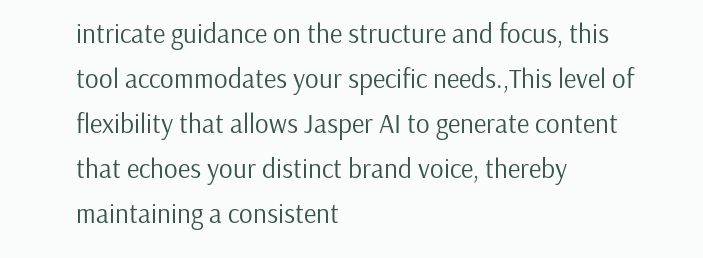intricate guidance on the structure and focus, this tool accommodates your specific needs.,This level of flexibility that allows Jasper AI to generate content that echoes your distinct brand voice, thereby maintaining a consistent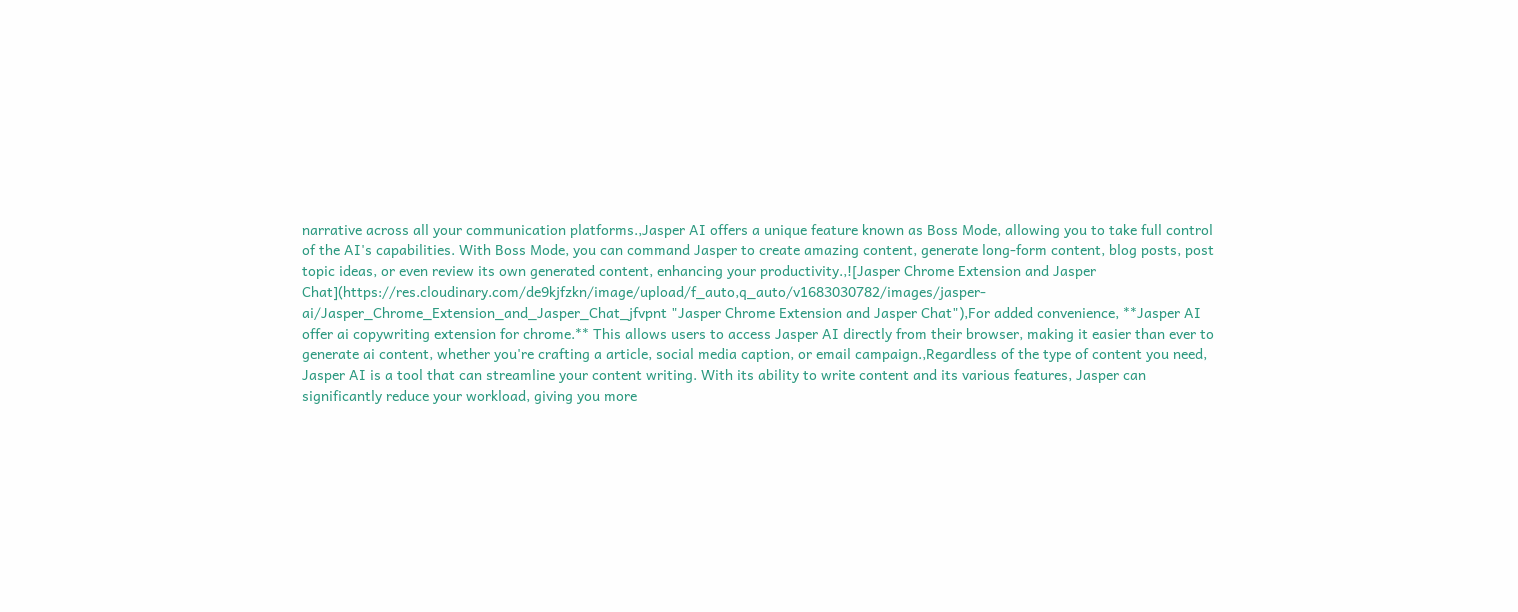narrative across all your communication platforms.,Jasper AI offers a unique feature known as Boss Mode, allowing you to take full control of the AI's capabilities. With Boss Mode, you can command Jasper to create amazing content, generate long-form content, blog posts, post topic ideas, or even review its own generated content, enhancing your productivity.,![Jasper Chrome Extension and Jasper Chat](https://res.cloudinary.com/de9kjfzkn/image/upload/f_auto,q_auto/v1683030782/images/jasper-ai/Jasper_Chrome_Extension_and_Jasper_Chat_jfvpnt "Jasper Chrome Extension and Jasper Chat"),For added convenience, **Jasper AI offer ai copywriting extension for chrome.** This allows users to access Jasper AI directly from their browser, making it easier than ever to generate ai content, whether you're crafting a article, social media caption, or email campaign.,Regardless of the type of content you need, Jasper AI is a tool that can streamline your content writing. With its ability to write content and its various features, Jasper can significantly reduce your workload, giving you more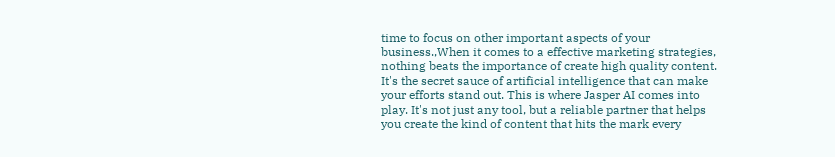time to focus on other important aspects of your business.,When it comes to a effective marketing strategies, nothing beats the importance of create high quality content. It's the secret sauce of artificial intelligence that can make your efforts stand out. This is where Jasper AI comes into play. It's not just any tool, but a reliable partner that helps you create the kind of content that hits the mark every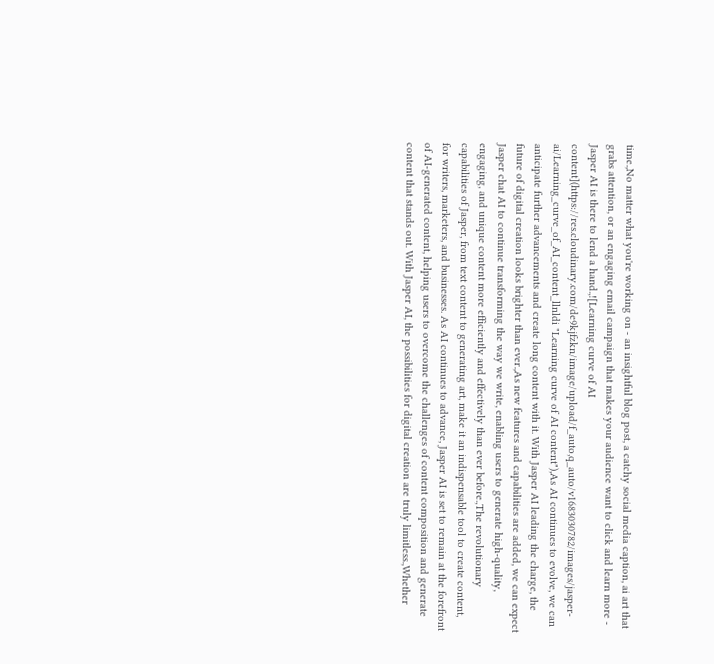time.,No matter what you're working on - an insightful blog post, a catchy social media caption, ai art that grabs attention, or an engaging email campaign that makes your audience want to click and learn more - Jasper AI is there to lend a hand.,![Learning curve of AI content](https://res.cloudinary.com/de9kjfzkn/image/upload/f_auto,q_auto/v1683030782/images/jasper-ai/Learning_curve_of_AI_content_llnldi "Learning curve of AI content"),As AI continues to evolve, we can anticipate further advancements and create long content with it. With Jasper AI leading the charge, the future of digital creation looks brighter than ever.,As new features and capabilities are added, we can expect Jasper chat AI to continue transforming the way we write, enabling users to generate high-quality, engaging, and unique content more efficiently and effectively than ever before.,The revolutionary capabilities of Jasper, from text content to generating art, make it an indispensable tool to create content, for writers, marketers, and businesses. As AI continues to advance, Jasper AI is set to remain at the forefront of AI-generated content, helping users to overcome the challenges of content composition and generate content that stands out. With Jasper AI, the possibilities for digital creation are truly limitless.,Whether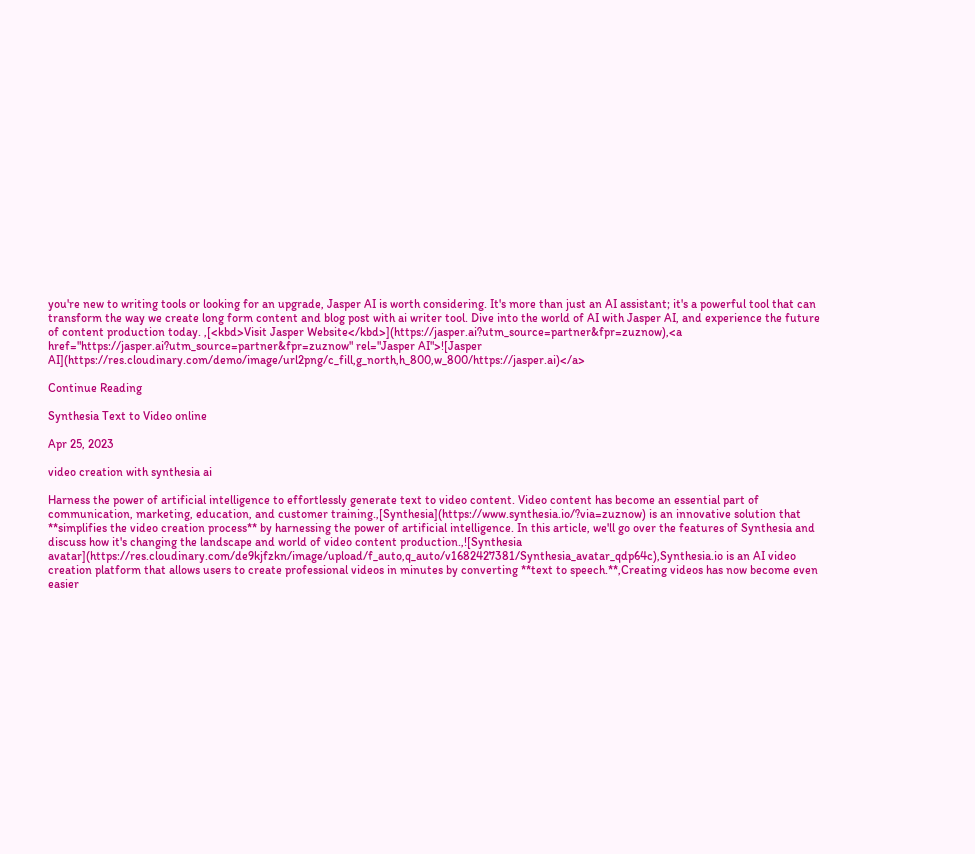you're new to writing tools or looking for an upgrade, Jasper AI is worth considering. It's more than just an AI assistant; it's a powerful tool that can transform the way we create long form content and blog post with ai writer tool. Dive into the world of AI with Jasper AI, and experience the future of content production today. ,[<kbd>Visit Jasper Website</kbd>](https://jasper.ai?utm_source=partner&fpr=zuznow),<a href="https://jasper.ai?utm_source=partner&fpr=zuznow" rel="Jasper AI">![Jasper AI](https://res.cloudinary.com/demo/image/url2png/c_fill,g_north,h_800,w_800/https://jasper.ai)</a>

Continue Reading

Synthesia Text to Video online

Apr 25, 2023

video creation with synthesia ai

Harness the power of artificial intelligence to effortlessly generate text to video content. Video content has become an essential part of communication, marketing, education, and customer training.,[Synthesia](https://www.synthesia.io/?via=zuznow) is an innovative solution that **simplifies the video creation process** by harnessing the power of artificial intelligence. In this article, we'll go over the features of Synthesia and discuss how it's changing the landscape and world of video content production.,![Synthesia avatar](https://res.cloudinary.com/de9kjfzkn/image/upload/f_auto,q_auto/v1682427381/Synthesia_avatar_qdp64c),Synthesia.io is an AI video creation platform that allows users to create professional videos in minutes by converting **text to speech.**,Creating videos has now become even easier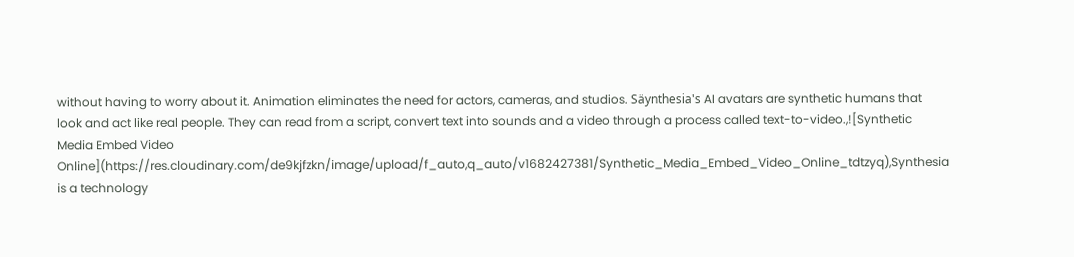without having to worry about it. Animation eliminates the need for actors, cameras, and studios. Säynthesia's AI avatars are synthetic humans that look and act like real people. They can read from a script, convert text into sounds and a video through a process called text-to-video.,![Synthetic Media Embed Video Online](https://res.cloudinary.com/de9kjfzkn/image/upload/f_auto,q_auto/v1682427381/Synthetic_Media_Embed_Video_Online_tdtzyq),Synthesia is a technology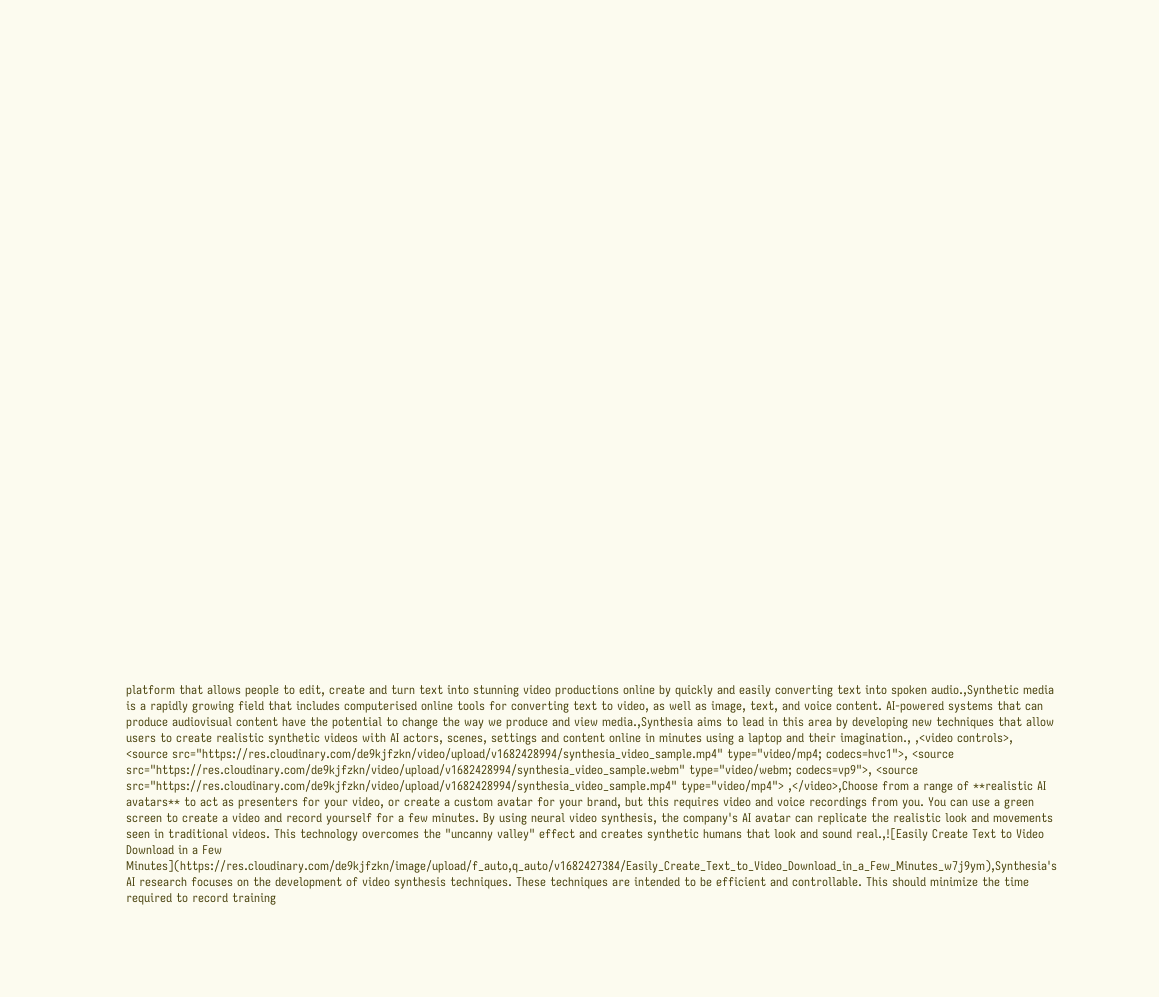platform that allows people to edit, create and turn text into stunning video productions online by quickly and easily converting text into spoken audio.,Synthetic media is a rapidly growing field that includes computerised online tools for converting text to video, as well as image, text, and voice content. AI-powered systems that can produce audiovisual content have the potential to change the way we produce and view media.,Synthesia aims to lead in this area by developing new techniques that allow users to create realistic synthetic videos with AI actors, scenes, settings and content online in minutes using a laptop and their imagination., ,<video controls>, <source src="https://res.cloudinary.com/de9kjfzkn/video/upload/v1682428994/synthesia_video_sample.mp4" type="video/mp4; codecs=hvc1">, <source src="https://res.cloudinary.com/de9kjfzkn/video/upload/v1682428994/synthesia_video_sample.webm" type="video/webm; codecs=vp9">, <source src="https://res.cloudinary.com/de9kjfzkn/video/upload/v1682428994/synthesia_video_sample.mp4" type="video/mp4"> ,</video>,Choose from a range of **realistic AI avatars** to act as presenters for your video, or create a custom avatar for your brand, but this requires video and voice recordings from you. You can use a green screen to create a video and record yourself for a few minutes. By using neural video synthesis, the company's AI avatar can replicate the realistic look and movements seen in traditional videos. This technology overcomes the "uncanny valley" effect and creates synthetic humans that look and sound real.,![Easily Create Text to Video Download in a Few Minutes](https://res.cloudinary.com/de9kjfzkn/image/upload/f_auto,q_auto/v1682427384/Easily_Create_Text_to_Video_Download_in_a_Few_Minutes_w7j9ym),Synthesia's AI research focuses on the development of video synthesis techniques. These techniques are intended to be efficient and controllable. This should minimize the time required to record training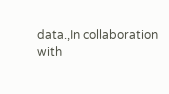data.,In collaboration with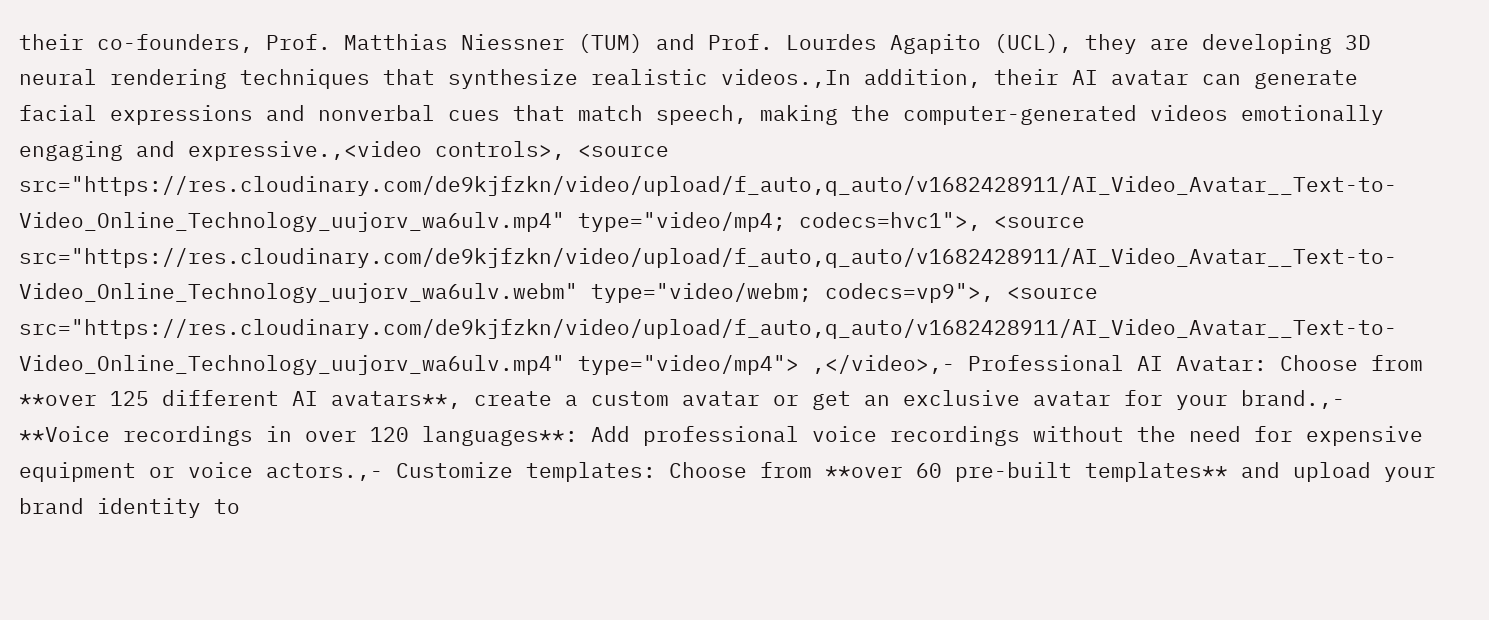their co-founders, Prof. Matthias Niessner (TUM) and Prof. Lourdes Agapito (UCL), they are developing 3D neural rendering techniques that synthesize realistic videos.,In addition, their AI avatar can generate facial expressions and nonverbal cues that match speech, making the computer-generated videos emotionally engaging and expressive.,<video controls>, <source src="https://res.cloudinary.com/de9kjfzkn/video/upload/f_auto,q_auto/v1682428911/AI_Video_Avatar__Text-to-Video_Online_Technology_uujorv_wa6ulv.mp4" type="video/mp4; codecs=hvc1">, <source src="https://res.cloudinary.com/de9kjfzkn/video/upload/f_auto,q_auto/v1682428911/AI_Video_Avatar__Text-to-Video_Online_Technology_uujorv_wa6ulv.webm" type="video/webm; codecs=vp9">, <source src="https://res.cloudinary.com/de9kjfzkn/video/upload/f_auto,q_auto/v1682428911/AI_Video_Avatar__Text-to-Video_Online_Technology_uujorv_wa6ulv.mp4" type="video/mp4"> ,</video>,- Professional AI Avatar: Choose from **over 125 different AI avatars**, create a custom avatar or get an exclusive avatar for your brand.,- **Voice recordings in over 120 languages**: Add professional voice recordings without the need for expensive equipment or voice actors.,- Customize templates: Choose from **over 60 pre-built templates** and upload your brand identity to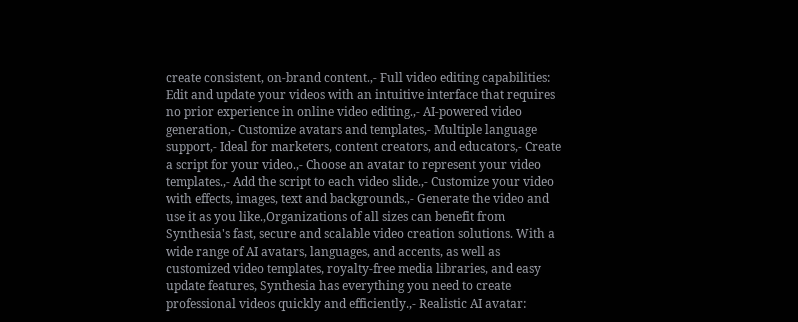create consistent, on-brand content.,- Full video editing capabilities: Edit and update your videos with an intuitive interface that requires no prior experience in online video editing.,- AI-powered video generation,- Customize avatars and templates,- Multiple language support,- Ideal for marketers, content creators, and educators,- Create a script for your video.,- Choose an avatar to represent your video templates.,- Add the script to each video slide.,- Customize your video with effects, images, text and backgrounds.,- Generate the video and use it as you like.,Organizations of all sizes can benefit from Synthesia's fast, secure and scalable video creation solutions. With a wide range of AI avatars, languages, and accents, as well as customized video templates, royalty-free media libraries, and easy update features, Synthesia has everything you need to create professional videos quickly and efficiently.,- Realistic AI avatar: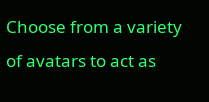Choose from a variety of avatars to act as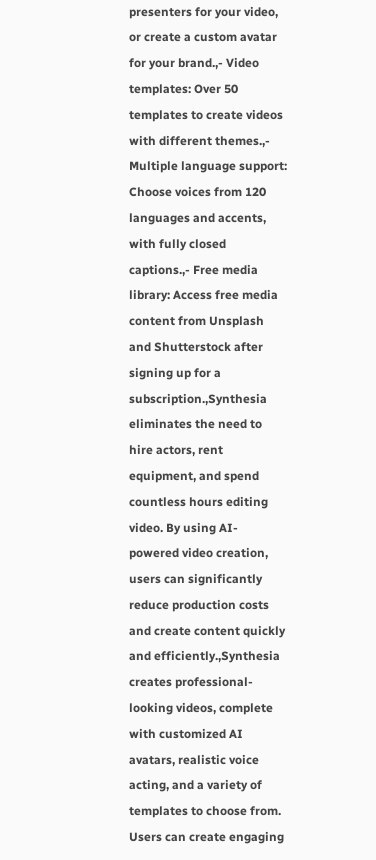presenters for your video, or create a custom avatar for your brand.,- Video templates: Over 50 templates to create videos with different themes.,- Multiple language support: Choose voices from 120 languages and accents, with fully closed captions.,- Free media library: Access free media content from Unsplash and Shutterstock after signing up for a subscription.,Synthesia eliminates the need to hire actors, rent equipment, and spend countless hours editing video. By using AI-powered video creation, users can significantly reduce production costs and create content quickly and efficiently.,Synthesia creates professional-looking videos, complete with customized AI avatars, realistic voice acting, and a variety of templates to choose from. Users can create engaging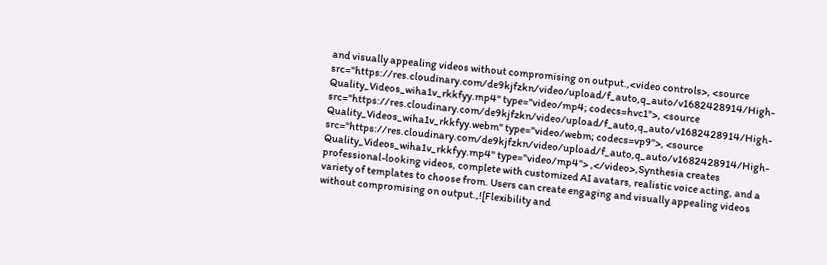and visually appealing videos without compromising on output.,<video controls>, <source src="https://res.cloudinary.com/de9kjfzkn/video/upload/f_auto,q_auto/v1682428914/High-Quality_Videos_wiha1v_rkkfyy.mp4" type="video/mp4; codecs=hvc1">, <source src="https://res.cloudinary.com/de9kjfzkn/video/upload/f_auto,q_auto/v1682428914/High-Quality_Videos_wiha1v_rkkfyy.webm" type="video/webm; codecs=vp9">, <source src="https://res.cloudinary.com/de9kjfzkn/video/upload/f_auto,q_auto/v1682428914/High-Quality_Videos_wiha1v_rkkfyy.mp4" type="video/mp4"> ,</video>,Synthesia creates professional-looking videos, complete with customized AI avatars, realistic voice acting, and a variety of templates to choose from. Users can create engaging and visually appealing videos without compromising on output.,![Flexibility and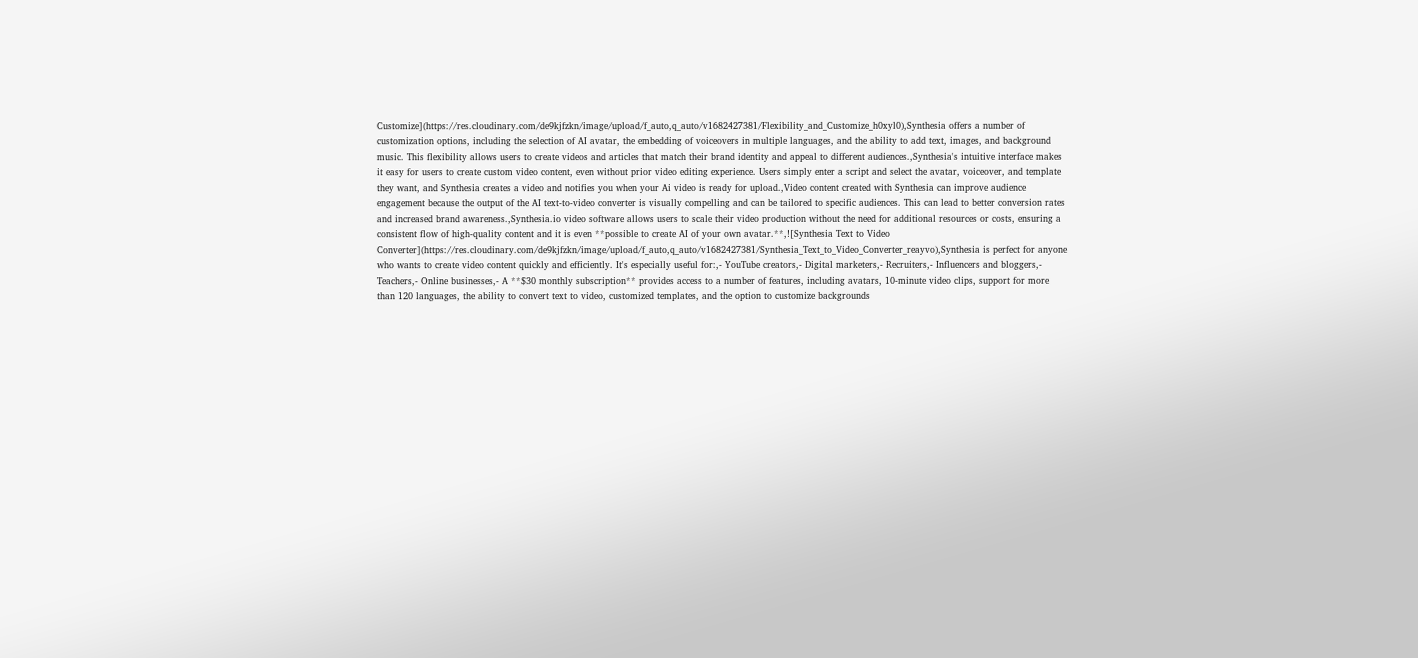Customize](https://res.cloudinary.com/de9kjfzkn/image/upload/f_auto,q_auto/v1682427381/Flexibility_and_Customize_h0xyl0),Synthesia offers a number of customization options, including the selection of AI avatar, the embedding of voiceovers in multiple languages, and the ability to add text, images, and background music. This flexibility allows users to create videos and articles that match their brand identity and appeal to different audiences.,Synthesia's intuitive interface makes it easy for users to create custom video content, even without prior video editing experience. Users simply enter a script and select the avatar, voiceover, and template they want, and Synthesia creates a video and notifies you when your Ai video is ready for upload.,Video content created with Synthesia can improve audience engagement because the output of the AI text-to-video converter is visually compelling and can be tailored to specific audiences. This can lead to better conversion rates and increased brand awareness.,Synthesia.io video software allows users to scale their video production without the need for additional resources or costs, ensuring a consistent flow of high-quality content and it is even **possible to create AI of your own avatar.**,![Synthesia Text to Video Converter](https://res.cloudinary.com/de9kjfzkn/image/upload/f_auto,q_auto/v1682427381/Synthesia_Text_to_Video_Converter_reayvo),Synthesia is perfect for anyone who wants to create video content quickly and efficiently. It's especially useful for:,- YouTube creators,- Digital marketers,- Recruiters,- Influencers and bloggers,- Teachers,- Online businesses,- A **$30 monthly subscription** provides access to a number of features, including avatars, 10-minute video clips, support for more than 120 languages, the ability to convert text to video, customized templates, and the option to customize backgrounds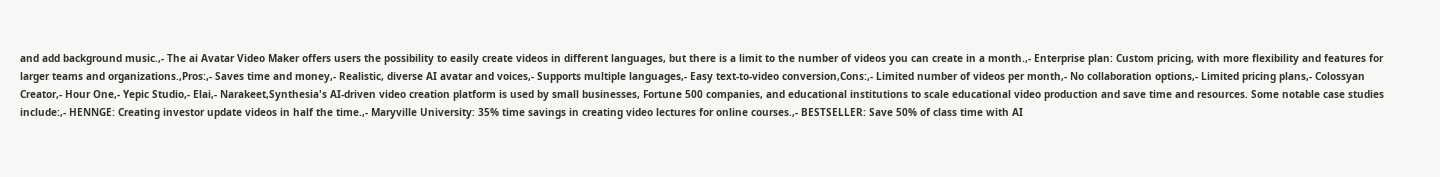and add background music.,- The ai Avatar Video Maker offers users the possibility to easily create videos in different languages, but there is a limit to the number of videos you can create in a month.,- Enterprise plan: Custom pricing, with more flexibility and features for larger teams and organizations.,Pros:,- Saves time and money,- Realistic, diverse AI avatar and voices,- Supports multiple languages,- Easy text-to-video conversion,Cons:,- Limited number of videos per month,- No collaboration options,- Limited pricing plans,- Colossyan Creator,- Hour One,- Yepic Studio,- Elai,- Narakeet,Synthesia's AI-driven video creation platform is used by small businesses, Fortune 500 companies, and educational institutions to scale educational video production and save time and resources. Some notable case studies include:,- HENNGE: Creating investor update videos in half the time.,- Maryville University: 35% time savings in creating video lectures for online courses.,- BESTSELLER: Save 50% of class time with AI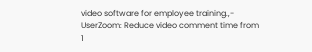video software for employee training.,- UserZoom: Reduce video comment time from 1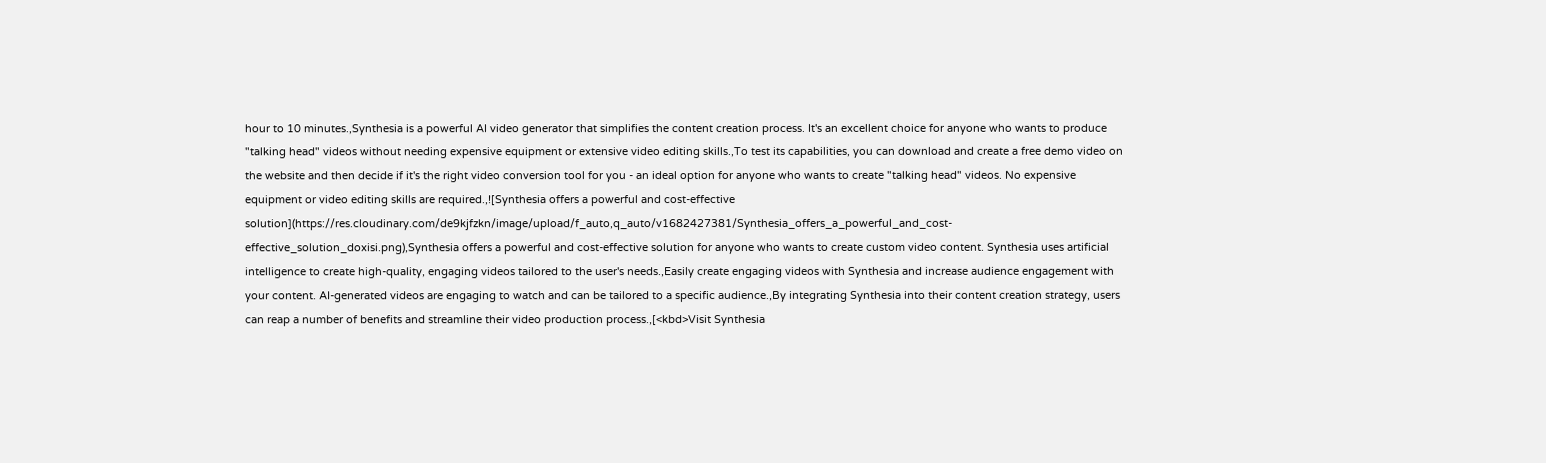hour to 10 minutes.,Synthesia is a powerful AI video generator that simplifies the content creation process. It's an excellent choice for anyone who wants to produce "talking head" videos without needing expensive equipment or extensive video editing skills.,To test its capabilities, you can download and create a free demo video on the website and then decide if it's the right video conversion tool for you - an ideal option for anyone who wants to create "talking head" videos. No expensive equipment or video editing skills are required.,![Synthesia offers a powerful and cost-effective solution](https://res.cloudinary.com/de9kjfzkn/image/upload/f_auto,q_auto/v1682427381/Synthesia_offers_a_powerful_and_cost-effective_solution_doxisi.png),Synthesia offers a powerful and cost-effective solution for anyone who wants to create custom video content. Synthesia uses artificial intelligence to create high-quality, engaging videos tailored to the user's needs.,Easily create engaging videos with Synthesia and increase audience engagement with your content. AI-generated videos are engaging to watch and can be tailored to a specific audience.,By integrating Synthesia into their content creation strategy, users can reap a number of benefits and streamline their video production process.,[<kbd>Visit Synthesia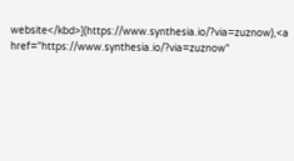website</kbd>](https://www.synthesia.io/?via=zuznow),<a href="https://www.synthesia.io/?via=zuznow"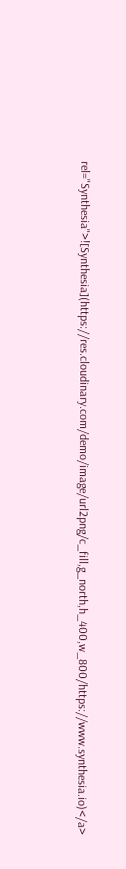rel="Synthesia">![Synthesia](https://res.cloudinary.com/demo/image/url2png/c_fill,g_north,h_400,w_800/https://www.synthesia.io)</a>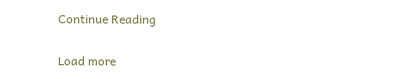Continue Reading

Load more